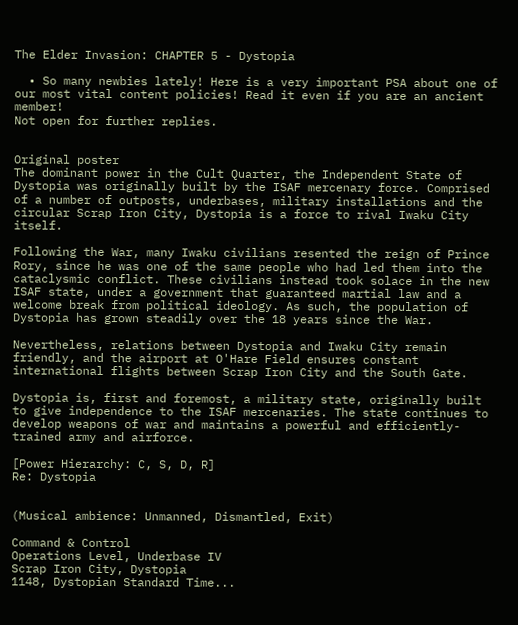The Elder Invasion: CHAPTER 5 - Dystopia

  • So many newbies lately! Here is a very important PSA about one of our most vital content policies! Read it even if you are an ancient member!
Not open for further replies.


Original poster
The dominant power in the Cult Quarter, the Independent State of Dystopia was originally built by the ISAF mercenary force. Comprised of a number of outposts, underbases, military installations and the circular Scrap Iron City, Dystopia is a force to rival Iwaku City itself.

Following the War, many Iwaku civilians resented the reign of Prince Rory, since he was one of the same people who had led them into the cataclysmic conflict. These civilians instead took solace in the new ISAF state, under a government that guaranteed martial law and a welcome break from political ideology. As such, the population of Dystopia has grown steadily over the 18 years since the War.

Nevertheless, relations between Dystopia and Iwaku City remain friendly, and the airport at O'Hare Field ensures constant international flights between Scrap Iron City and the South Gate.

Dystopia is, first and foremost, a military state, originally built to give independence to the ISAF mercenaries. The state continues to develop weapons of war and maintains a powerful and efficiently-trained army and airforce.

[Power Hierarchy: C, S, D, R]
Re: Dystopia


(Musical ambience: Unmanned, Dismantled, Exit)

Command & Control
Operations Level, Underbase IV
Scrap Iron City, Dystopia
1148, Dystopian Standard Time...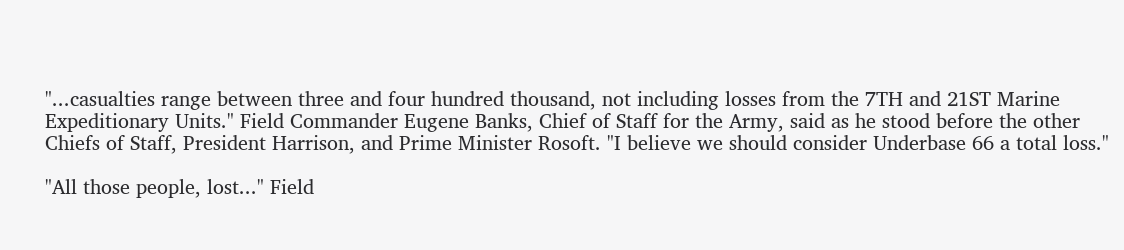"...casualties range between three and four hundred thousand, not including losses from the 7TH and 21ST Marine Expeditionary Units." Field Commander Eugene Banks, Chief of Staff for the Army, said as he stood before the other Chiefs of Staff, President Harrison, and Prime Minister Rosoft. "I believe we should consider Underbase 66 a total loss."

"All those people, lost..." Field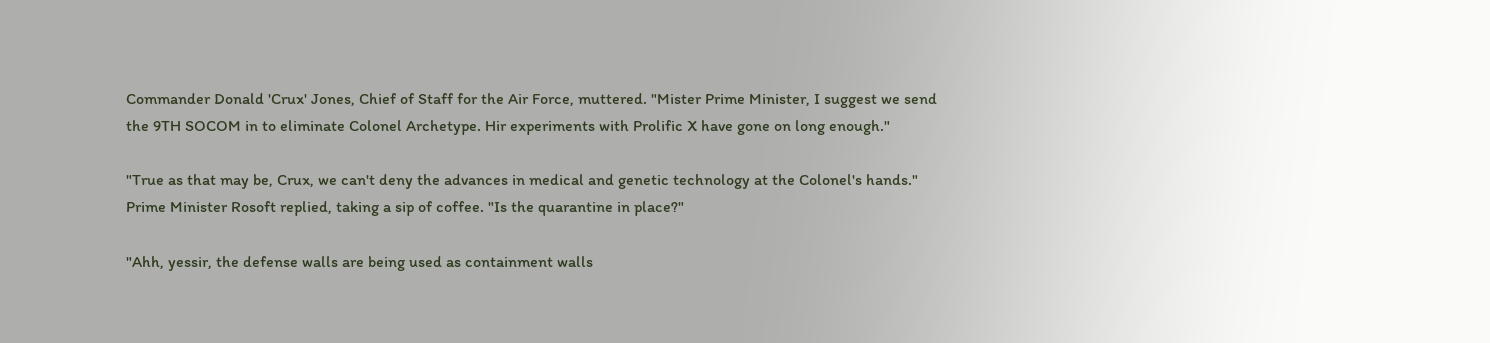Commander Donald 'Crux' Jones, Chief of Staff for the Air Force, muttered. "Mister Prime Minister, I suggest we send the 9TH SOCOM in to eliminate Colonel Archetype. Hir experiments with Prolific X have gone on long enough."

"True as that may be, Crux, we can't deny the advances in medical and genetic technology at the Colonel's hands." Prime Minister Rosoft replied, taking a sip of coffee. "Is the quarantine in place?"

"Ahh, yessir, the defense walls are being used as containment walls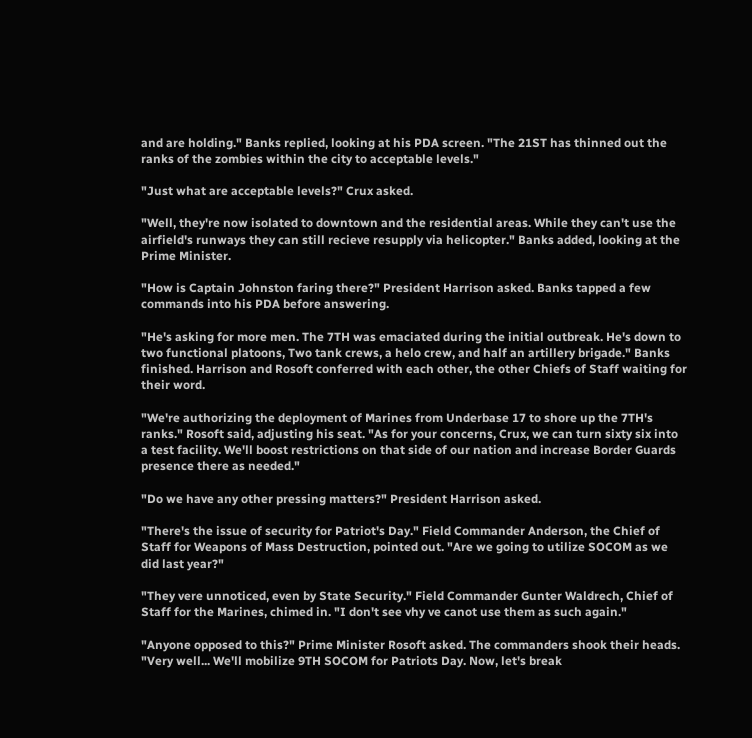and are holding." Banks replied, looking at his PDA screen. "The 21ST has thinned out the ranks of the zombies within the city to acceptable levels."

"Just what are acceptable levels?" Crux asked.

"Well, they're now isolated to downtown and the residential areas. While they can't use the airfield's runways they can still recieve resupply via helicopter." Banks added, looking at the Prime Minister.

"How is Captain Johnston faring there?" President Harrison asked. Banks tapped a few commands into his PDA before answering.

"He's asking for more men. The 7TH was emaciated during the initial outbreak. He's down to two functional platoons, Two tank crews, a helo crew, and half an artillery brigade." Banks finished. Harrison and Rosoft conferred with each other, the other Chiefs of Staff waiting for their word.

"We're authorizing the deployment of Marines from Underbase 17 to shore up the 7TH's ranks." Rosoft said, adjusting his seat. "As for your concerns, Crux, we can turn sixty six into a test facility. We'll boost restrictions on that side of our nation and increase Border Guards presence there as needed."

"Do we have any other pressing matters?" President Harrison asked.

"There's the issue of security for Patriot's Day." Field Commander Anderson, the Chief of Staff for Weapons of Mass Destruction, pointed out. "Are we going to utilize SOCOM as we did last year?"

"They vere unnoticed, even by State Security." Field Commander Gunter Waldrech, Chief of Staff for the Marines, chimed in. "I don't see vhy ve canot use them as such again."

"Anyone opposed to this?" Prime Minister Rosoft asked. The commanders shook their heads. "Very well... We'll mobilize 9TH SOCOM for Patriots Day. Now, let's break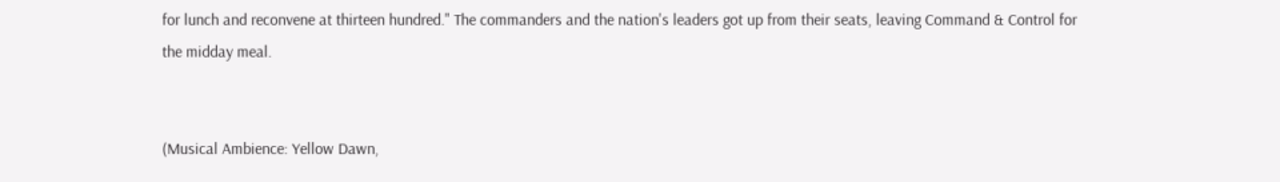for lunch and reconvene at thirteen hundred." The commanders and the nation's leaders got up from their seats, leaving Command & Control for the midday meal.


(Musical Ambience: Yellow Dawn,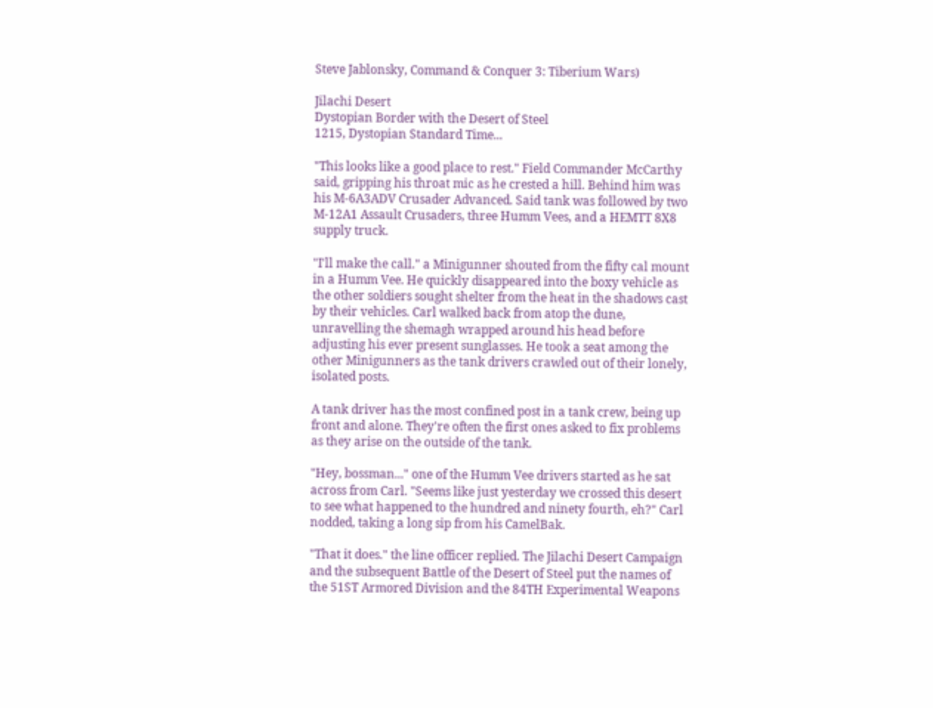Steve Jablonsky, Command & Conquer 3: Tiberium Wars)

Jilachi Desert
Dystopian Border with the Desert of Steel
1215, Dystopian Standard Time...

"This looks like a good place to rest." Field Commander McCarthy said, gripping his throat mic as he crested a hill. Behind him was his M-6A3ADV Crusader Advanced. Said tank was followed by two M-12A1 Assault Crusaders, three Humm Vees, and a HEMTT 8X8 supply truck.

"I'll make the call." a Minigunner shouted from the fifty cal mount in a Humm Vee. He quickly disappeared into the boxy vehicle as the other soldiers sought shelter from the heat in the shadows cast by their vehicles. Carl walked back from atop the dune, unravelling the shemagh wrapped around his head before adjusting his ever present sunglasses. He took a seat among the other Minigunners as the tank drivers crawled out of their lonely, isolated posts.

A tank driver has the most confined post in a tank crew, being up front and alone. They're often the first ones asked to fix problems as they arise on the outside of the tank.

"Hey, bossman..." one of the Humm Vee drivers started as he sat across from Carl. "Seems like just yesterday we crossed this desert to see what happened to the hundred and ninety fourth, eh?" Carl nodded, taking a long sip from his CamelBak.

"That it does." the line officer replied. The Jilachi Desert Campaign and the subsequent Battle of the Desert of Steel put the names of the 51ST Armored Division and the 84TH Experimental Weapons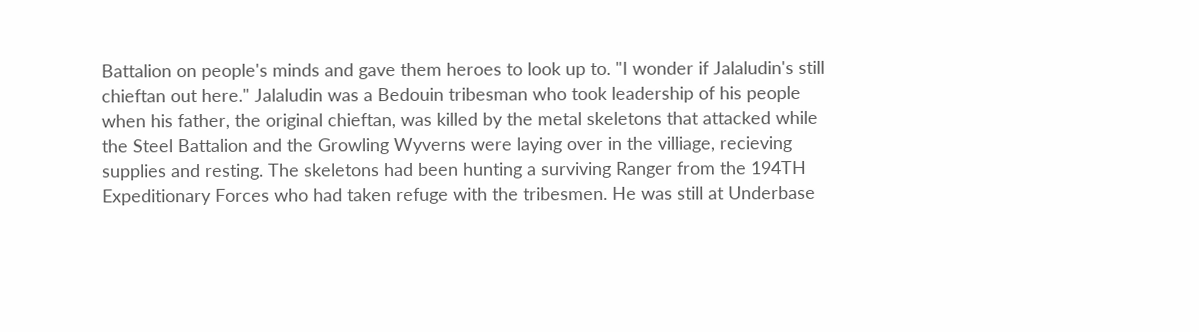Battalion on people's minds and gave them heroes to look up to. "I wonder if Jalaludin's still chieftan out here." Jalaludin was a Bedouin tribesman who took leadership of his people when his father, the original chieftan, was killed by the metal skeletons that attacked while the Steel Battalion and the Growling Wyverns were laying over in the villiage, recieving supplies and resting. The skeletons had been hunting a surviving Ranger from the 194TH Expeditionary Forces who had taken refuge with the tribesmen. He was still at Underbase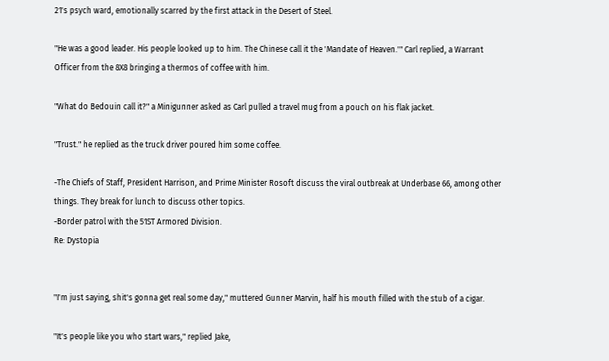21's psych ward, emotionally scarred by the first attack in the Desert of Steel.

"He was a good leader. His people looked up to him. The Chinese call it the 'Mandate of Heaven.'" Carl replied, a Warrant Officer from the 8X8 bringing a thermos of coffee with him.

"What do Bedouin call it?" a Minigunner asked as Carl pulled a travel mug from a pouch on his flak jacket.

"Trust." he replied as the truck driver poured him some coffee.

-The Chiefs of Staff, President Harrison, and Prime Minister Rosoft discuss the viral outbreak at Underbase 66, among other things. They break for lunch to discuss other topics.
-Border patrol with the 51ST Armored Division.
Re: Dystopia


"I'm just saying, shit's gonna get real some day," muttered Gunner Marvin, half his mouth filled with the stub of a cigar.

"It's people like you who start wars," replied Jake,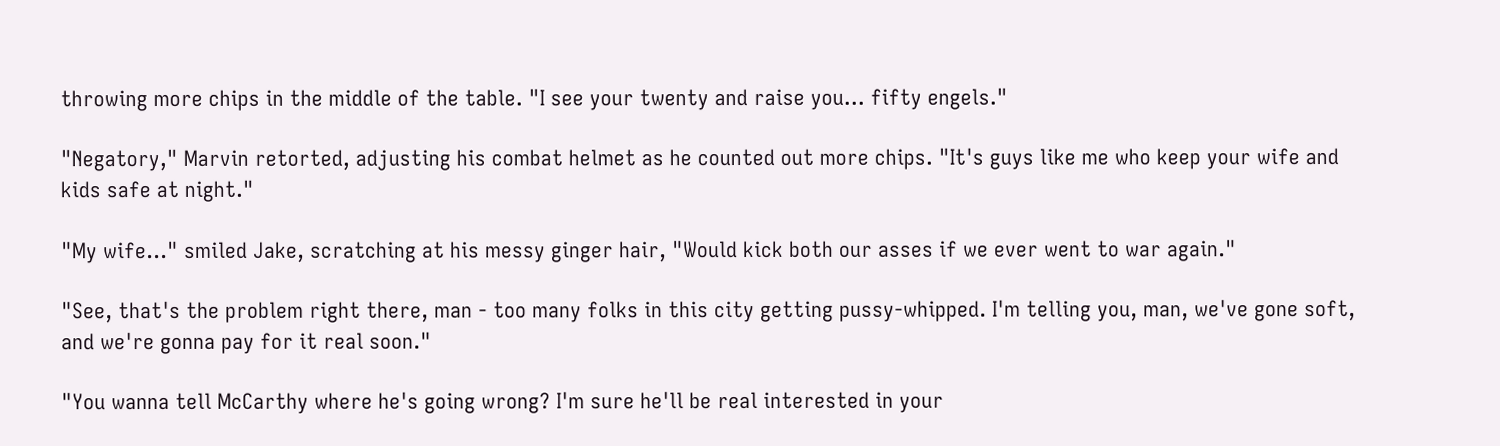throwing more chips in the middle of the table. "I see your twenty and raise you... fifty engels."

"Negatory," Marvin retorted, adjusting his combat helmet as he counted out more chips. "It's guys like me who keep your wife and kids safe at night."

"My wife..." smiled Jake, scratching at his messy ginger hair, "Would kick both our asses if we ever went to war again."

"See, that's the problem right there, man - too many folks in this city getting pussy-whipped. I'm telling you, man, we've gone soft, and we're gonna pay for it real soon."

"You wanna tell McCarthy where he's going wrong? I'm sure he'll be real interested in your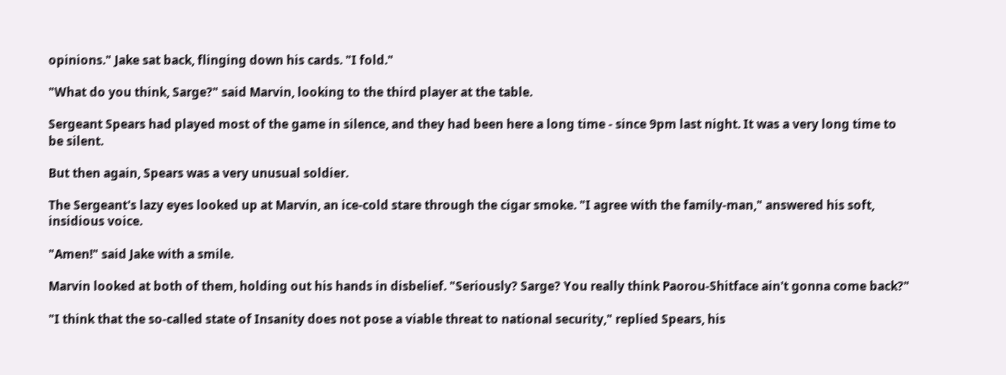opinions." Jake sat back, flinging down his cards. "I fold."

"What do you think, Sarge?" said Marvin, looking to the third player at the table.

Sergeant Spears had played most of the game in silence, and they had been here a long time - since 9pm last night. It was a very long time to be silent.

But then again, Spears was a very unusual soldier.

The Sergeant's lazy eyes looked up at Marvin, an ice-cold stare through the cigar smoke. "I agree with the family-man," answered his soft, insidious voice.

"Amen!" said Jake with a smile.

Marvin looked at both of them, holding out his hands in disbelief. "Seriously? Sarge? You really think Paorou-Shitface ain't gonna come back?"

"I think that the so-called state of Insanity does not pose a viable threat to national security," replied Spears, his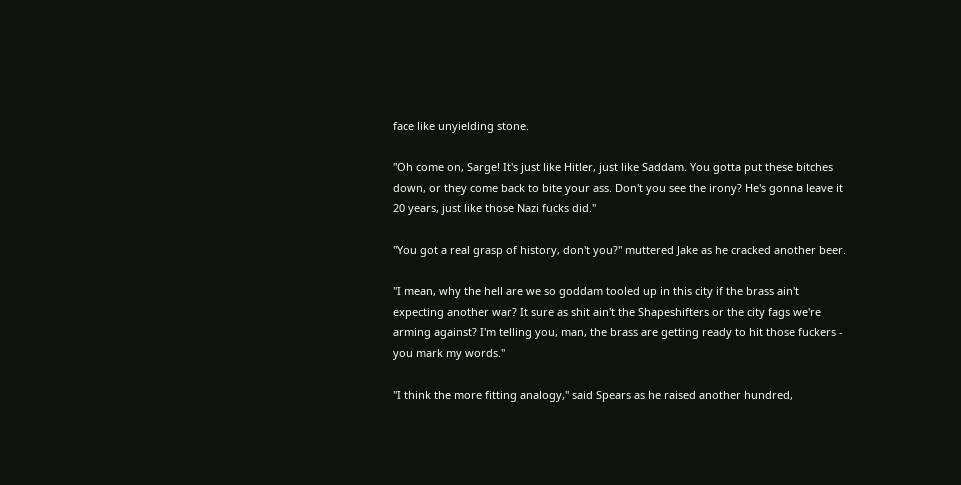face like unyielding stone.

"Oh come on, Sarge! It's just like Hitler, just like Saddam. You gotta put these bitches down, or they come back to bite your ass. Don't you see the irony? He's gonna leave it 20 years, just like those Nazi fucks did."

"You got a real grasp of history, don't you?" muttered Jake as he cracked another beer.

"I mean, why the hell are we so goddam tooled up in this city if the brass ain't expecting another war? It sure as shit ain't the Shapeshifters or the city fags we're arming against? I'm telling you, man, the brass are getting ready to hit those fuckers - you mark my words."

"I think the more fitting analogy," said Spears as he raised another hundred,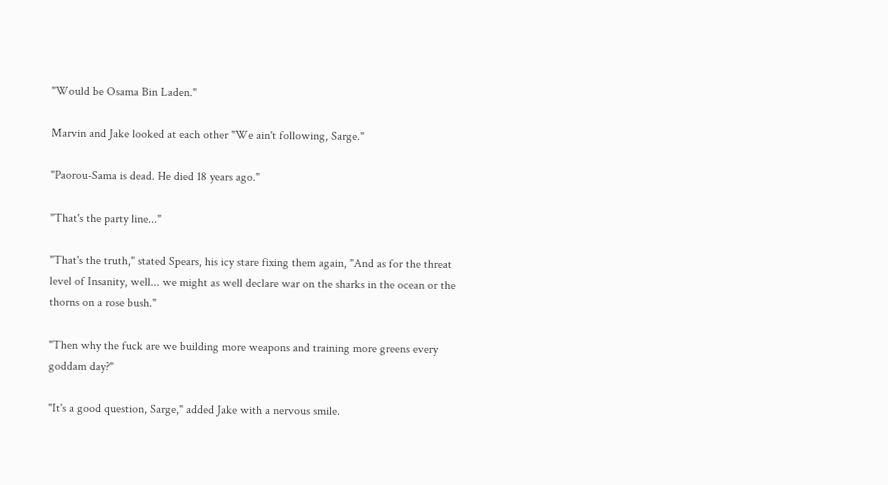"Would be Osama Bin Laden."

Marvin and Jake looked at each other "We ain't following, Sarge."

"Paorou-Sama is dead. He died 18 years ago."

"That's the party line..."

"That's the truth," stated Spears, his icy stare fixing them again, "And as for the threat level of Insanity, well... we might as well declare war on the sharks in the ocean or the thorns on a rose bush."

"Then why the fuck are we building more weapons and training more greens every goddam day?"

"It's a good question, Sarge," added Jake with a nervous smile.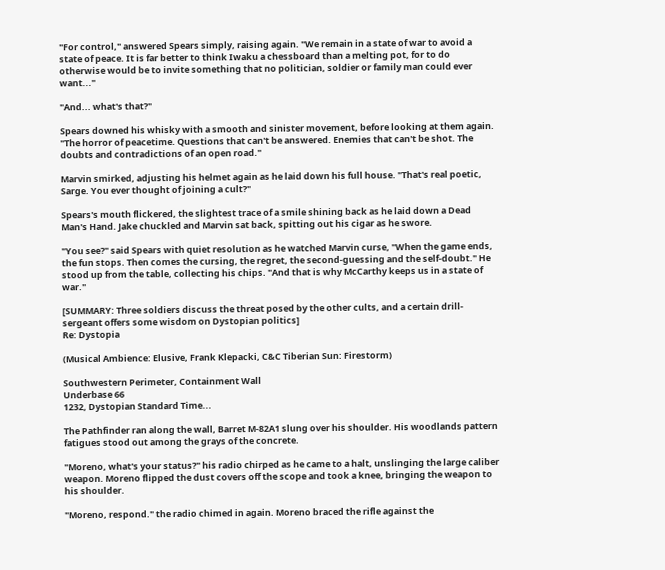"For control," answered Spears simply, raising again. "We remain in a state of war to avoid a state of peace. It is far better to think Iwaku a chessboard than a melting pot, for to do otherwise would be to invite something that no politician, soldier or family man could ever want..."

"And... what's that?"

Spears downed his whisky with a smooth and sinister movement, before looking at them again. "The horror of peacetime. Questions that can't be answered. Enemies that can't be shot. The doubts and contradictions of an open road."

Marvin smirked, adjusting his helmet again as he laid down his full house. "That's real poetic, Sarge. You ever thought of joining a cult?"

Spears's mouth flickered, the slightest trace of a smile shining back as he laid down a Dead Man's Hand. Jake chuckled and Marvin sat back, spitting out his cigar as he swore.

"You see?" said Spears with quiet resolution as he watched Marvin curse, "When the game ends, the fun stops. Then comes the cursing, the regret, the second-guessing and the self-doubt." He stood up from the table, collecting his chips. "And that is why McCarthy keeps us in a state of war."

[SUMMARY: Three soldiers discuss the threat posed by the other cults, and a certain drill-sergeant offers some wisdom on Dystopian politics]
Re: Dystopia

(Musical Ambience: Elusive, Frank Klepacki, C&C Tiberian Sun: Firestorm)

Southwestern Perimeter, Containment Wall
Underbase 66
1232, Dystopian Standard Time...

The Pathfinder ran along the wall, Barret M-82A1 slung over his shoulder. His woodlands pattern fatigues stood out among the grays of the concrete.

"Moreno, what's your status?" his radio chirped as he came to a halt, unslinging the large caliber weapon. Moreno flipped the dust covers off the scope and took a knee, bringing the weapon to his shoulder.

"Moreno, respond." the radio chimed in again. Moreno braced the rifle against the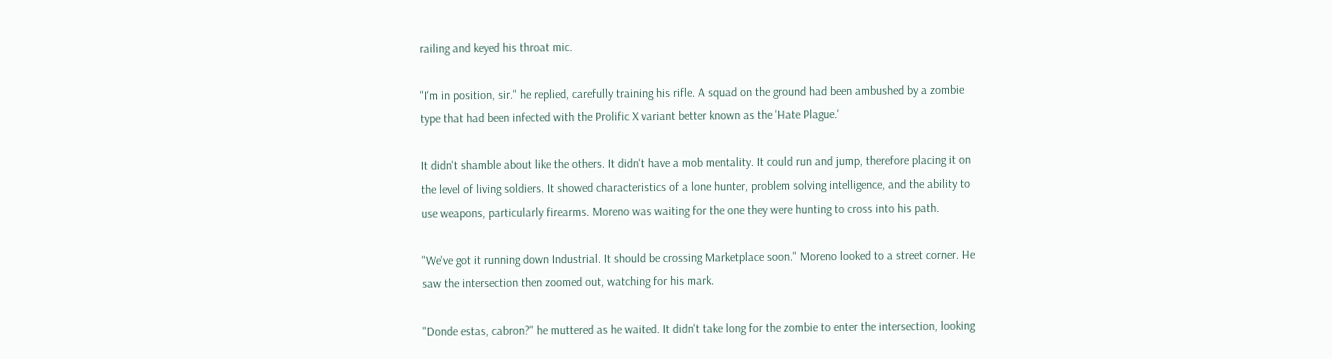railing and keyed his throat mic.

"I'm in position, sir." he replied, carefully training his rifle. A squad on the ground had been ambushed by a zombie type that had been infected with the Prolific X variant better known as the 'Hate Plague.'

It didn't shamble about like the others. It didn't have a mob mentality. It could run and jump, therefore placing it on the level of living soldiers. It showed characteristics of a lone hunter, problem solving intelligence, and the ability to use weapons, particularly firearms. Moreno was waiting for the one they were hunting to cross into his path.

"We've got it running down Industrial. It should be crossing Marketplace soon." Moreno looked to a street corner. He saw the intersection then zoomed out, watching for his mark.

"Donde estas, cabron?" he muttered as he waited. It didn't take long for the zombie to enter the intersection, looking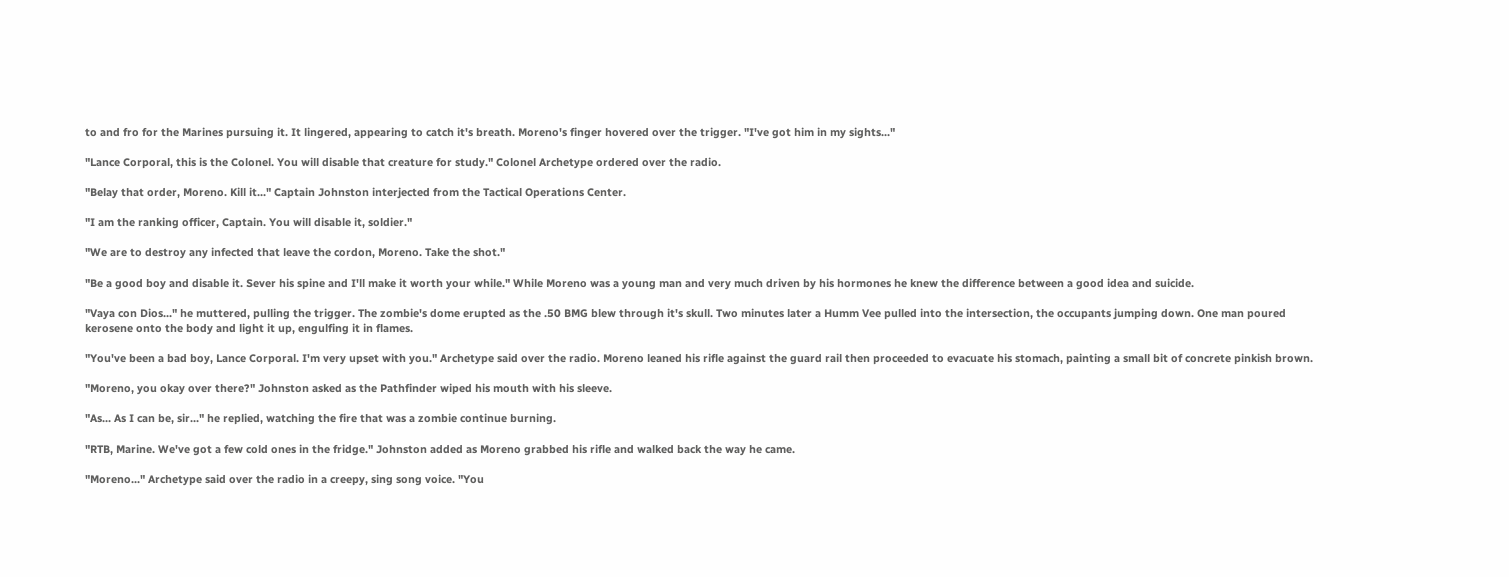to and fro for the Marines pursuing it. It lingered, appearing to catch it's breath. Moreno's finger hovered over the trigger. "I've got him in my sights..."

"Lance Corporal, this is the Colonel. You will disable that creature for study." Colonel Archetype ordered over the radio.

"Belay that order, Moreno. Kill it..." Captain Johnston interjected from the Tactical Operations Center.

"I am the ranking officer, Captain. You will disable it, soldier."

"We are to destroy any infected that leave the cordon, Moreno. Take the shot."

"Be a good boy and disable it. Sever his spine and I'll make it worth your while." While Moreno was a young man and very much driven by his hormones he knew the difference between a good idea and suicide.

"Vaya con Dios..." he muttered, pulling the trigger. The zombie's dome erupted as the .50 BMG blew through it's skull. Two minutes later a Humm Vee pulled into the intersection, the occupants jumping down. One man poured kerosene onto the body and light it up, engulfing it in flames.

"You've been a bad boy, Lance Corporal. I'm very upset with you." Archetype said over the radio. Moreno leaned his rifle against the guard rail then proceeded to evacuate his stomach, painting a small bit of concrete pinkish brown.

"Moreno, you okay over there?" Johnston asked as the Pathfinder wiped his mouth with his sleeve.

"As... As I can be, sir..." he replied, watching the fire that was a zombie continue burning.

"RTB, Marine. We've got a few cold ones in the fridge." Johnston added as Moreno grabbed his rifle and walked back the way he came.

"Moreno..." Archetype said over the radio in a creepy, sing song voice. "You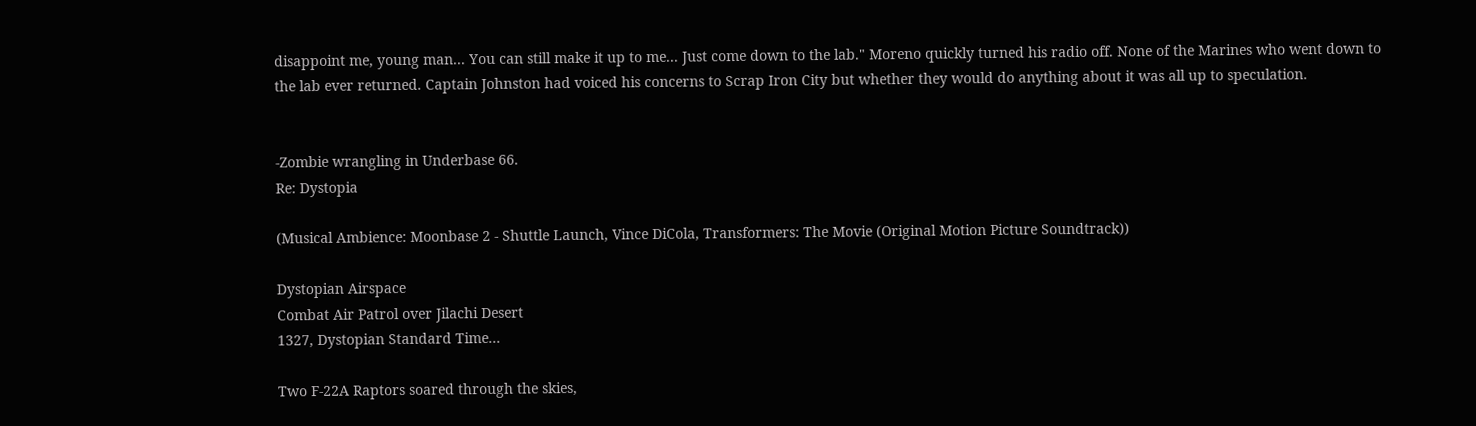disappoint me, young man... You can still make it up to me... Just come down to the lab." Moreno quickly turned his radio off. None of the Marines who went down to the lab ever returned. Captain Johnston had voiced his concerns to Scrap Iron City but whether they would do anything about it was all up to speculation.


-Zombie wrangling in Underbase 66.
Re: Dystopia

(Musical Ambience: Moonbase 2 - Shuttle Launch, Vince DiCola, Transformers: The Movie (Original Motion Picture Soundtrack))

Dystopian Airspace
Combat Air Patrol over Jilachi Desert
1327, Dystopian Standard Time...

Two F-22A Raptors soared through the skies,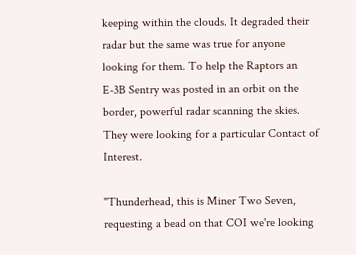keeping within the clouds. It degraded their radar but the same was true for anyone looking for them. To help the Raptors an E-3B Sentry was posted in an orbit on the border, powerful radar scanning the skies. They were looking for a particular Contact of Interest.

"Thunderhead, this is Miner Two Seven, requesting a bead on that COI we're looking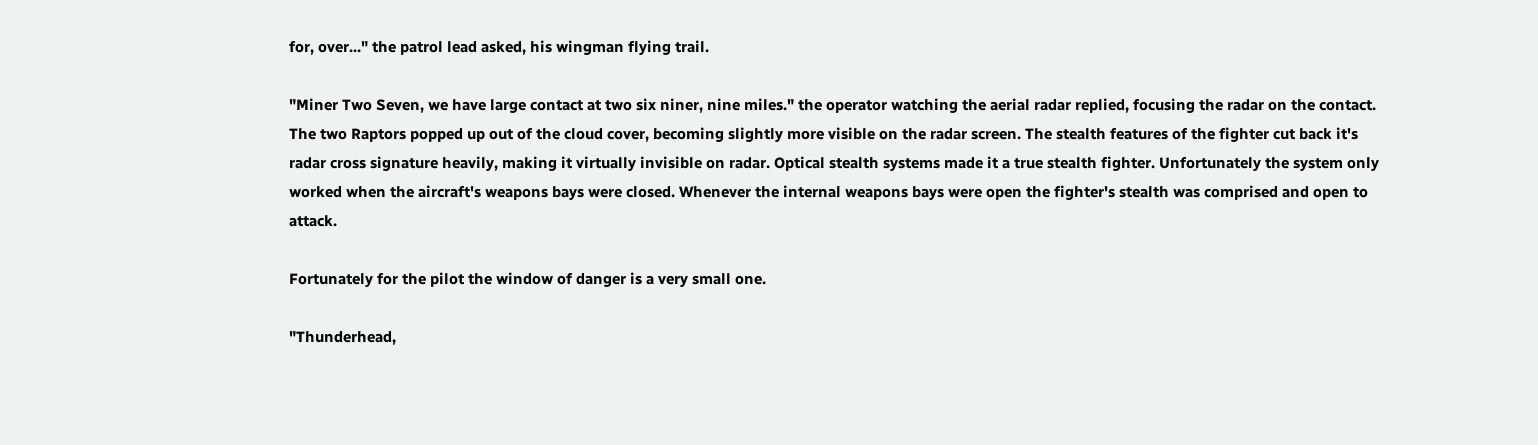for, over..." the patrol lead asked, his wingman flying trail.

"Miner Two Seven, we have large contact at two six niner, nine miles." the operator watching the aerial radar replied, focusing the radar on the contact. The two Raptors popped up out of the cloud cover, becoming slightly more visible on the radar screen. The stealth features of the fighter cut back it's radar cross signature heavily, making it virtually invisible on radar. Optical stealth systems made it a true stealth fighter. Unfortunately the system only worked when the aircraft's weapons bays were closed. Whenever the internal weapons bays were open the fighter's stealth was comprised and open to attack.

Fortunately for the pilot the window of danger is a very small one.

"Thunderhead,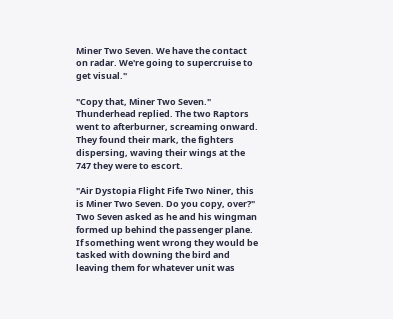Miner Two Seven. We have the contact on radar. We're going to supercruise to get visual."

"Copy that, Miner Two Seven." Thunderhead replied. The two Raptors went to afterburner, screaming onward. They found their mark, the fighters dispersing, waving their wings at the 747 they were to escort.

"Air Dystopia Flight Fife Two Niner, this is Miner Two Seven. Do you copy, over?" Two Seven asked as he and his wingman formed up behind the passenger plane. If something went wrong they would be tasked with downing the bird and leaving them for whatever unit was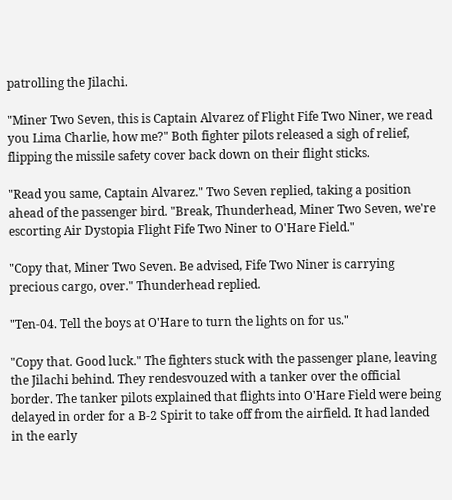patrolling the Jilachi.

"Miner Two Seven, this is Captain Alvarez of Flight Fife Two Niner, we read you Lima Charlie, how me?" Both fighter pilots released a sigh of relief, flipping the missile safety cover back down on their flight sticks.

"Read you same, Captain Alvarez." Two Seven replied, taking a position ahead of the passenger bird. "Break, Thunderhead, Miner Two Seven, we're escorting Air Dystopia Flight Fife Two Niner to O'Hare Field."

"Copy that, Miner Two Seven. Be advised, Fife Two Niner is carrying precious cargo, over." Thunderhead replied.

"Ten-04. Tell the boys at O'Hare to turn the lights on for us."

"Copy that. Good luck." The fighters stuck with the passenger plane, leaving the Jilachi behind. They rendesvouzed with a tanker over the official border. The tanker pilots explained that flights into O'Hare Field were being delayed in order for a B-2 Spirit to take off from the airfield. It had landed in the early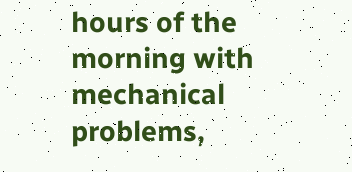hours of the morning with mechanical problems,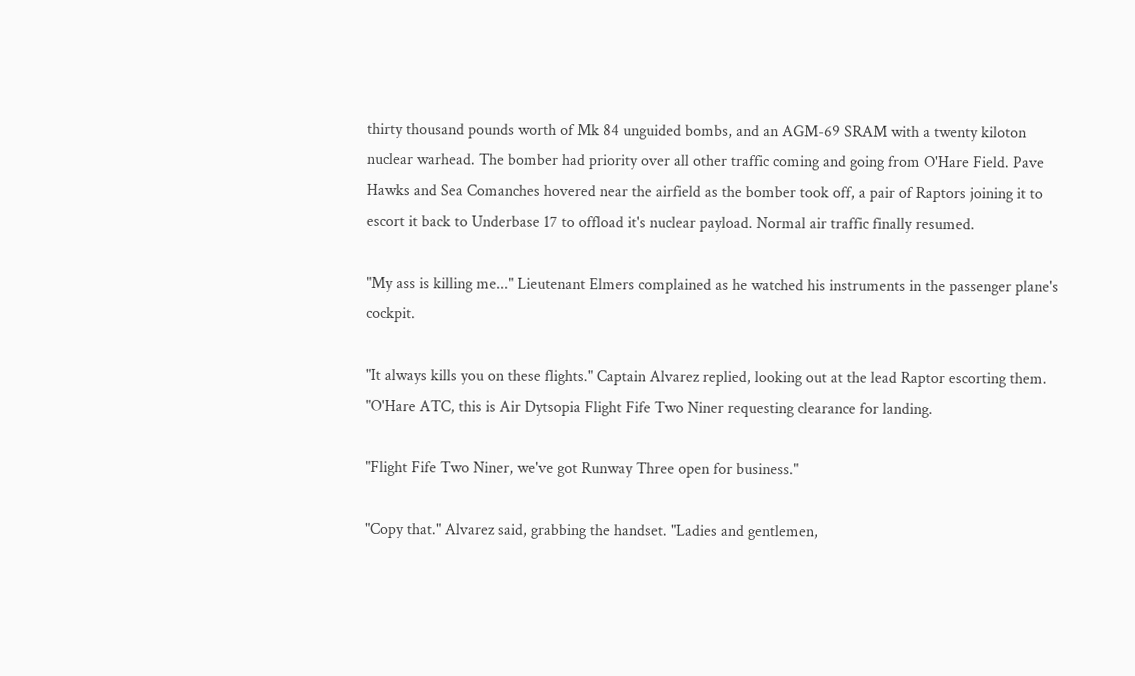thirty thousand pounds worth of Mk 84 unguided bombs, and an AGM-69 SRAM with a twenty kiloton nuclear warhead. The bomber had priority over all other traffic coming and going from O'Hare Field. Pave Hawks and Sea Comanches hovered near the airfield as the bomber took off, a pair of Raptors joining it to escort it back to Underbase 17 to offload it's nuclear payload. Normal air traffic finally resumed.

"My ass is killing me..." Lieutenant Elmers complained as he watched his instruments in the passenger plane's cockpit.

"It always kills you on these flights." Captain Alvarez replied, looking out at the lead Raptor escorting them. "O'Hare ATC, this is Air Dytsopia Flight Fife Two Niner requesting clearance for landing.

"Flight Fife Two Niner, we've got Runway Three open for business."

"Copy that." Alvarez said, grabbing the handset. "Ladies and gentlemen,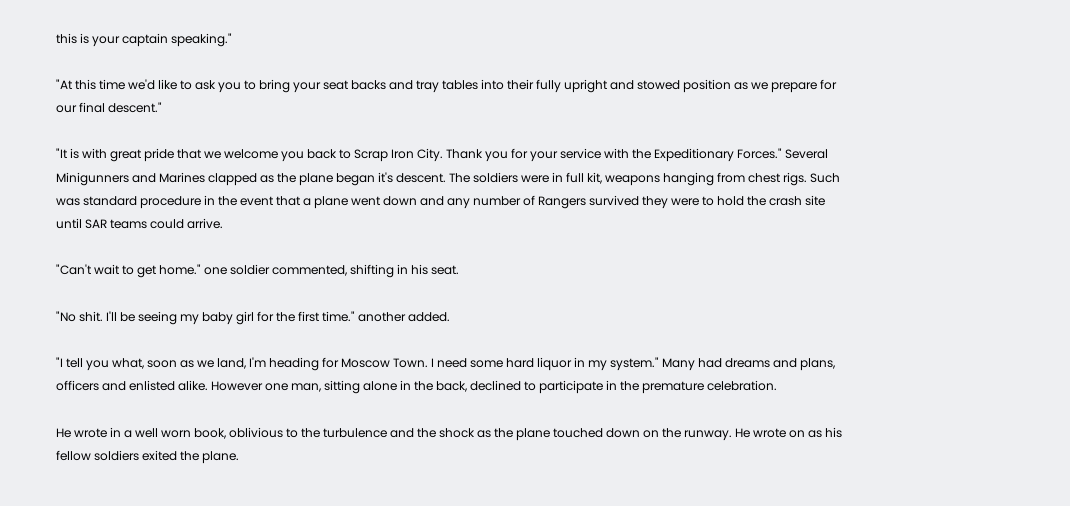this is your captain speaking."

"At this time we'd like to ask you to bring your seat backs and tray tables into their fully upright and stowed position as we prepare for our final descent."

"It is with great pride that we welcome you back to Scrap Iron City. Thank you for your service with the Expeditionary Forces." Several Minigunners and Marines clapped as the plane began it's descent. The soldiers were in full kit, weapons hanging from chest rigs. Such was standard procedure in the event that a plane went down and any number of Rangers survived they were to hold the crash site until SAR teams could arrive.

"Can't wait to get home." one soldier commented, shifting in his seat.

"No shit. I'll be seeing my baby girl for the first time." another added.

"I tell you what, soon as we land, I'm heading for Moscow Town. I need some hard liquor in my system." Many had dreams and plans, officers and enlisted alike. However one man, sitting alone in the back, declined to participate in the premature celebration.

He wrote in a well worn book, oblivious to the turbulence and the shock as the plane touched down on the runway. He wrote on as his fellow soldiers exited the plane.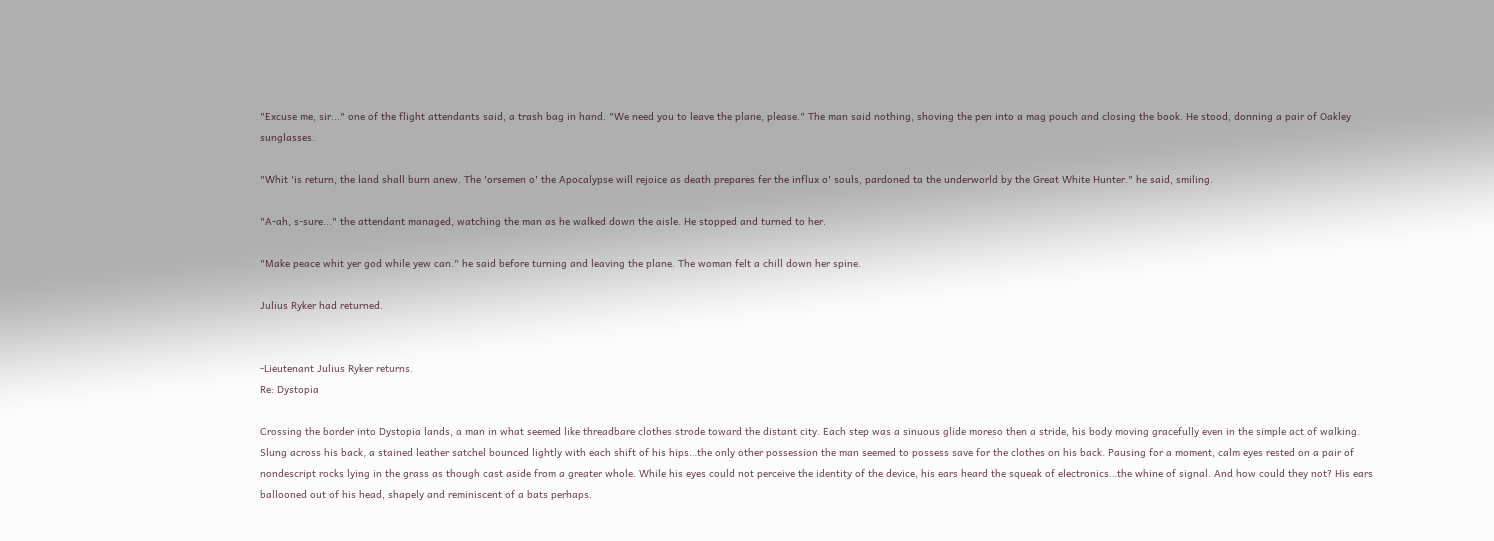"Excuse me, sir..." one of the flight attendants said, a trash bag in hand. "We need you to leave the plane, please." The man said nothing, shoving the pen into a mag pouch and closing the book. He stood, donning a pair of Oakley sunglasses.

"Whit 'is return, the land shall burn anew. The 'orsemen o' the Apocalypse will rejoice as death prepares fer the influx o' souls, pardoned ta the underworld by the Great White Hunter." he said, smiling.

"A-ah, s-sure..." the attendant managed, watching the man as he walked down the aisle. He stopped and turned to her.

"Make peace whit yer god while yew can." he said before turning and leaving the plane. The woman felt a chill down her spine.

Julius Ryker had returned.


-Lieutenant Julius Ryker returns.
Re: Dystopia

Crossing the border into Dystopia lands, a man in what seemed like threadbare clothes strode toward the distant city. Each step was a sinuous glide moreso then a stride, his body moving gracefully even in the simple act of walking. Slung across his back, a stained leather satchel bounced lightly with each shift of his hips…the only other possession the man seemed to possess save for the clothes on his back. Pausing for a moment, calm eyes rested on a pair of nondescript rocks lying in the grass as though cast aside from a greater whole. While his eyes could not perceive the identity of the device, his ears heard the squeak of electronics…the whine of signal. And how could they not? His ears ballooned out of his head, shapely and reminiscent of a bats perhaps.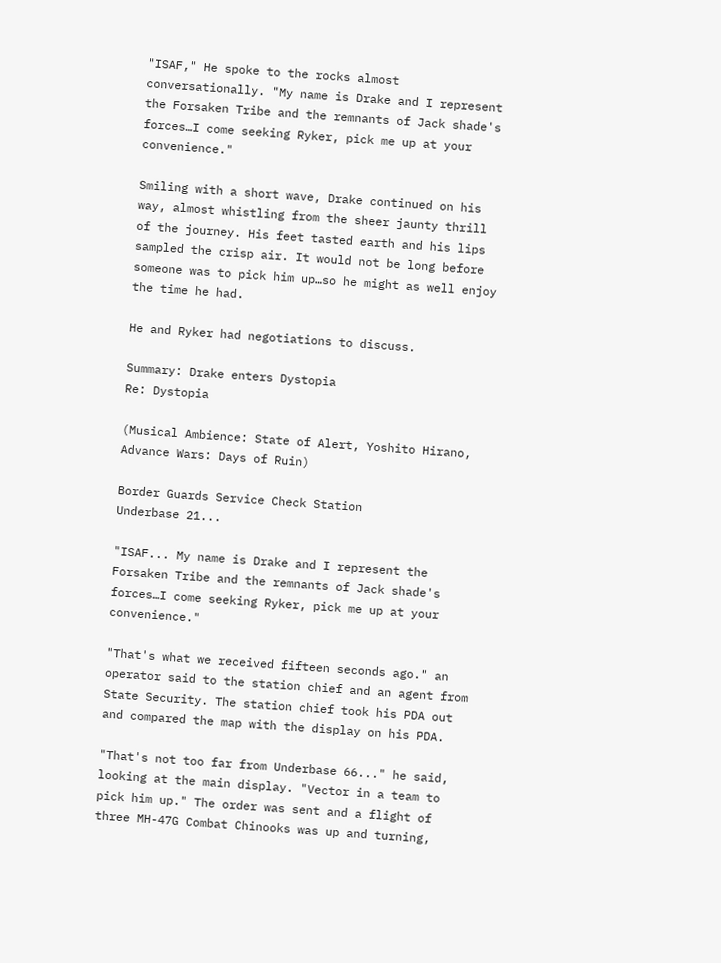"ISAF," He spoke to the rocks almost conversationally. "My name is Drake and I represent the Forsaken Tribe and the remnants of Jack shade's forces…I come seeking Ryker, pick me up at your convenience."

Smiling with a short wave, Drake continued on his way, almost whistling from the sheer jaunty thrill of the journey. His feet tasted earth and his lips sampled the crisp air. It would not be long before someone was to pick him up…so he might as well enjoy the time he had.

He and Ryker had negotiations to discuss.

Summary: Drake enters Dystopia
Re: Dystopia

(Musical Ambience: State of Alert, Yoshito Hirano, Advance Wars: Days of Ruin)

Border Guards Service Check Station
Underbase 21...

"ISAF... My name is Drake and I represent the Forsaken Tribe and the remnants of Jack shade's forces…I come seeking Ryker, pick me up at your convenience."

"That's what we received fifteen seconds ago." an operator said to the station chief and an agent from State Security. The station chief took his PDA out and compared the map with the display on his PDA.

"That's not too far from Underbase 66..." he said, looking at the main display. "Vector in a team to pick him up." The order was sent and a flight of three MH-47G Combat Chinooks was up and turning,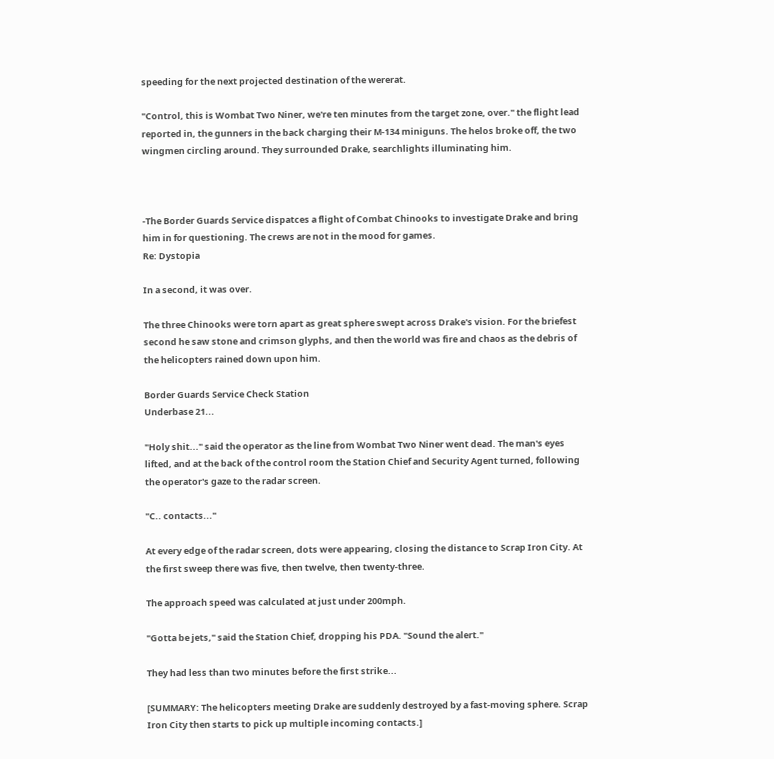speeding for the next projected destination of the wererat.

"Control, this is Wombat Two Niner, we're ten minutes from the target zone, over." the flight lead reported in, the gunners in the back charging their M-134 miniguns. The helos broke off, the two wingmen circling around. They surrounded Drake, searchlights illuminating him.



-The Border Guards Service dispatces a flight of Combat Chinooks to investigate Drake and bring him in for questioning. The crews are not in the mood for games.
Re: Dystopia

In a second, it was over.

The three Chinooks were torn apart as great sphere swept across Drake's vision. For the briefest second he saw stone and crimson glyphs, and then the world was fire and chaos as the debris of the helicopters rained down upon him.

Border Guards Service Check Station
Underbase 21...

"Holy shit..." said the operator as the line from Wombat Two Niner went dead. The man's eyes lifted, and at the back of the control room the Station Chief and Security Agent turned, following the operator's gaze to the radar screen.

"C.. contacts..."

At every edge of the radar screen, dots were appearing, closing the distance to Scrap Iron City. At the first sweep there was five, then twelve, then twenty-three.

The approach speed was calculated at just under 200mph.

"Gotta be jets," said the Station Chief, dropping his PDA. "Sound the alert."

They had less than two minutes before the first strike...

[SUMMARY: The helicopters meeting Drake are suddenly destroyed by a fast-moving sphere. Scrap Iron City then starts to pick up multiple incoming contacts.]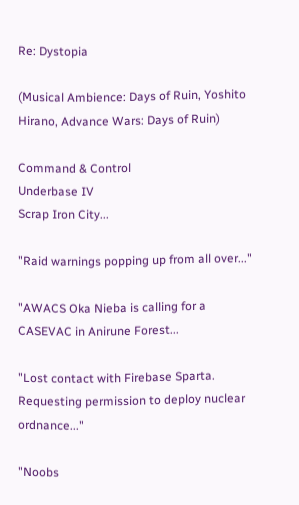Re: Dystopia

(Musical Ambience: Days of Ruin, Yoshito Hirano, Advance Wars: Days of Ruin)

Command & Control
Underbase IV
Scrap Iron City...

"Raid warnings popping up from all over..."

"AWACS Oka Nieba is calling for a CASEVAC in Anirune Forest...

"Lost contact with Firebase Sparta. Requesting permission to deploy nuclear ordnance..."

"Noobs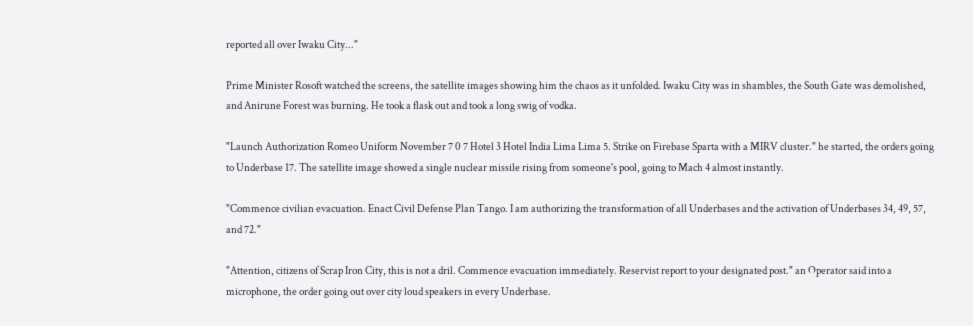reported all over Iwaku City..."

Prime Minister Rosoft watched the screens, the satellite images showing him the chaos as it unfolded. Iwaku City was in shambles, the South Gate was demolished, and Anirune Forest was burning. He took a flask out and took a long swig of vodka.

"Launch Authorization Romeo Uniform November 7 0 7 Hotel 3 Hotel India Lima Lima 5. Strike on Firebase Sparta with a MIRV cluster." he started, the orders going to Underbase 17. The satellite image showed a single nuclear missile rising from someone's pool, going to Mach 4 almost instantly.

"Commence civilian evacuation. Enact Civil Defense Plan Tango. I am authorizing the transformation of all Underbases and the activation of Underbases 34, 49, 57, and 72."

"Attention, citizens of Scrap Iron City, this is not a dril. Commence evacuation immediately. Reservist report to your designated post." an Operator said into a microphone, the order going out over city loud speakers in every Underbase.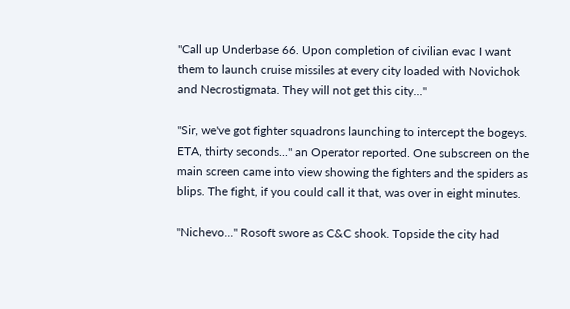"Call up Underbase 66. Upon completion of civilian evac I want them to launch cruise missiles at every city loaded with Novichok and Necrostigmata. They will not get this city..."

"Sir, we've got fighter squadrons launching to intercept the bogeys. ETA, thirty seconds..." an Operator reported. One subscreen on the main screen came into view showing the fighters and the spiders as blips. The fight, if you could call it that, was over in eight minutes.

"Nichevo..." Rosoft swore as C&C shook. Topside the city had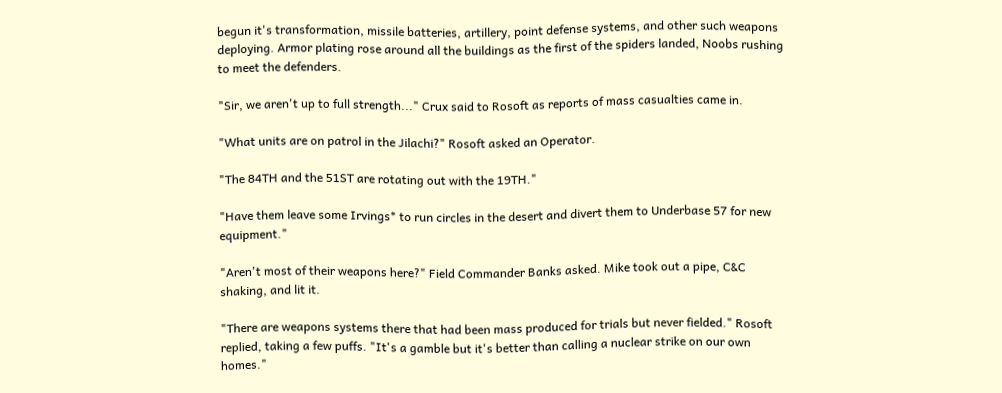begun it's transformation, missile batteries, artillery, point defense systems, and other such weapons deploying. Armor plating rose around all the buildings as the first of the spiders landed, Noobs rushing to meet the defenders.

"Sir, we aren't up to full strength..." Crux said to Rosoft as reports of mass casualties came in.

"What units are on patrol in the Jilachi?" Rosoft asked an Operator.

"The 84TH and the 51ST are rotating out with the 19TH."

"Have them leave some Irvings* to run circles in the desert and divert them to Underbase 57 for new equipment."

"Aren't most of their weapons here?" Field Commander Banks asked. Mike took out a pipe, C&C shaking, and lit it.

"There are weapons systems there that had been mass produced for trials but never fielded." Rosoft replied, taking a few puffs. "It's a gamble but it's better than calling a nuclear strike on our own homes."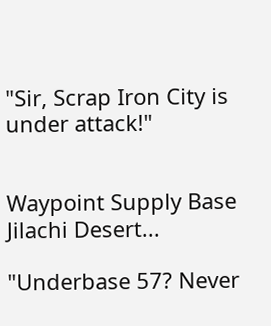"Sir, Scrap Iron City is under attack!"


Waypoint Supply Base
Jilachi Desert...

"Underbase 57? Never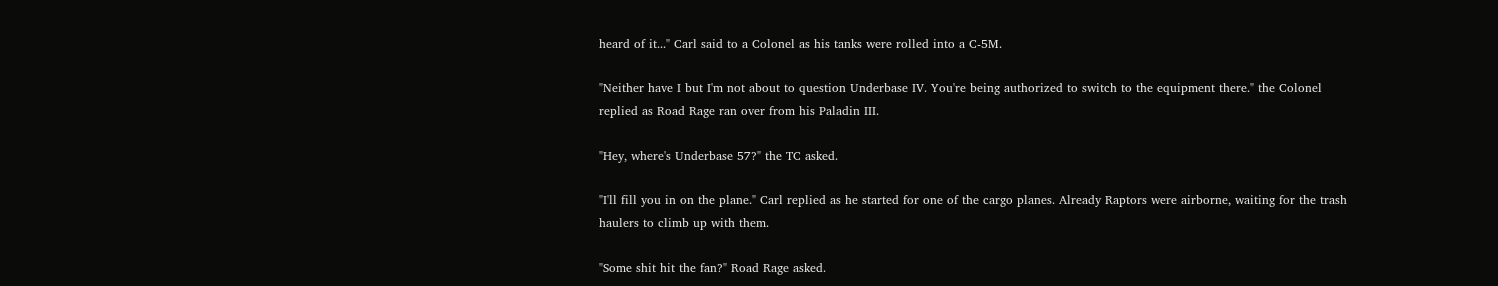heard of it..." Carl said to a Colonel as his tanks were rolled into a C-5M.

"Neither have I but I'm not about to question Underbase IV. You're being authorized to switch to the equipment there." the Colonel replied as Road Rage ran over from his Paladin III.

"Hey, where's Underbase 57?" the TC asked.

"I'll fill you in on the plane." Carl replied as he started for one of the cargo planes. Already Raptors were airborne, waiting for the trash haulers to climb up with them.

"Some shit hit the fan?" Road Rage asked.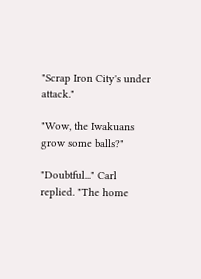"Scrap Iron City's under attack."

"Wow, the Iwakuans grow some balls?"

"Doubtful..." Carl replied. "The home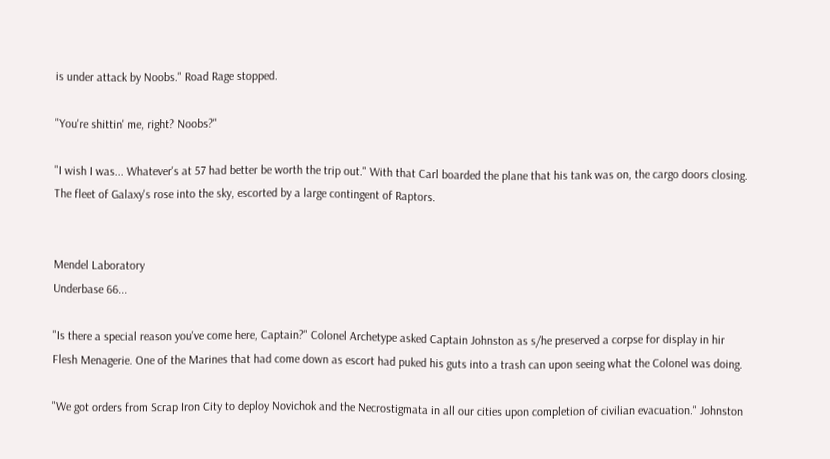is under attack by Noobs." Road Rage stopped.

"You're shittin' me, right? Noobs?"

"I wish I was... Whatever's at 57 had better be worth the trip out." With that Carl boarded the plane that his tank was on, the cargo doors closing. The fleet of Galaxy's rose into the sky, escorted by a large contingent of Raptors.


Mendel Laboratory
Underbase 66...

"Is there a special reason you've come here, Captain?" Colonel Archetype asked Captain Johnston as s/he preserved a corpse for display in hir Flesh Menagerie. One of the Marines that had come down as escort had puked his guts into a trash can upon seeing what the Colonel was doing.

"We got orders from Scrap Iron City to deploy Novichok and the Necrostigmata in all our cities upon completion of civilian evacuation." Johnston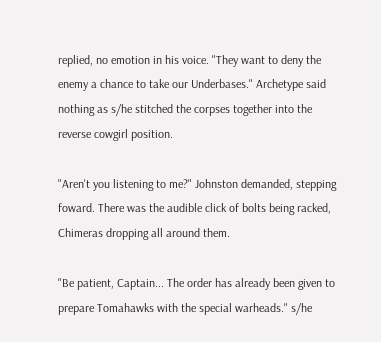replied, no emotion in his voice. "They want to deny the enemy a chance to take our Underbases." Archetype said nothing as s/he stitched the corpses together into the reverse cowgirl position.

"Aren't you listening to me?" Johnston demanded, stepping foward. There was the audible click of bolts being racked, Chimeras dropping all around them.

"Be patient, Captain... The order has already been given to prepare Tomahawks with the special warheads." s/he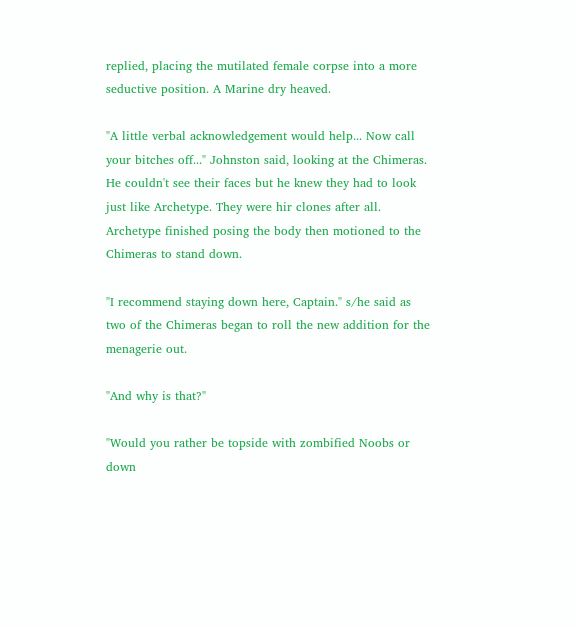replied, placing the mutilated female corpse into a more seductive position. A Marine dry heaved.

"A little verbal acknowledgement would help... Now call your bitches off..." Johnston said, looking at the Chimeras. He couldn't see their faces but he knew they had to look just like Archetype. They were hir clones after all. Archetype finished posing the body then motioned to the Chimeras to stand down.

"I recommend staying down here, Captain." s/he said as two of the Chimeras began to roll the new addition for the menagerie out.

"And why is that?"

"Would you rather be topside with zombified Noobs or down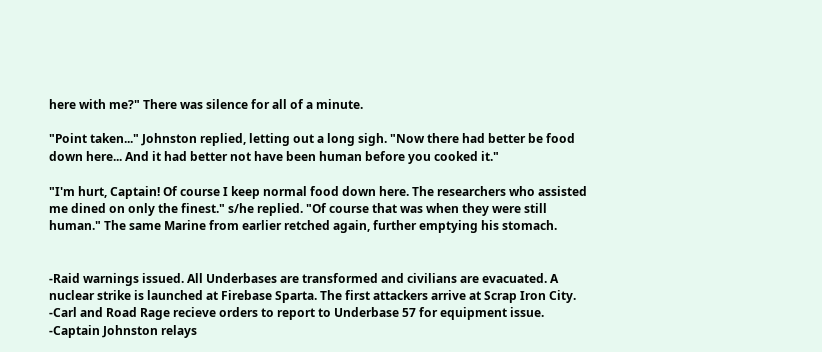here with me?" There was silence for all of a minute.

"Point taken..." Johnston replied, letting out a long sigh. "Now there had better be food down here... And it had better not have been human before you cooked it."

"I'm hurt, Captain! Of course I keep normal food down here. The researchers who assisted me dined on only the finest." s/he replied. "Of course that was when they were still human." The same Marine from earlier retched again, further emptying his stomach.


-Raid warnings issued. All Underbases are transformed and civilians are evacuated. A nuclear strike is launched at Firebase Sparta. The first attackers arrive at Scrap Iron City.
-Carl and Road Rage recieve orders to report to Underbase 57 for equipment issue.
-Captain Johnston relays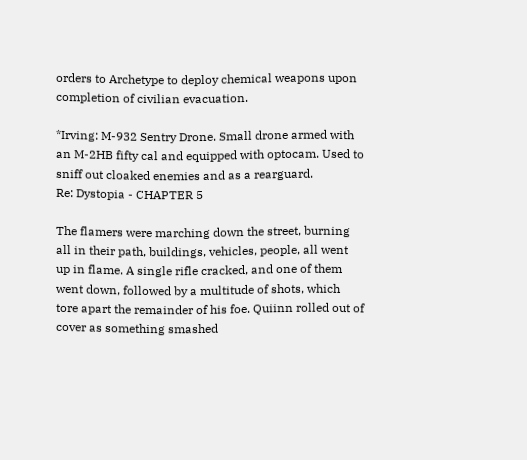orders to Archetype to deploy chemical weapons upon completion of civilian evacuation.

*Irving: M-932 Sentry Drone. Small drone armed with an M-2HB fifty cal and equipped with optocam. Used to sniff out cloaked enemies and as a rearguard.
Re: Dystopia - CHAPTER 5

The flamers were marching down the street, burning all in their path, buildings, vehicles, people, all went up in flame. A single rifle cracked, and one of them went down, followed by a multitude of shots, which tore apart the remainder of his foe. Quiinn rolled out of cover as something smashed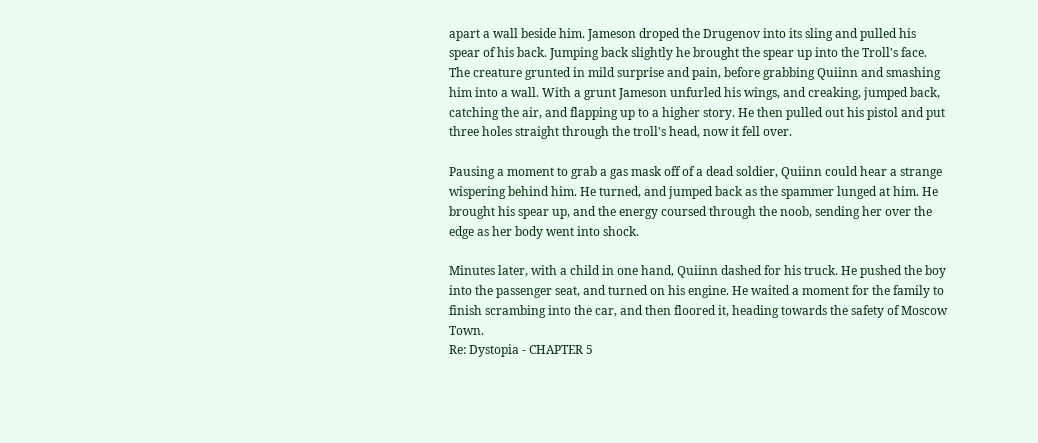apart a wall beside him. Jameson droped the Drugenov into its sling and pulled his spear of his back. Jumping back slightly he brought the spear up into the Troll's face. The creature grunted in mild surprise and pain, before grabbing Quiinn and smashing him into a wall. With a grunt Jameson unfurled his wings, and creaking, jumped back, catching the air, and flapping up to a higher story. He then pulled out his pistol and put three holes straight through the troll's head, now it fell over.

Pausing a moment to grab a gas mask off of a dead soldier, Quiinn could hear a strange wispering behind him. He turned, and jumped back as the spammer lunged at him. He brought his spear up, and the energy coursed through the noob, sending her over the edge as her body went into shock.

Minutes later, with a child in one hand, Quiinn dashed for his truck. He pushed the boy into the passenger seat, and turned on his engine. He waited a moment for the family to finish scrambing into the car, and then floored it, heading towards the safety of Moscow Town.
Re: Dystopia - CHAPTER 5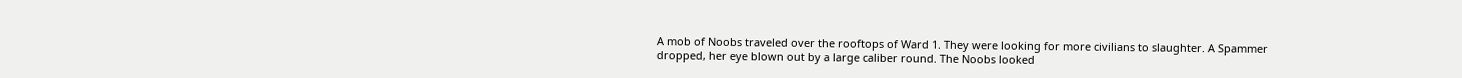A mob of Noobs traveled over the rooftops of Ward 1. They were looking for more civilians to slaughter. A Spammer dropped, her eye blown out by a large caliber round. The Noobs looked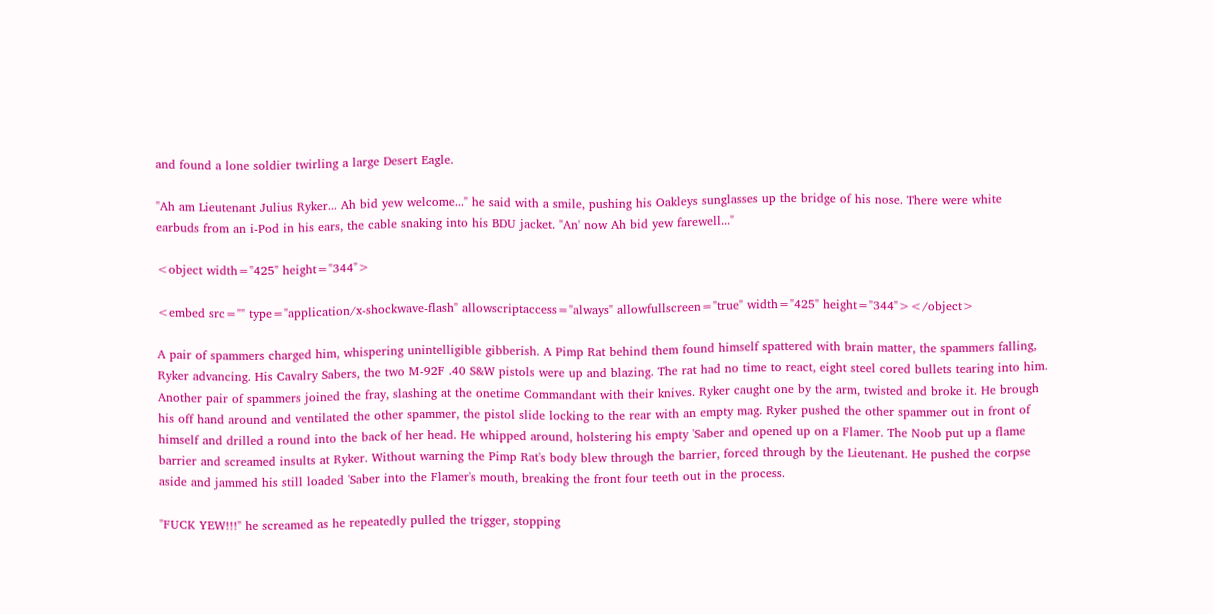and found a lone soldier twirling a large Desert Eagle.

"Ah am Lieutenant Julius Ryker... Ah bid yew welcome..." he said with a smile, pushing his Oakleys sunglasses up the bridge of his nose. There were white earbuds from an i-Pod in his ears, the cable snaking into his BDU jacket. "An' now Ah bid yew farewell..."

<object width="425" height="344">

<embed src="" type="application/x-shockwave-flash" allowscriptaccess="always" allowfullscreen="true" width="425" height="344"></object>

A pair of spammers charged him, whispering unintelligible gibberish. A Pimp Rat behind them found himself spattered with brain matter, the spammers falling, Ryker advancing. His Cavalry Sabers, the two M-92F .40 S&W pistols were up and blazing. The rat had no time to react, eight steel cored bullets tearing into him. Another pair of spammers joined the fray, slashing at the onetime Commandant with their knives. Ryker caught one by the arm, twisted and broke it. He brough his off hand around and ventilated the other spammer, the pistol slide locking to the rear with an empty mag. Ryker pushed the other spammer out in front of himself and drilled a round into the back of her head. He whipped around, holstering his empty 'Saber and opened up on a Flamer. The Noob put up a flame barrier and screamed insults at Ryker. Without warning the Pimp Rat's body blew through the barrier, forced through by the Lieutenant. He pushed the corpse aside and jammed his still loaded 'Saber into the Flamer's mouth, breaking the front four teeth out in the process.

"FUCK YEW!!!" he screamed as he repeatedly pulled the trigger, stopping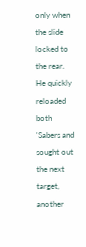only when the slide locked to the rear. He quickly reloaded both 'Sabers and sought out the next target, another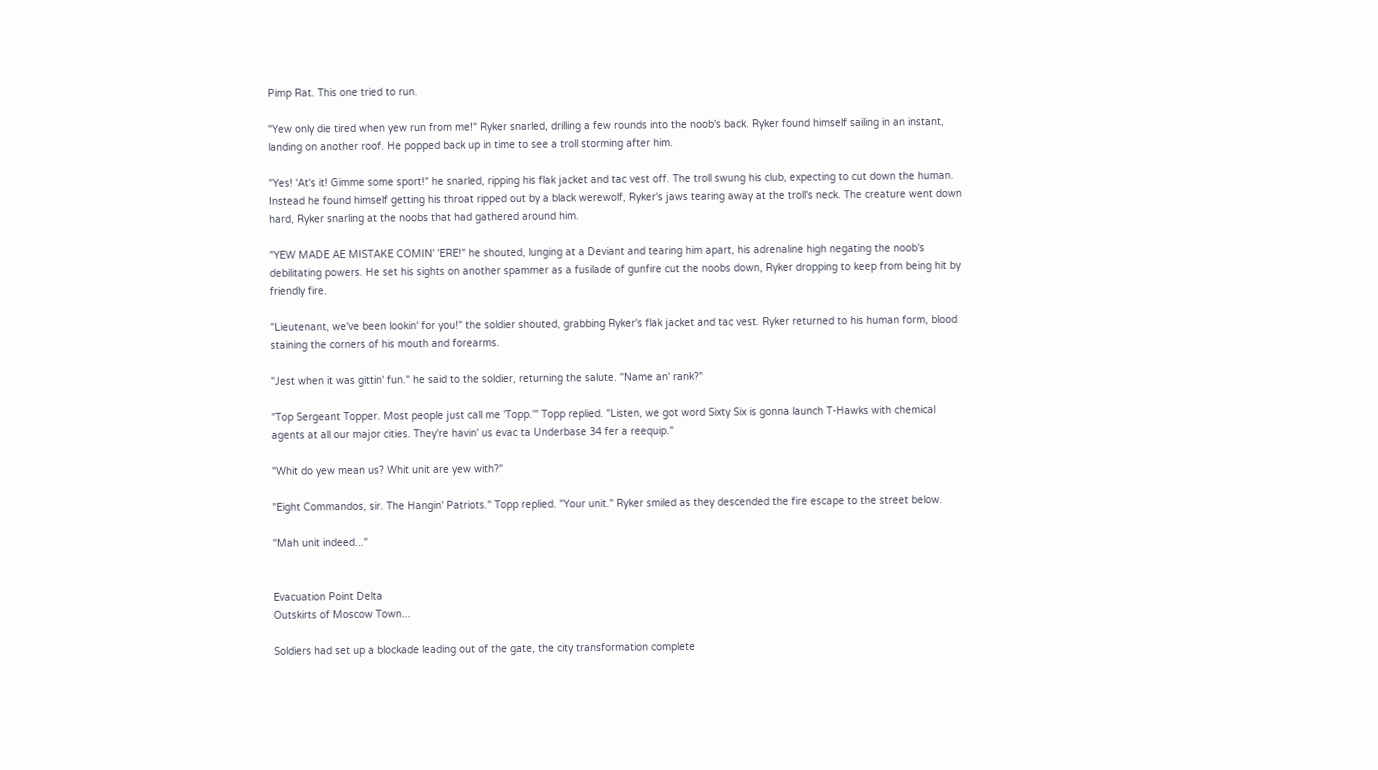Pimp Rat. This one tried to run.

"Yew only die tired when yew run from me!" Ryker snarled, drilling a few rounds into the noob's back. Ryker found himself sailing in an instant, landing on another roof. He popped back up in time to see a troll storming after him.

"Yes! 'At's it! Gimme some sport!" he snarled, ripping his flak jacket and tac vest off. The troll swung his club, expecting to cut down the human. Instead he found himself getting his throat ripped out by a black werewolf, Ryker's jaws tearing away at the troll's neck. The creature went down hard, Ryker snarling at the noobs that had gathered around him.

"YEW MADE AE MISTAKE COMIN' 'ERE!" he shouted, lunging at a Deviant and tearing him apart, his adrenaline high negating the noob's debilitating powers. He set his sights on another spammer as a fusilade of gunfire cut the noobs down, Ryker dropping to keep from being hit by friendly fire.

"Lieutenant, we've been lookin' for you!" the soldier shouted, grabbing Ryker's flak jacket and tac vest. Ryker returned to his human form, blood staining the corners of his mouth and forearms.

"Jest when it was gittin' fun." he said to the soldier, returning the salute. "Name an' rank?"

"Top Sergeant Topper. Most people just call me 'Topp.'" Topp replied. "Listen, we got word Sixty Six is gonna launch T-Hawks with chemical agents at all our major cities. They're havin' us evac ta Underbase 34 fer a reequip."

"Whit do yew mean us? Whit unit are yew with?"

"Eight Commandos, sir. The Hangin' Patriots." Topp replied. "Your unit." Ryker smiled as they descended the fire escape to the street below.

"Mah unit indeed..."


Evacuation Point Delta
Outskirts of Moscow Town...

Soldiers had set up a blockade leading out of the gate, the city transformation complete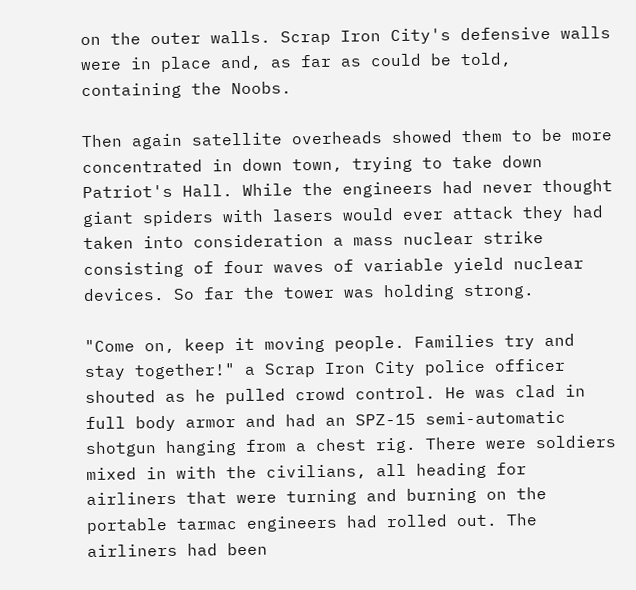on the outer walls. Scrap Iron City's defensive walls were in place and, as far as could be told, containing the Noobs.

Then again satellite overheads showed them to be more concentrated in down town, trying to take down Patriot's Hall. While the engineers had never thought giant spiders with lasers would ever attack they had taken into consideration a mass nuclear strike consisting of four waves of variable yield nuclear devices. So far the tower was holding strong.

"Come on, keep it moving people. Families try and stay together!" a Scrap Iron City police officer shouted as he pulled crowd control. He was clad in full body armor and had an SPZ-15 semi-automatic shotgun hanging from a chest rig. There were soldiers mixed in with the civilians, all heading for airliners that were turning and burning on the portable tarmac engineers had rolled out. The airliners had been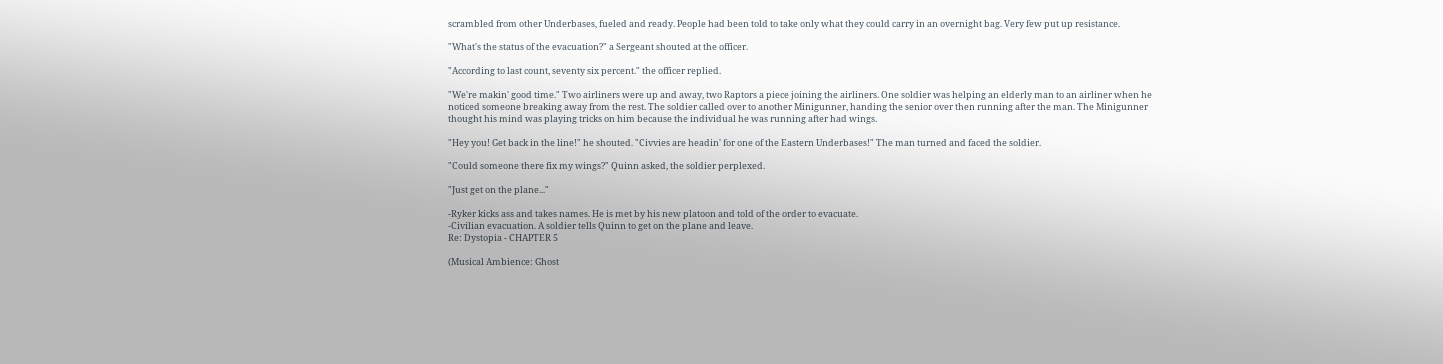scrambled from other Underbases, fueled and ready. People had been told to take only what they could carry in an overnight bag. Very few put up resistance.

"What's the status of the evacuation?" a Sergeant shouted at the officer.

"According to last count, seventy six percent." the officer replied.

"We're makin' good time." Two airliners were up and away, two Raptors a piece joining the airliners. One soldier was helping an elderly man to an airliner when he noticed someone breaking away from the rest. The soldier called over to another Minigunner, handing the senior over then running after the man. The Minigunner thought his mind was playing tricks on him because the individual he was running after had wings.

"Hey you! Get back in the line!" he shouted. "Civvies are headin' for one of the Eastern Underbases!" The man turned and faced the soldier.

"Could someone there fix my wings?" Quinn asked, the soldier perplexed.

"Just get on the plane..."

-Ryker kicks ass and takes names. He is met by his new platoon and told of the order to evacuate.
-Civilian evacuation. A soldier tells Quinn to get on the plane and leave.
Re: Dystopia - CHAPTER 5

(Musical Ambience: Ghost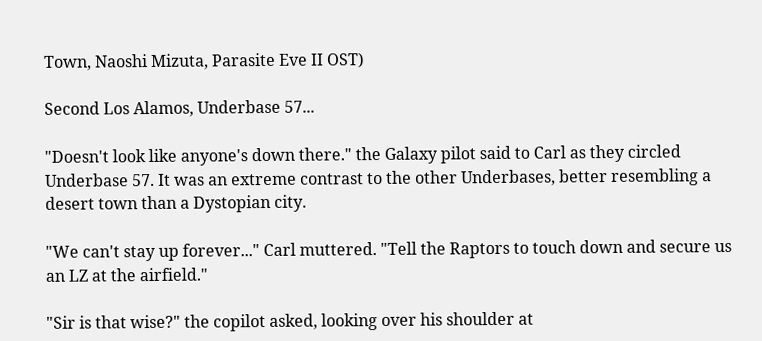Town, Naoshi Mizuta, Parasite Eve II OST)

Second Los Alamos, Underbase 57...

"Doesn't look like anyone's down there." the Galaxy pilot said to Carl as they circled Underbase 57. It was an extreme contrast to the other Underbases, better resembling a desert town than a Dystopian city.

"We can't stay up forever..." Carl muttered. "Tell the Raptors to touch down and secure us an LZ at the airfield."

"Sir is that wise?" the copilot asked, looking over his shoulder at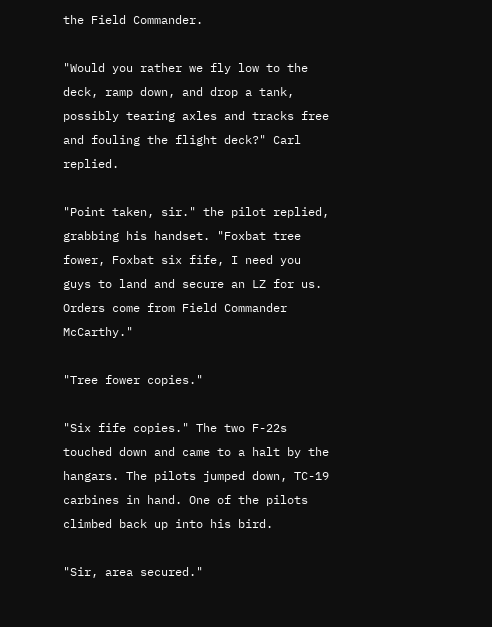the Field Commander.

"Would you rather we fly low to the deck, ramp down, and drop a tank, possibly tearing axles and tracks free and fouling the flight deck?" Carl replied.

"Point taken, sir." the pilot replied, grabbing his handset. "Foxbat tree fower, Foxbat six fife, I need you guys to land and secure an LZ for us. Orders come from Field Commander McCarthy."

"Tree fower copies."

"Six fife copies." The two F-22s touched down and came to a halt by the hangars. The pilots jumped down, TC-19 carbines in hand. One of the pilots climbed back up into his bird.

"Sir, area secured."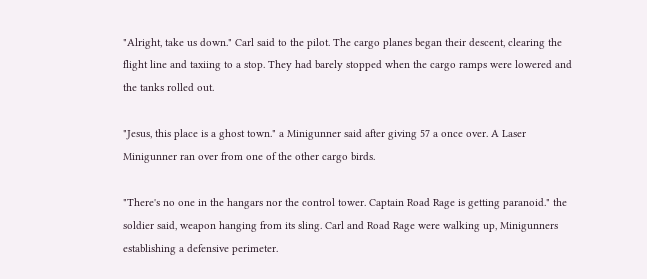"Alright, take us down." Carl said to the pilot. The cargo planes began their descent, clearing the flight line and taxiing to a stop. They had barely stopped when the cargo ramps were lowered and the tanks rolled out.

"Jesus, this place is a ghost town." a Minigunner said after giving 57 a once over. A Laser Minigunner ran over from one of the other cargo birds.

"There's no one in the hangars nor the control tower. Captain Road Rage is getting paranoid." the soldier said, weapon hanging from its sling. Carl and Road Rage were walking up, Minigunners establishing a defensive perimeter.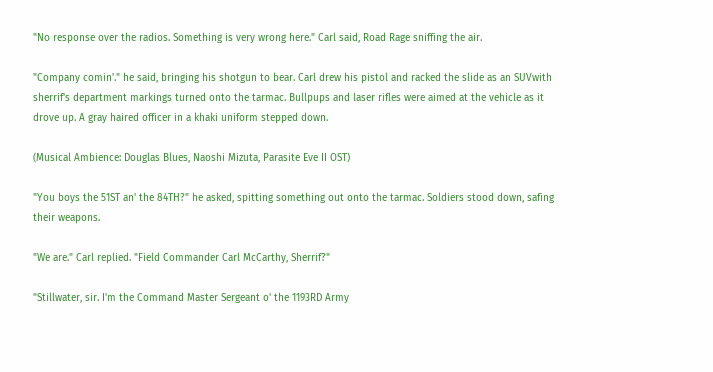"No response over the radios. Something is very wrong here." Carl said, Road Rage sniffing the air.

"Company comin'." he said, bringing his shotgun to bear. Carl drew his pistol and racked the slide as an SUVwith sherrif's department markings turned onto the tarmac. Bullpups and laser rifles were aimed at the vehicle as it drove up. A gray haired officer in a khaki uniform stepped down.

(Musical Ambience: Douglas Blues, Naoshi Mizuta, Parasite Eve II OST)

"You boys the 51ST an' the 84TH?" he asked, spitting something out onto the tarmac. Soldiers stood down, safing their weapons.

"We are." Carl replied. "Field Commander Carl McCarthy, Sherrif?"

"Stillwater, sir. I'm the Command Master Sergeant o' the 1193RD Army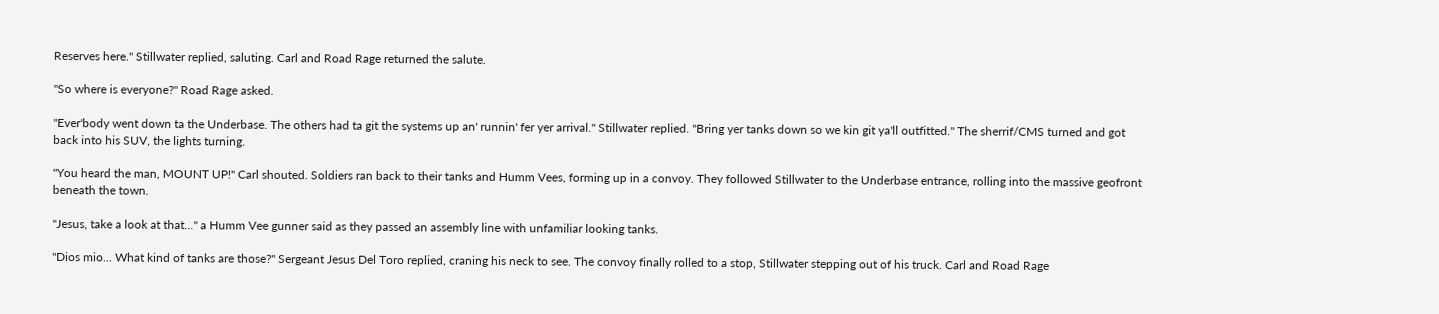Reserves here." Stillwater replied, saluting. Carl and Road Rage returned the salute.

"So where is everyone?" Road Rage asked.

"Ever'body went down ta the Underbase. The others had ta git the systems up an' runnin' fer yer arrival." Stillwater replied. "Bring yer tanks down so we kin git ya'll outfitted." The sherrif/CMS turned and got back into his SUV, the lights turning.

"You heard the man, MOUNT UP!" Carl shouted. Soldiers ran back to their tanks and Humm Vees, forming up in a convoy. They followed Stillwater to the Underbase entrance, rolling into the massive geofront beneath the town.

"Jesus, take a look at that..." a Humm Vee gunner said as they passed an assembly line with unfamiliar looking tanks.

"Dios mio... What kind of tanks are those?" Sergeant Jesus Del Toro replied, craning his neck to see. The convoy finally rolled to a stop, Stillwater stepping out of his truck. Carl and Road Rage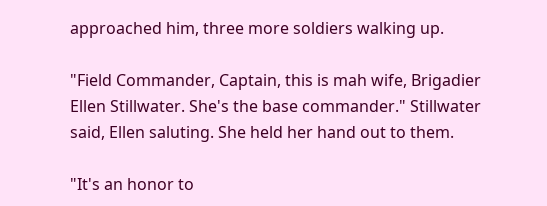approached him, three more soldiers walking up.

"Field Commander, Captain, this is mah wife, Brigadier Ellen Stillwater. She's the base commander." Stillwater said, Ellen saluting. She held her hand out to them.

"It's an honor to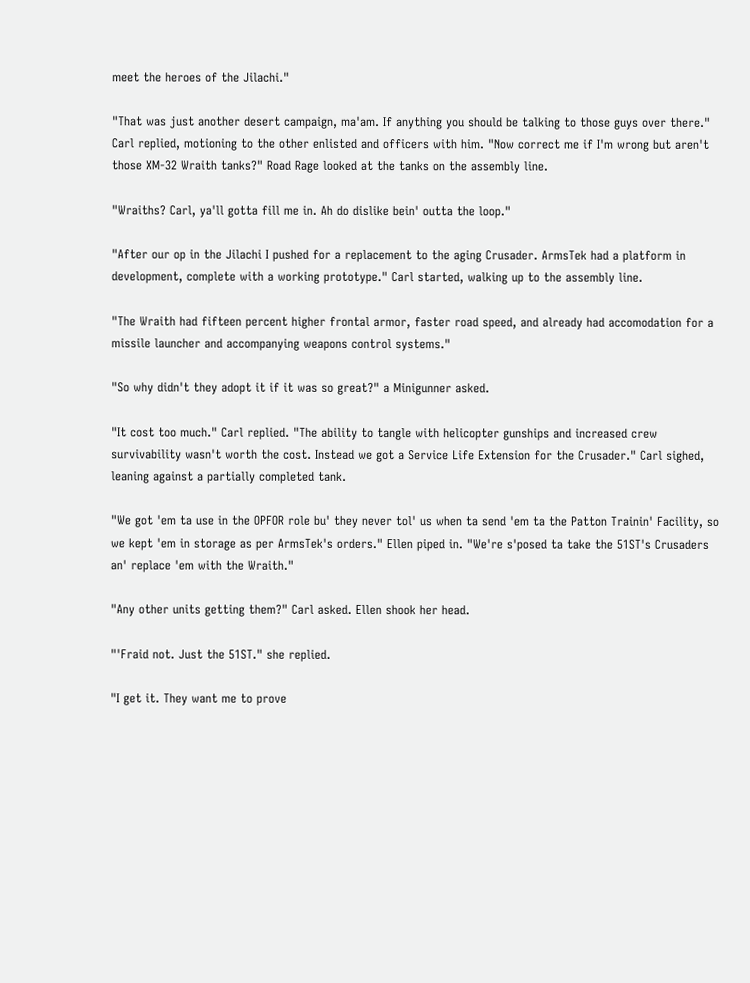meet the heroes of the Jilachi."

"That was just another desert campaign, ma'am. If anything you should be talking to those guys over there." Carl replied, motioning to the other enlisted and officers with him. "Now correct me if I'm wrong but aren't those XM-32 Wraith tanks?" Road Rage looked at the tanks on the assembly line.

"Wraiths? Carl, ya'll gotta fill me in. Ah do dislike bein' outta the loop."

"After our op in the Jilachi I pushed for a replacement to the aging Crusader. ArmsTek had a platform in development, complete with a working prototype." Carl started, walking up to the assembly line.

"The Wraith had fifteen percent higher frontal armor, faster road speed, and already had accomodation for a missile launcher and accompanying weapons control systems."

"So why didn't they adopt it if it was so great?" a Minigunner asked.

"It cost too much." Carl replied. "The ability to tangle with helicopter gunships and increased crew survivability wasn't worth the cost. Instead we got a Service Life Extension for the Crusader." Carl sighed, leaning against a partially completed tank.

"We got 'em ta use in the OPFOR role bu' they never tol' us when ta send 'em ta the Patton Trainin' Facility, so we kept 'em in storage as per ArmsTek's orders." Ellen piped in. "We're s'posed ta take the 51ST's Crusaders an' replace 'em with the Wraith."

"Any other units getting them?" Carl asked. Ellen shook her head.

"'Fraid not. Just the 51ST." she replied.

"I get it. They want me to prove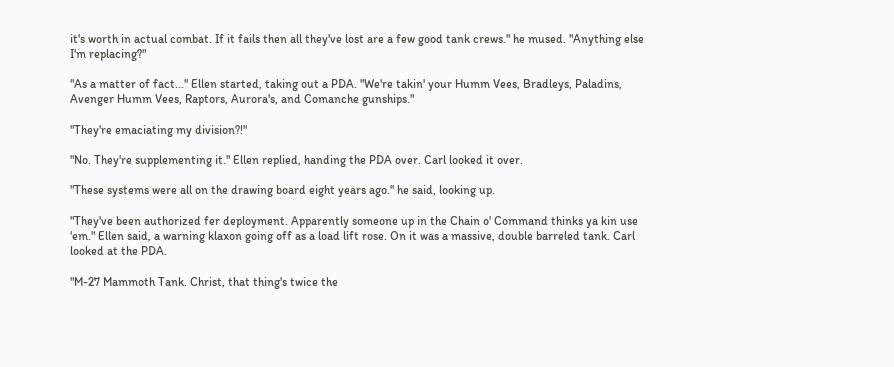it's worth in actual combat. If it fails then all they've lost are a few good tank crews." he mused. "Anything else I'm replacing?"

"As a matter of fact..." Ellen started, taking out a PDA. "We're takin' your Humm Vees, Bradleys, Paladins, Avenger Humm Vees, Raptors, Aurora's, and Comanche gunships."

"They're emaciating my division?!"

"No. They're supplementing it." Ellen replied, handing the PDA over. Carl looked it over.

"These systems were all on the drawing board eight years ago." he said, looking up.

"They've been authorized fer deployment. Apparently someone up in the Chain o' Command thinks ya kin use 'em." Ellen said, a warning klaxon going off as a load lift rose. On it was a massive, double barreled tank. Carl looked at the PDA.

"M-27 Mammoth Tank. Christ, that thing's twice the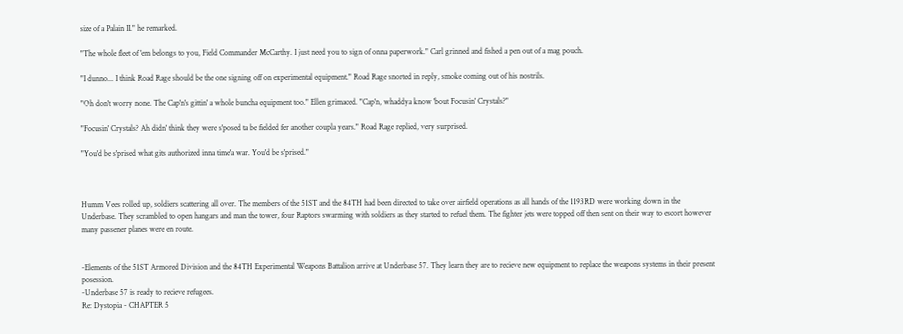size of a Palain II." he remarked.

"The whole fleet of 'em belongs to you, Field Commander McCarthy. I just need you to sign of onna paperwork." Carl grinned and fished a pen out of a mag pouch.

"I dunno... I think Road Rage should be the one signing off on experimental equipment." Road Rage snorted in reply, smoke coming out of his nostrils.

"Oh don't worry none. The Cap'n's gittin' a whole buncha equipment too." Ellen grimaced. "Cap'n, whaddya know 'bout Focusin' Crystals?"

"Focusin' Crystals? Ah didn' think they were s'posed ta be fielded fer another coupla years." Road Rage replied, very surprised.

"You'd be s'prised what gits authorized inna time'a war. You'd be s'prised."



Humm Vees rolled up, soldiers scattering all over. The members of the 51ST and the 84TH had been directed to take over airfield operations as all hands of the 1193RD were working down in the Underbase. They scrambled to open hangars and man the tower, four Raptors swarming with soldiers as they started to refuel them. The fighter jets were topped off then sent on their way to escort however many passener planes were en route.


-Elements of the 51ST Armored Division and the 84TH Experimental Weapons Battalion arrive at Underbase 57. They learn they are to recieve new equipment to replace the weapons systems in their present posession.
-Underbase 57 is ready to recieve refugees.
Re: Dystopia - CHAPTER 5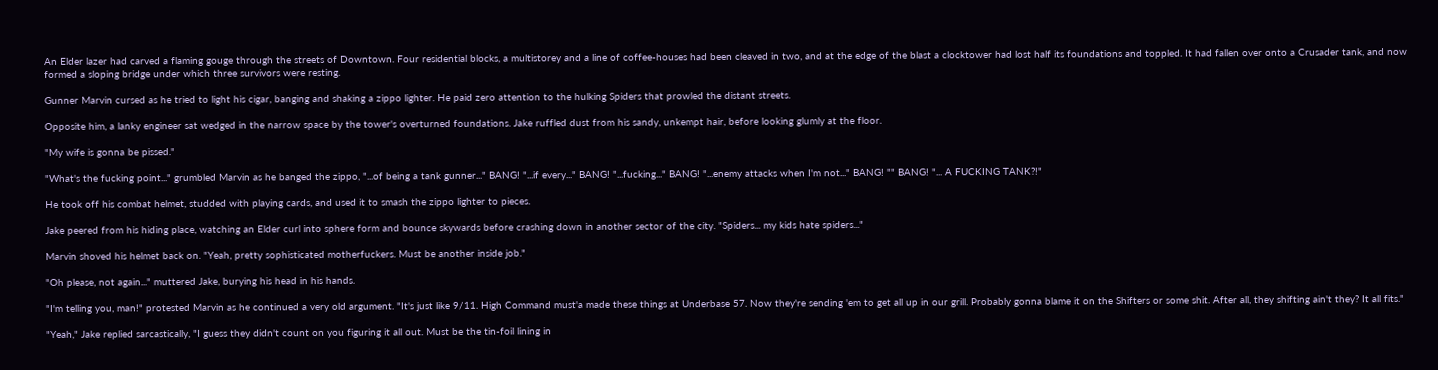An Elder lazer had carved a flaming gouge through the streets of Downtown. Four residential blocks, a multistorey and a line of coffee-houses had been cleaved in two, and at the edge of the blast a clocktower had lost half its foundations and toppled. It had fallen over onto a Crusader tank, and now formed a sloping bridge under which three survivors were resting.

Gunner Marvin cursed as he tried to light his cigar, banging and shaking a zippo lighter. He paid zero attention to the hulking Spiders that prowled the distant streets.

Opposite him, a lanky engineer sat wedged in the narrow space by the tower's overturned foundations. Jake ruffled dust from his sandy, unkempt hair, before looking glumly at the floor.

"My wife is gonna be pissed."

"What's the fucking point..." grumbled Marvin as he banged the zippo, "...of being a tank gunner..." BANG! "...if every..." BANG! "...fucking..." BANG! "...enemy attacks when I'm not..." BANG! "" BANG! "... A FUCKING TANK?!"

He took off his combat helmet, studded with playing cards, and used it to smash the zippo lighter to pieces.

Jake peered from his hiding place, watching an Elder curl into sphere form and bounce skywards before crashing down in another sector of the city. "Spiders... my kids hate spiders..."

Marvin shoved his helmet back on. "Yeah, pretty sophisticated motherfuckers. Must be another inside job."

"Oh please, not again..." muttered Jake, burying his head in his hands.

"I'm telling you, man!" protested Marvin as he continued a very old argument. "It's just like 9/11. High Command must'a made these things at Underbase 57. Now they're sending 'em to get all up in our grill. Probably gonna blame it on the Shifters or some shit. After all, they shifting ain't they? It all fits."

"Yeah," Jake replied sarcastically, "I guess they didn't count on you figuring it all out. Must be the tin-foil lining in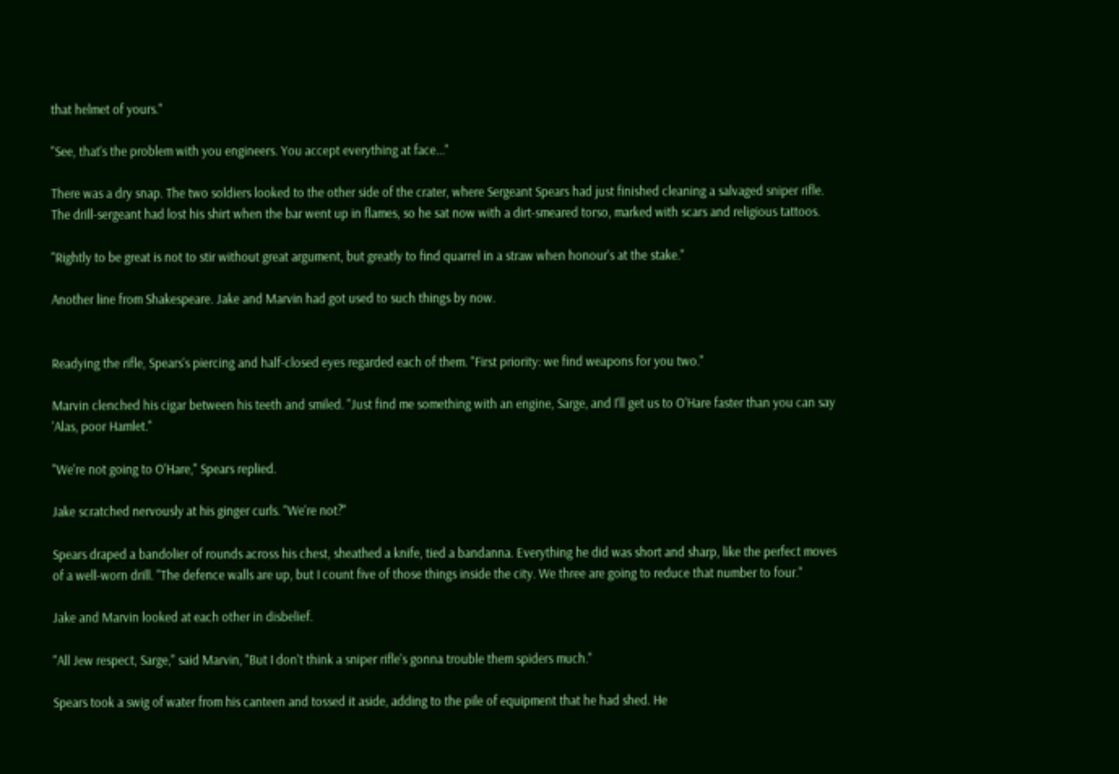that helmet of yours."

"See, that's the problem with you engineers. You accept everything at face..."

There was a dry snap. The two soldiers looked to the other side of the crater, where Sergeant Spears had just finished cleaning a salvaged sniper rifle. The drill-sergeant had lost his shirt when the bar went up in flames, so he sat now with a dirt-smeared torso, marked with scars and religious tattoos.

"Rightly to be great is not to stir without great argument, but greatly to find quarrel in a straw when honour's at the stake."

Another line from Shakespeare. Jake and Marvin had got used to such things by now.


Readying the rifle, Spears's piercing and half-closed eyes regarded each of them. "First priority: we find weapons for you two."

Marvin clenched his cigar between his teeth and smiled. "Just find me something with an engine, Sarge, and I'll get us to O'Hare faster than you can say 'Alas, poor Hamlet."

"We're not going to O'Hare," Spears replied.

Jake scratched nervously at his ginger curls. "We're not?"

Spears draped a bandolier of rounds across his chest, sheathed a knife, tied a bandanna. Everything he did was short and sharp, like the perfect moves of a well-worn drill. "The defence walls are up, but I count five of those things inside the city. We three are going to reduce that number to four."

Jake and Marvin looked at each other in disbelief.

"All Jew respect, Sarge," said Marvin, "But I don't think a sniper rifle's gonna trouble them spiders much."

Spears took a swig of water from his canteen and tossed it aside, adding to the pile of equipment that he had shed. He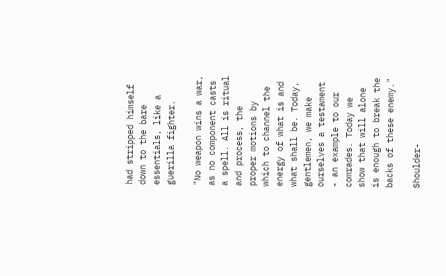had stripped himself down to the bare essentials, like a guerilla fighter.

"No weapon wins a war, as no component casts a spell. All is ritual and process, the proper motions by which to channel the energy of what is and what shall be. Today, gentlemen, we make ourselves a testament - an example to our comrades. Today we show that will alone is enough to break the backs of these enemy."

Shoulder-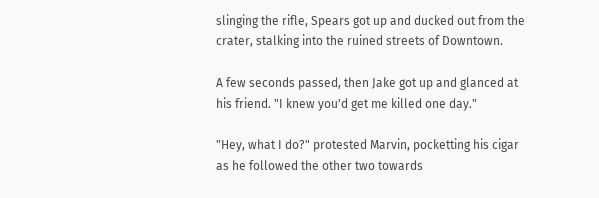slinging the rifle, Spears got up and ducked out from the crater, stalking into the ruined streets of Downtown.

A few seconds passed, then Jake got up and glanced at his friend. "I knew you'd get me killed one day."

"Hey, what I do?" protested Marvin, pocketting his cigar as he followed the other two towards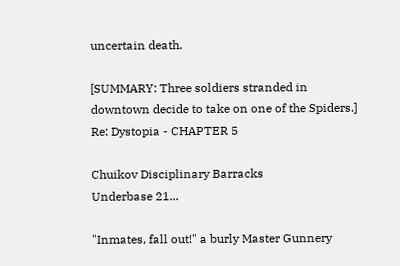uncertain death.

[SUMMARY: Three soldiers stranded in downtown decide to take on one of the Spiders.]
Re: Dystopia - CHAPTER 5

Chuikov Disciplinary Barracks
Underbase 21...

"Inmates, fall out!" a burly Master Gunnery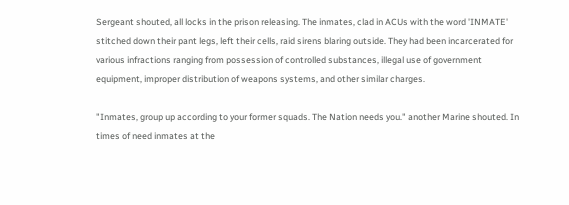Sergeant shouted, all locks in the prison releasing. The inmates, clad in ACUs with the word 'INMATE' stitched down their pant legs, left their cells, raid sirens blaring outside. They had been incarcerated for various infractions ranging from possession of controlled substances, illegal use of government equipment, improper distribution of weapons systems, and other similar charges.

"Inmates, group up according to your former squads. The Nation needs you." another Marine shouted. In times of need inmates at the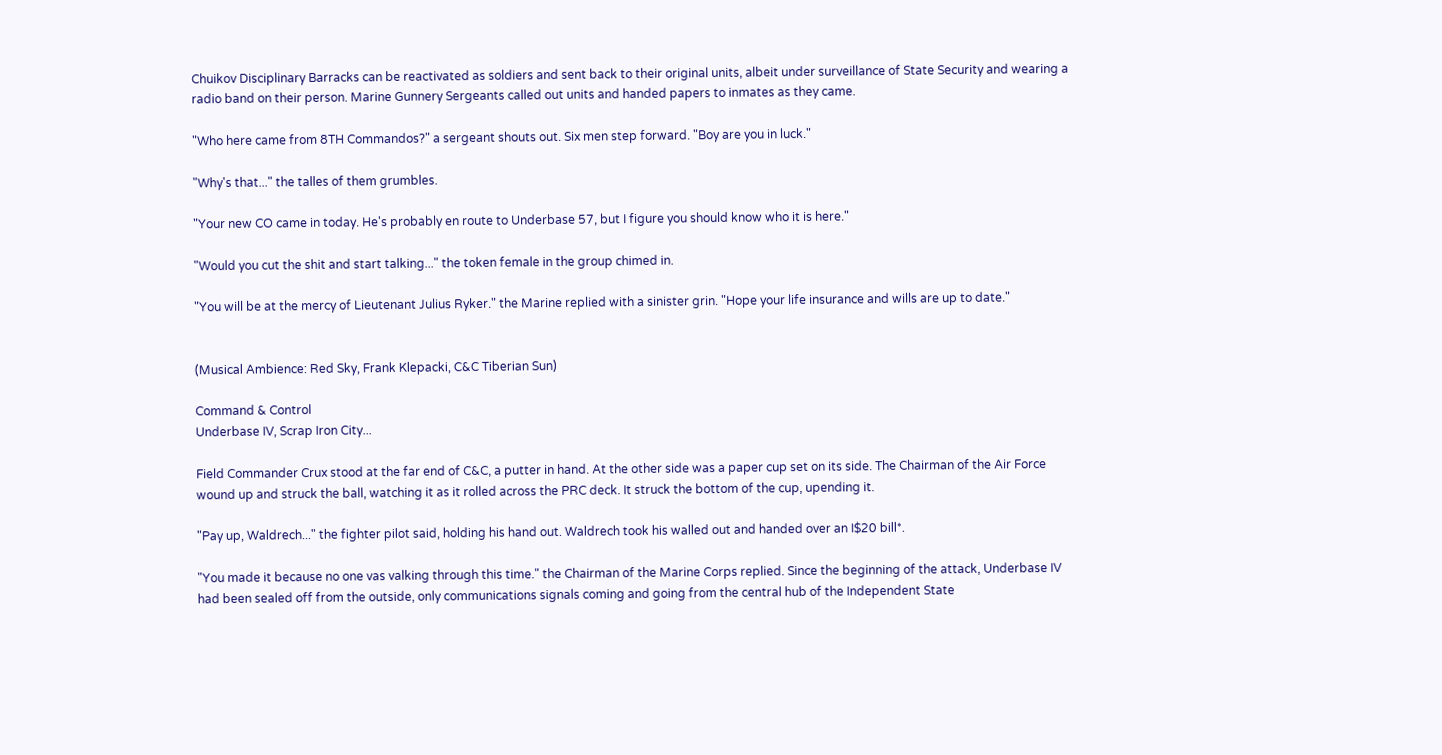Chuikov Disciplinary Barracks can be reactivated as soldiers and sent back to their original units, albeit under surveillance of State Security and wearing a radio band on their person. Marine Gunnery Sergeants called out units and handed papers to inmates as they came.

"Who here came from 8TH Commandos?" a sergeant shouts out. Six men step forward. "Boy are you in luck."

"Why's that..." the talles of them grumbles.

"Your new CO came in today. He's probably en route to Underbase 57, but I figure you should know who it is here."

"Would you cut the shit and start talking..." the token female in the group chimed in.

"You will be at the mercy of Lieutenant Julius Ryker." the Marine replied with a sinister grin. "Hope your life insurance and wills are up to date."


(Musical Ambience: Red Sky, Frank Klepacki, C&C Tiberian Sun)

Command & Control
Underbase IV, Scrap Iron City...

Field Commander Crux stood at the far end of C&C, a putter in hand. At the other side was a paper cup set on its side. The Chairman of the Air Force wound up and struck the ball, watching it as it rolled across the PRC deck. It struck the bottom of the cup, upending it.

"Pay up, Waldrech..." the fighter pilot said, holding his hand out. Waldrech took his walled out and handed over an I$20 bill*.

"You made it because no one vas valking through this time." the Chairman of the Marine Corps replied. Since the beginning of the attack, Underbase IV had been sealed off from the outside, only communications signals coming and going from the central hub of the Independent State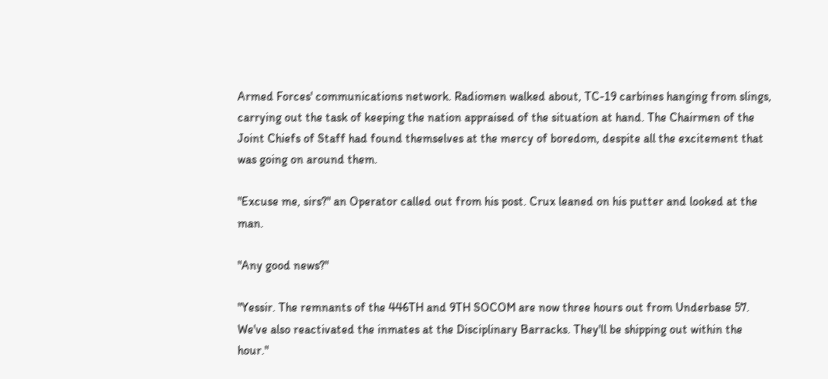Armed Forces' communications network. Radiomen walked about, TC-19 carbines hanging from slings, carrying out the task of keeping the nation appraised of the situation at hand. The Chairmen of the Joint Chiefs of Staff had found themselves at the mercy of boredom, despite all the excitement that was going on around them.

"Excuse me, sirs?" an Operator called out from his post. Crux leaned on his putter and looked at the man.

"Any good news?"

"Yessir. The remnants of the 446TH and 9TH SOCOM are now three hours out from Underbase 57. We've also reactivated the inmates at the Disciplinary Barracks. They'll be shipping out within the hour."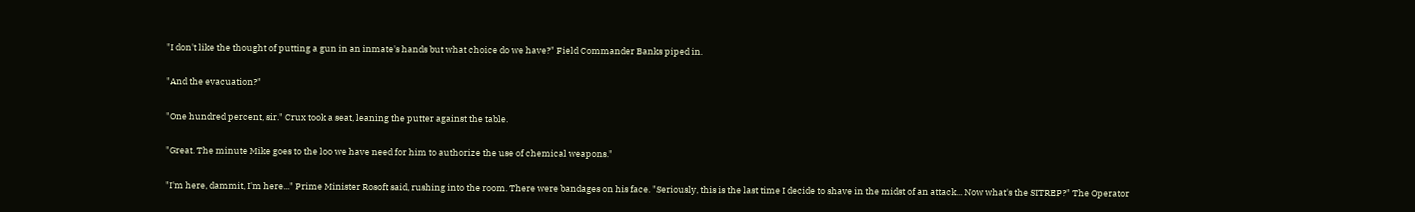"I don't like the thought of putting a gun in an inmate's hands but what choice do we have?" Field Commander Banks piped in.

"And the evacuation?"

"One hundred percent, sir." Crux took a seat, leaning the putter against the table.

"Great. The minute Mike goes to the loo we have need for him to authorize the use of chemical weapons."

"I'm here, dammit, I'm here..." Prime Minister Rosoft said, rushing into the room. There were bandages on his face. "Seriously, this is the last time I decide to shave in the midst of an attack... Now what's the SITREP?" The Operator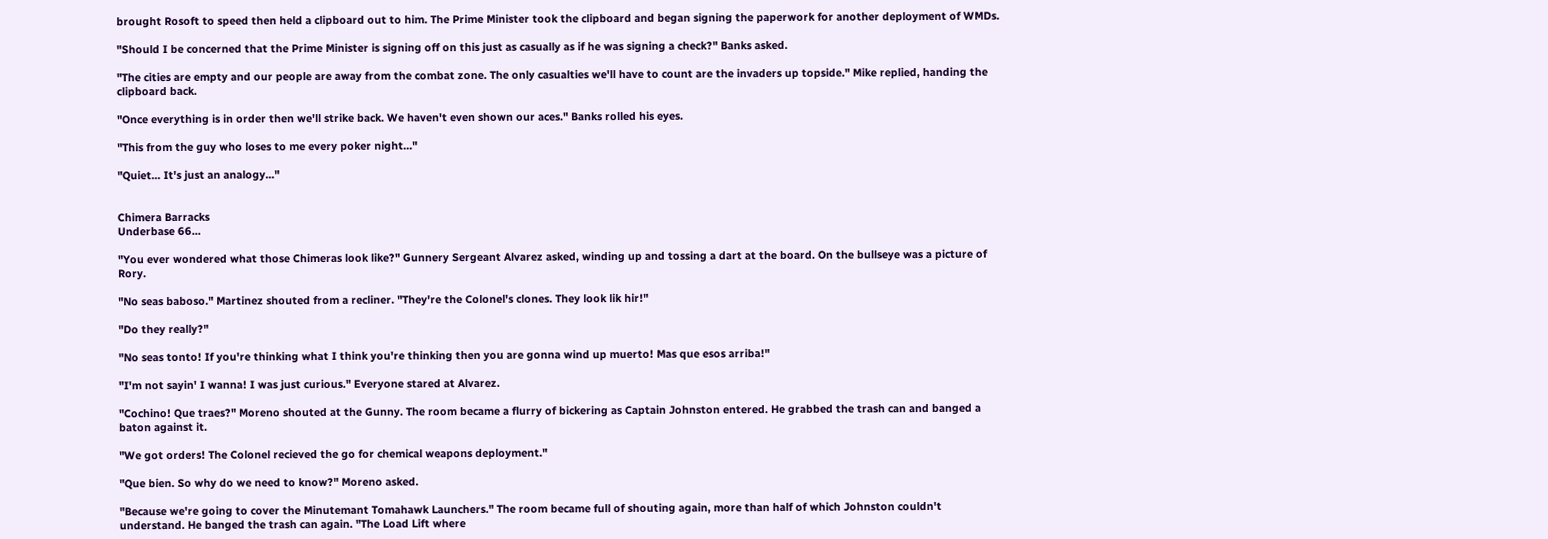brought Rosoft to speed then held a clipboard out to him. The Prime Minister took the clipboard and began signing the paperwork for another deployment of WMDs.

"Should I be concerned that the Prime Minister is signing off on this just as casually as if he was signing a check?" Banks asked.

"The cities are empty and our people are away from the combat zone. The only casualties we'll have to count are the invaders up topside." Mike replied, handing the clipboard back.

"Once everything is in order then we'll strike back. We haven't even shown our aces." Banks rolled his eyes.

"This from the guy who loses to me every poker night..."

"Quiet... It's just an analogy..."


Chimera Barracks
Underbase 66...

"You ever wondered what those Chimeras look like?" Gunnery Sergeant Alvarez asked, winding up and tossing a dart at the board. On the bullseye was a picture of Rory.

"No seas baboso." Martinez shouted from a recliner. "They're the Colonel's clones. They look lik hir!"

"Do they really?"

"No seas tonto! If you're thinking what I think you're thinking then you are gonna wind up muerto! Mas que esos arriba!"

"I'm not sayin' I wanna! I was just curious." Everyone stared at Alvarez.

"Cochino! Que traes?" Moreno shouted at the Gunny. The room became a flurry of bickering as Captain Johnston entered. He grabbed the trash can and banged a baton against it.

"We got orders! The Colonel recieved the go for chemical weapons deployment."

"Que bien. So why do we need to know?" Moreno asked.

"Because we're going to cover the Minutemant Tomahawk Launchers." The room became full of shouting again, more than half of which Johnston couldn't understand. He banged the trash can again. "The Load Lift where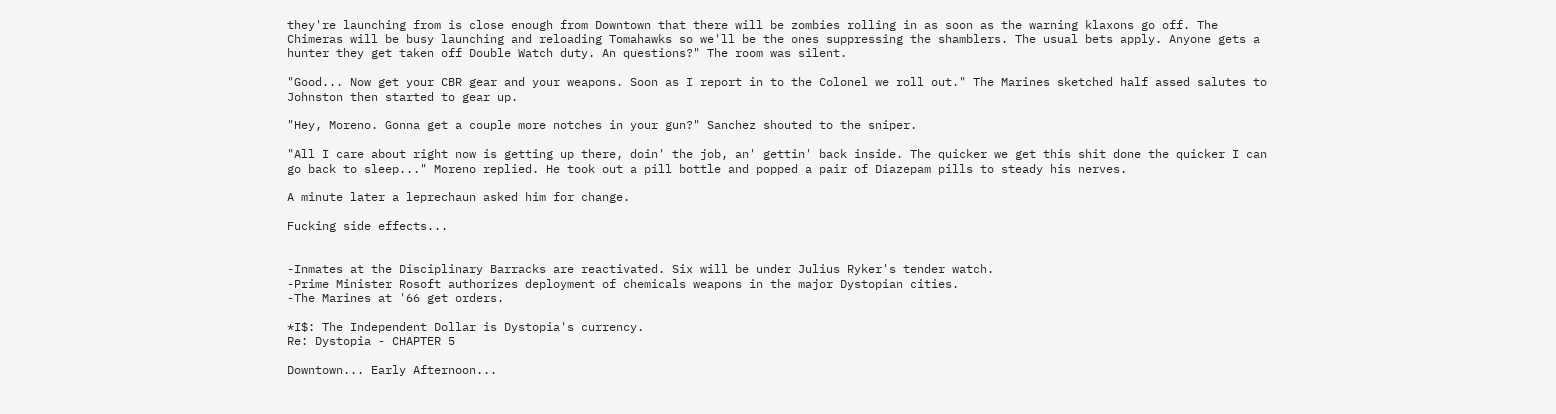they're launching from is close enough from Downtown that there will be zombies rolling in as soon as the warning klaxons go off. The Chimeras will be busy launching and reloading Tomahawks so we'll be the ones suppressing the shamblers. The usual bets apply. Anyone gets a hunter they get taken off Double Watch duty. An questions?" The room was silent.

"Good... Now get your CBR gear and your weapons. Soon as I report in to the Colonel we roll out." The Marines sketched half assed salutes to Johnston then started to gear up.

"Hey, Moreno. Gonna get a couple more notches in your gun?" Sanchez shouted to the sniper.

"All I care about right now is getting up there, doin' the job, an' gettin' back inside. The quicker we get this shit done the quicker I can go back to sleep..." Moreno replied. He took out a pill bottle and popped a pair of Diazepam pills to steady his nerves.

A minute later a leprechaun asked him for change.

Fucking side effects...


-Inmates at the Disciplinary Barracks are reactivated. Six will be under Julius Ryker's tender watch.
-Prime Minister Rosoft authorizes deployment of chemicals weapons in the major Dystopian cities.
-The Marines at '66 get orders.

*I$: The Independent Dollar is Dystopia's currency.
Re: Dystopia - CHAPTER 5

Downtown... Early Afternoon...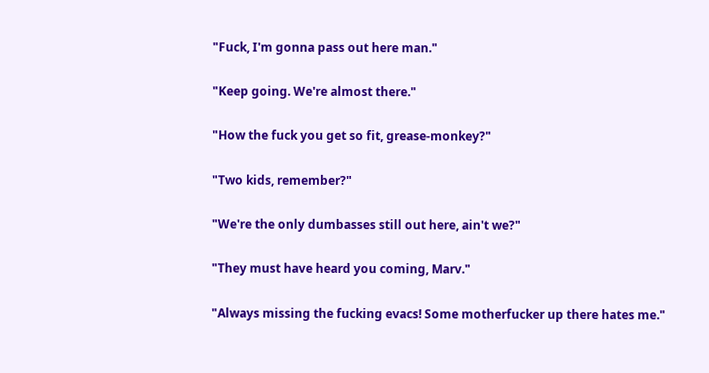"Fuck, I'm gonna pass out here man."

"Keep going. We're almost there."

"How the fuck you get so fit, grease-monkey?"

"Two kids, remember?"

"We're the only dumbasses still out here, ain't we?"

"They must have heard you coming, Marv."

"Always missing the fucking evacs! Some motherfucker up there hates me."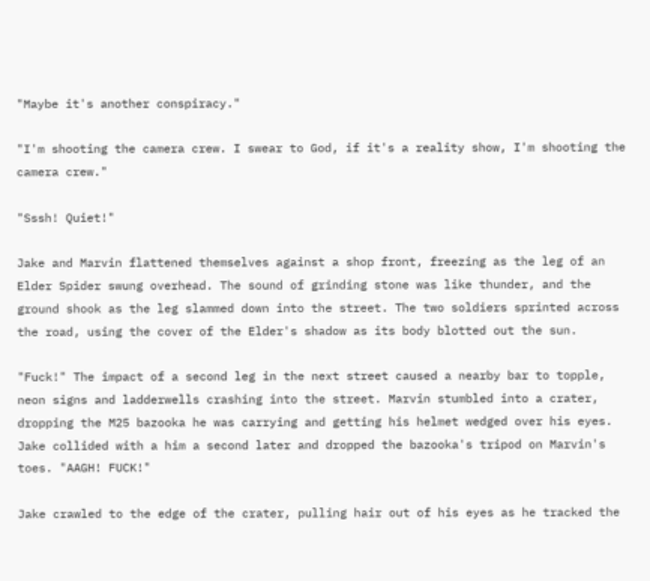"Maybe it's another conspiracy."

"I'm shooting the camera crew. I swear to God, if it's a reality show, I'm shooting the camera crew."

"Sssh! Quiet!"

Jake and Marvin flattened themselves against a shop front, freezing as the leg of an Elder Spider swung overhead. The sound of grinding stone was like thunder, and the ground shook as the leg slammed down into the street. The two soldiers sprinted across the road, using the cover of the Elder's shadow as its body blotted out the sun.

"Fuck!" The impact of a second leg in the next street caused a nearby bar to topple, neon signs and ladderwells crashing into the street. Marvin stumbled into a crater, dropping the M25 bazooka he was carrying and getting his helmet wedged over his eyes. Jake collided with a him a second later and dropped the bazooka's tripod on Marvin's toes. "AAGH! FUCK!"

Jake crawled to the edge of the crater, pulling hair out of his eyes as he tracked the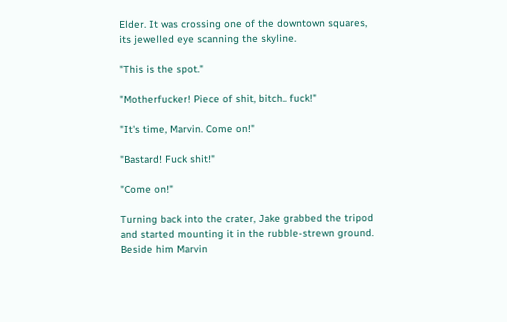Elder. It was crossing one of the downtown squares, its jewelled eye scanning the skyline.

"This is the spot."

"Motherfucker! Piece of shit, bitch.. fuck!"

"It's time, Marvin. Come on!"

"Bastard! Fuck shit!"

"Come on!"

Turning back into the crater, Jake grabbed the tripod and started mounting it in the rubble-strewn ground. Beside him Marvin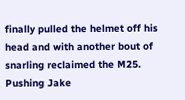finally pulled the helmet off his head and with another bout of snarling reclaimed the M25. Pushing Jake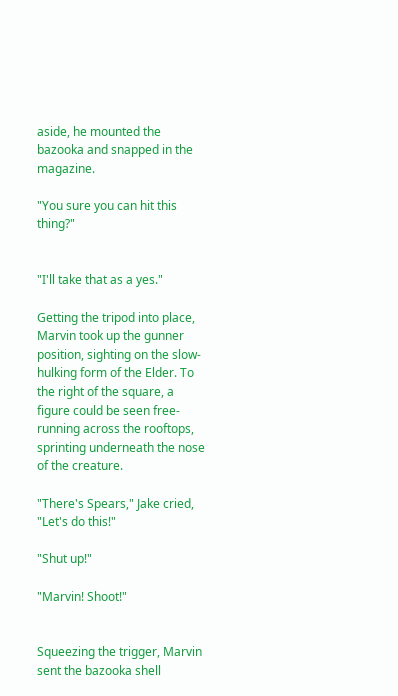aside, he mounted the bazooka and snapped in the magazine.

"You sure you can hit this thing?"


"I'll take that as a yes."

Getting the tripod into place, Marvin took up the gunner position, sighting on the slow-hulking form of the Elder. To the right of the square, a figure could be seen free-running across the rooftops, sprinting underneath the nose of the creature.

"There's Spears," Jake cried, "Let's do this!"

"Shut up!"

"Marvin! Shoot!"


Squeezing the trigger, Marvin sent the bazooka shell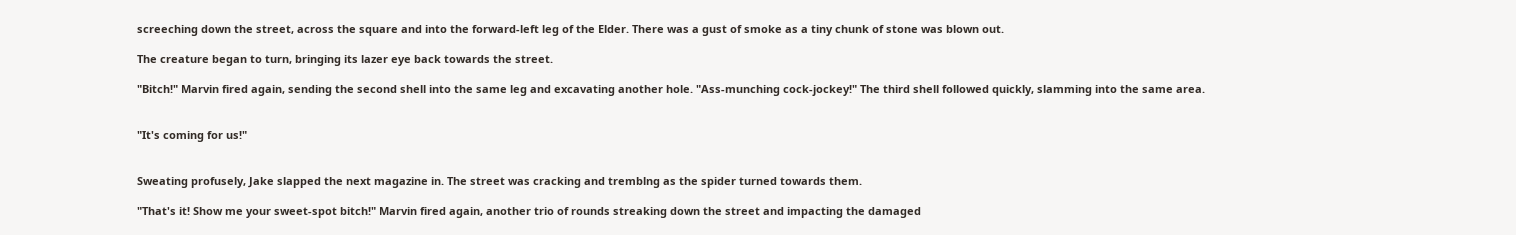screeching down the street, across the square and into the forward-left leg of the Elder. There was a gust of smoke as a tiny chunk of stone was blown out.

The creature began to turn, bringing its lazer eye back towards the street.

"Bitch!" Marvin fired again, sending the second shell into the same leg and excavating another hole. "Ass-munching cock-jockey!" The third shell followed quickly, slamming into the same area.


"It's coming for us!"


Sweating profusely, Jake slapped the next magazine in. The street was cracking and tremblng as the spider turned towards them.

"That's it! Show me your sweet-spot bitch!" Marvin fired again, another trio of rounds streaking down the street and impacting the damaged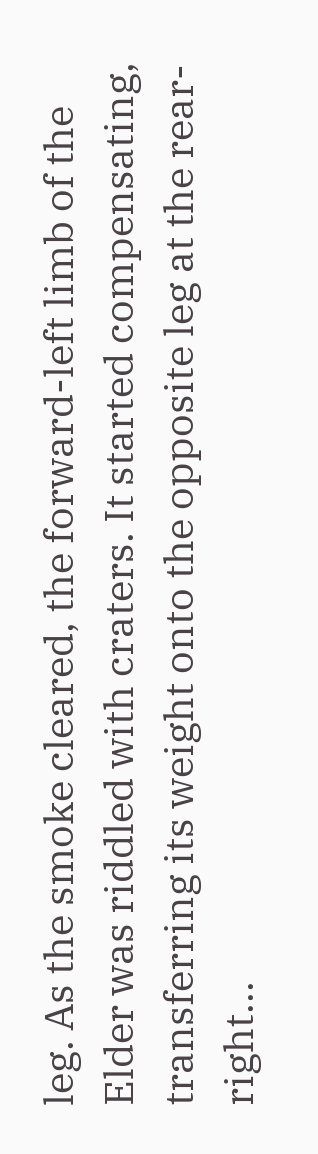leg. As the smoke cleared, the forward-left limb of the Elder was riddled with craters. It started compensating, transferring its weight onto the opposite leg at the rear-right...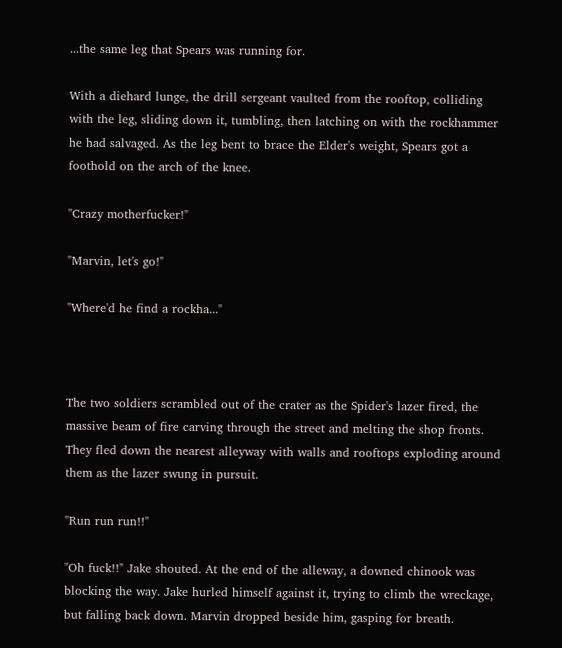...the same leg that Spears was running for.

With a diehard lunge, the drill sergeant vaulted from the rooftop, colliding with the leg, sliding down it, tumbling, then latching on with the rockhammer he had salvaged. As the leg bent to brace the Elder's weight, Spears got a foothold on the arch of the knee.

"Crazy motherfucker!"

"Marvin, let's go!"

"Where'd he find a rockha..."



The two soldiers scrambled out of the crater as the Spider's lazer fired, the massive beam of fire carving through the street and melting the shop fronts. They fled down the nearest alleyway with walls and rooftops exploding around them as the lazer swung in pursuit.

"Run run run!!"

"Oh fuck!!" Jake shouted. At the end of the alleway, a downed chinook was blocking the way. Jake hurled himself against it, trying to climb the wreckage, but falling back down. Marvin dropped beside him, gasping for breath.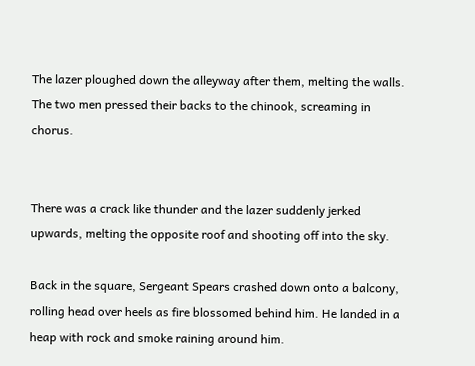The lazer ploughed down the alleyway after them, melting the walls. The two men pressed their backs to the chinook, screaming in chorus.


There was a crack like thunder and the lazer suddenly jerked upwards, melting the opposite roof and shooting off into the sky.

Back in the square, Sergeant Spears crashed down onto a balcony, rolling head over heels as fire blossomed behind him. He landed in a heap with rock and smoke raining around him.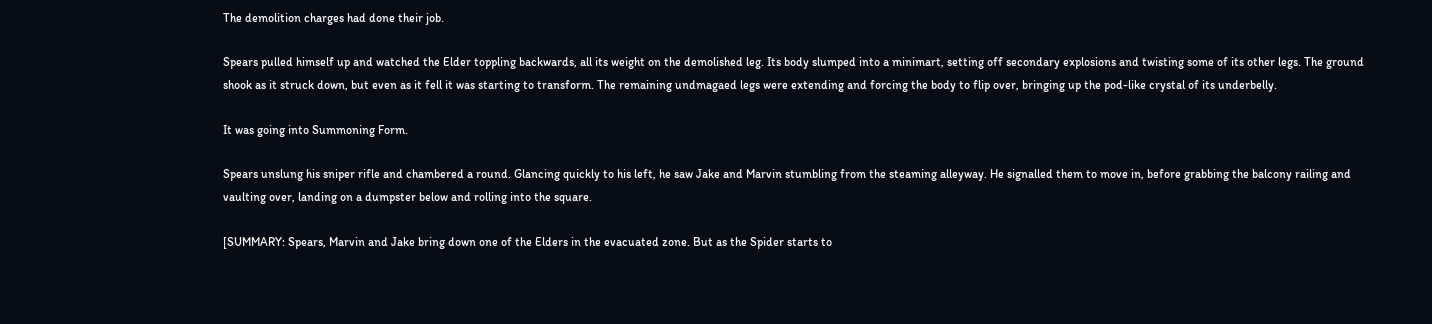The demolition charges had done their job.

Spears pulled himself up and watched the Elder toppling backwards, all its weight on the demolished leg. Its body slumped into a minimart, setting off secondary explosions and twisting some of its other legs. The ground shook as it struck down, but even as it fell it was starting to transform. The remaining undmagaed legs were extending and forcing the body to flip over, bringing up the pod-like crystal of its underbelly.

It was going into Summoning Form.

Spears unslung his sniper rifle and chambered a round. Glancing quickly to his left, he saw Jake and Marvin stumbling from the steaming alleyway. He signalled them to move in, before grabbing the balcony railing and vaulting over, landing on a dumpster below and rolling into the square.

[SUMMARY: Spears, Marvin and Jake bring down one of the Elders in the evacuated zone. But as the Spider starts to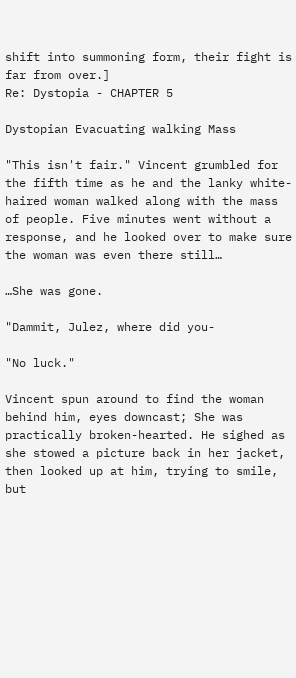shift into summoning form, their fight is far from over.]
Re: Dystopia - CHAPTER 5

Dystopian Evacuating walking Mass

"This isn't fair." Vincent grumbled for the fifth time as he and the lanky white-haired woman walked along with the mass of people. Five minutes went without a response, and he looked over to make sure the woman was even there still…

…She was gone.

"Dammit, Julez, where did you-

"No luck."

Vincent spun around to find the woman behind him, eyes downcast; She was practically broken-hearted. He sighed as she stowed a picture back in her jacket, then looked up at him, trying to smile, but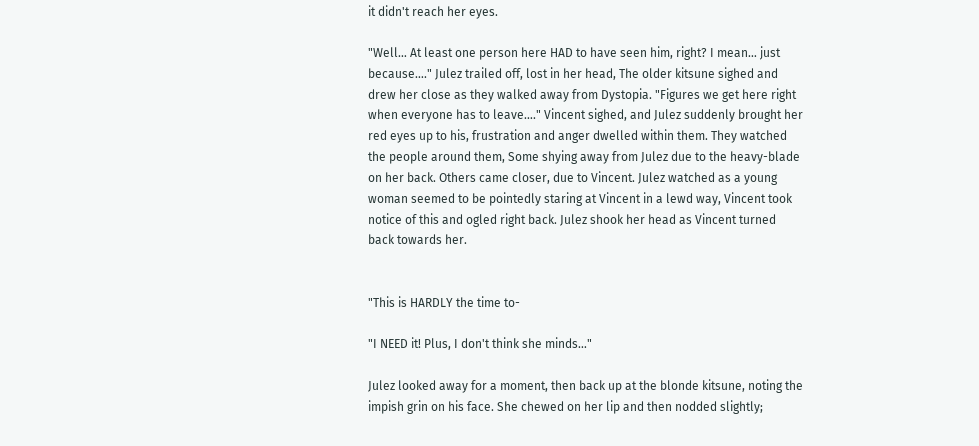it didn't reach her eyes.

"Well… At least one person here HAD to have seen him, right? I mean… just because…." Julez trailed off, lost in her head, The older kitsune sighed and drew her close as they walked away from Dystopia. "Figures we get here right when everyone has to leave…." Vincent sighed, and Julez suddenly brought her red eyes up to his, frustration and anger dwelled within them. They watched the people around them, Some shying away from Julez due to the heavy-blade on her back. Others came closer, due to Vincent. Julez watched as a young woman seemed to be pointedly staring at Vincent in a lewd way, Vincent took notice of this and ogled right back. Julez shook her head as Vincent turned back towards her.


"This is HARDLY the time to-

"I NEED it! Plus, I don't think she minds…"

Julez looked away for a moment, then back up at the blonde kitsune, noting the impish grin on his face. She chewed on her lip and then nodded slightly;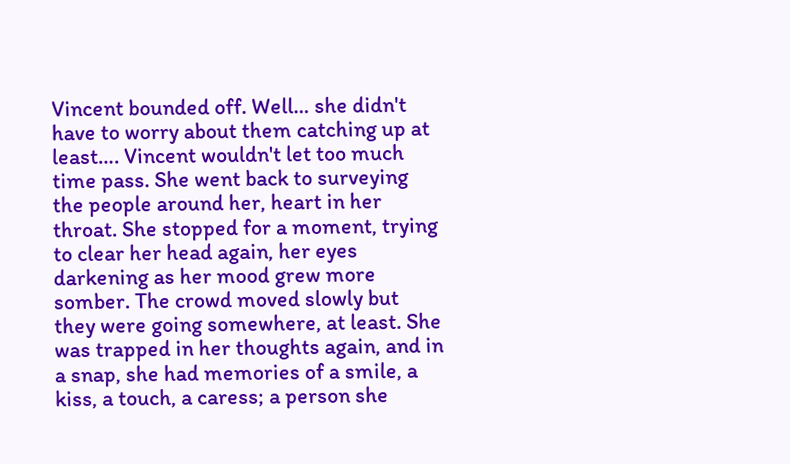Vincent bounded off. Well… she didn't have to worry about them catching up at least…. Vincent wouldn't let too much time pass. She went back to surveying the people around her, heart in her throat. She stopped for a moment, trying to clear her head again, her eyes darkening as her mood grew more somber. The crowd moved slowly but they were going somewhere, at least. She was trapped in her thoughts again, and in a snap, she had memories of a smile, a kiss, a touch, a caress; a person she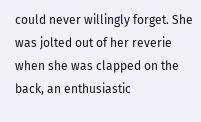could never willingly forget. She was jolted out of her reverie when she was clapped on the back, an enthusiastic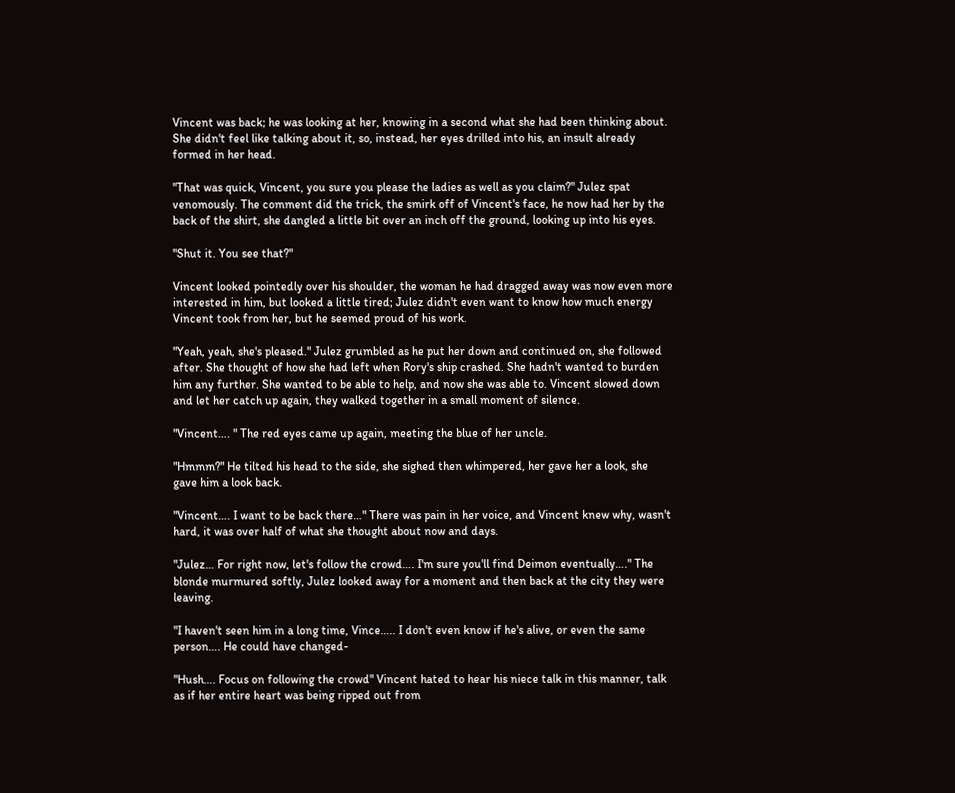Vincent was back; he was looking at her, knowing in a second what she had been thinking about. She didn't feel like talking about it, so, instead, her eyes drilled into his, an insult already formed in her head.

"That was quick, Vincent, you sure you please the ladies as well as you claim?" Julez spat venomously. The comment did the trick, the smirk off of Vincent's face, he now had her by the back of the shirt, she dangled a little bit over an inch off the ground, looking up into his eyes.

"Shut it. You see that?"

Vincent looked pointedly over his shoulder, the woman he had dragged away was now even more interested in him, but looked a little tired; Julez didn't even want to know how much energy Vincent took from her, but he seemed proud of his work.

"Yeah, yeah, she's pleased." Julez grumbled as he put her down and continued on, she followed after. She thought of how she had left when Rory's ship crashed. She hadn't wanted to burden him any further. She wanted to be able to help, and now she was able to. Vincent slowed down and let her catch up again, they walked together in a small moment of silence.

"Vincent…. " The red eyes came up again, meeting the blue of her uncle.

"Hmmm?" He tilted his head to the side, she sighed then whimpered, her gave her a look, she gave him a look back.

"Vincent…. I want to be back there…" There was pain in her voice, and Vincent knew why, wasn't hard, it was over half of what she thought about now and days.

"Julez… For right now, let's follow the crowd…. I'm sure you'll find Deimon eventually…." The blonde murmured softly, Julez looked away for a moment and then back at the city they were leaving.

"I haven't seen him in a long time, Vince….. I don't even know if he's alive, or even the same person…. He could have changed-

"Hush…. Focus on following the crowd" Vincent hated to hear his niece talk in this manner, talk as if her entire heart was being ripped out from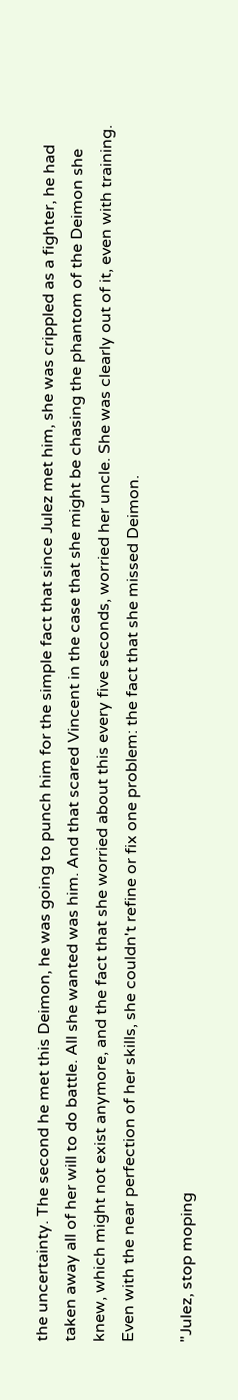the uncertainty. The second he met this Deimon, he was going to punch him for the simple fact that since Julez met him, she was crippled as a fighter, he had taken away all of her will to do battle. All she wanted was him. And that scared Vincent in the case that she might be chasing the phantom of the Deimon she knew, which might not exist anymore, and the fact that she worried about this every five seconds, worried her uncle. She was clearly out of it, even with training. Even with the near perfection of her skills, she couldn't refine or fix one problem: the fact that she missed Deimon.

"Julez, stop moping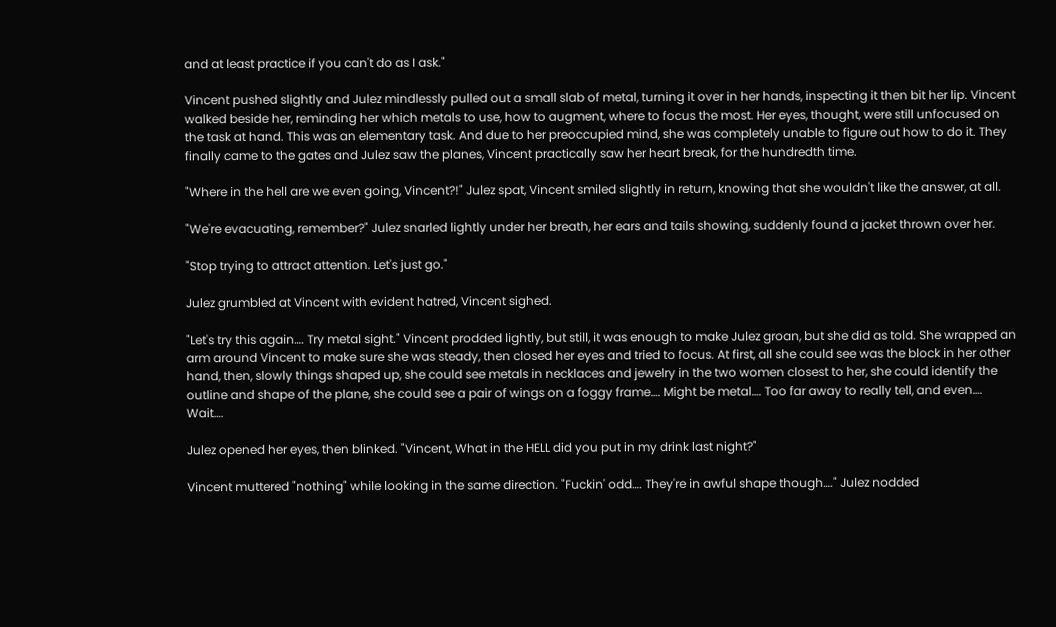and at least practice if you can't do as I ask."

Vincent pushed slightly and Julez mindlessly pulled out a small slab of metal, turning it over in her hands, inspecting it then bit her lip. Vincent walked beside her, reminding her which metals to use, how to augment, where to focus the most. Her eyes, thought, were still unfocused on the task at hand. This was an elementary task. And due to her preoccupied mind, she was completely unable to figure out how to do it. They finally came to the gates and Julez saw the planes, Vincent practically saw her heart break, for the hundredth time.

"Where in the hell are we even going, Vincent?!" Julez spat, Vincent smiled slightly in return, knowing that she wouldn't like the answer, at all.

"We're evacuating, remember?" Julez snarled lightly under her breath, her ears and tails showing, suddenly found a jacket thrown over her.

"Stop trying to attract attention. Let's just go."

Julez grumbled at Vincent with evident hatred, Vincent sighed.

"Let's try this again…. Try metal sight." Vincent prodded lightly, but still, it was enough to make Julez groan, but she did as told. She wrapped an arm around Vincent to make sure she was steady, then closed her eyes and tried to focus. At first, all she could see was the block in her other hand, then, slowly things shaped up, she could see metals in necklaces and jewelry in the two women closest to her, she could identify the outline and shape of the plane, she could see a pair of wings on a foggy frame…. Might be metal…. Too far away to really tell, and even…. Wait….

Julez opened her eyes, then blinked. "Vincent, What in the HELL did you put in my drink last night?"

Vincent muttered "nothing" while looking in the same direction. "Fuckin' odd…. They're in awful shape though…." Julez nodded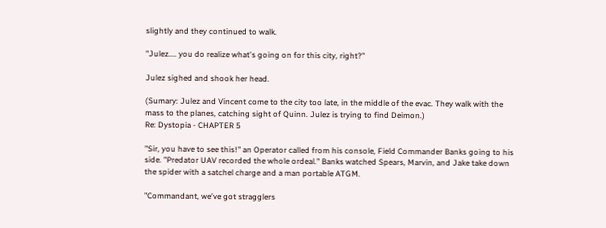slightly and they continued to walk.

"Julez.... you do realize what's going on for this city, right?"

Julez sighed and shook her head.

(Sumary: Julez and Vincent come to the city too late, in the middle of the evac. They walk with the mass to the planes, catching sight of Quinn. Julez is trying to find Deimon.)
Re: Dystopia - CHAPTER 5

"Sir, you have to see this!" an Operator called from his console, Field Commander Banks going to his side. "Predator UAV recorded the whole ordeal." Banks watched Spears, Marvin, and Jake take down the spider with a satchel charge and a man portable ATGM.

"Commandant, we've got stragglers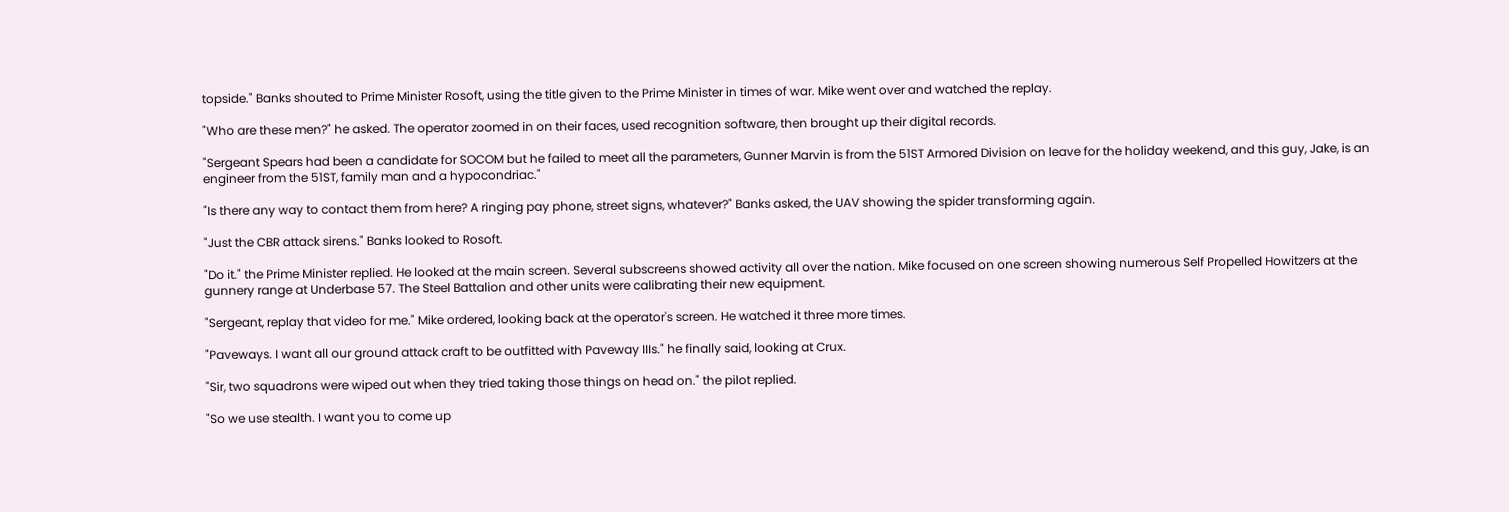topside." Banks shouted to Prime Minister Rosoft, using the title given to the Prime Minister in times of war. Mike went over and watched the replay.

"Who are these men?" he asked. The operator zoomed in on their faces, used recognition software, then brought up their digital records.

"Sergeant Spears had been a candidate for SOCOM but he failed to meet all the parameters, Gunner Marvin is from the 51ST Armored Division on leave for the holiday weekend, and this guy, Jake, is an engineer from the 51ST, family man and a hypocondriac."

"Is there any way to contact them from here? A ringing pay phone, street signs, whatever?" Banks asked, the UAV showing the spider transforming again.

"Just the CBR attack sirens." Banks looked to Rosoft.

"Do it." the Prime Minister replied. He looked at the main screen. Several subscreens showed activity all over the nation. Mike focused on one screen showing numerous Self Propelled Howitzers at the gunnery range at Underbase 57. The Steel Battalion and other units were calibrating their new equipment.

"Sergeant, replay that video for me." Mike ordered, looking back at the operator's screen. He watched it three more times.

"Paveways. I want all our ground attack craft to be outfitted with Paveway IIIs." he finally said, looking at Crux.

"Sir, two squadrons were wiped out when they tried taking those things on head on." the pilot replied.

"So we use stealth. I want you to come up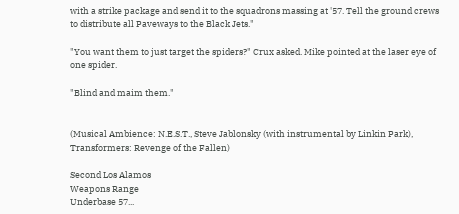with a strike package and send it to the squadrons massing at '57. Tell the ground crews to distribute all Paveways to the Black Jets."

"You want them to just target the spiders?" Crux asked. Mike pointed at the laser eye of one spider.

"Blind and maim them."


(Musical Ambience: N.E.S.T., Steve Jablonsky (with instrumental by Linkin Park), Transformers: Revenge of the Fallen)

Second Los Alamos
Weapons Range
Underbase 57...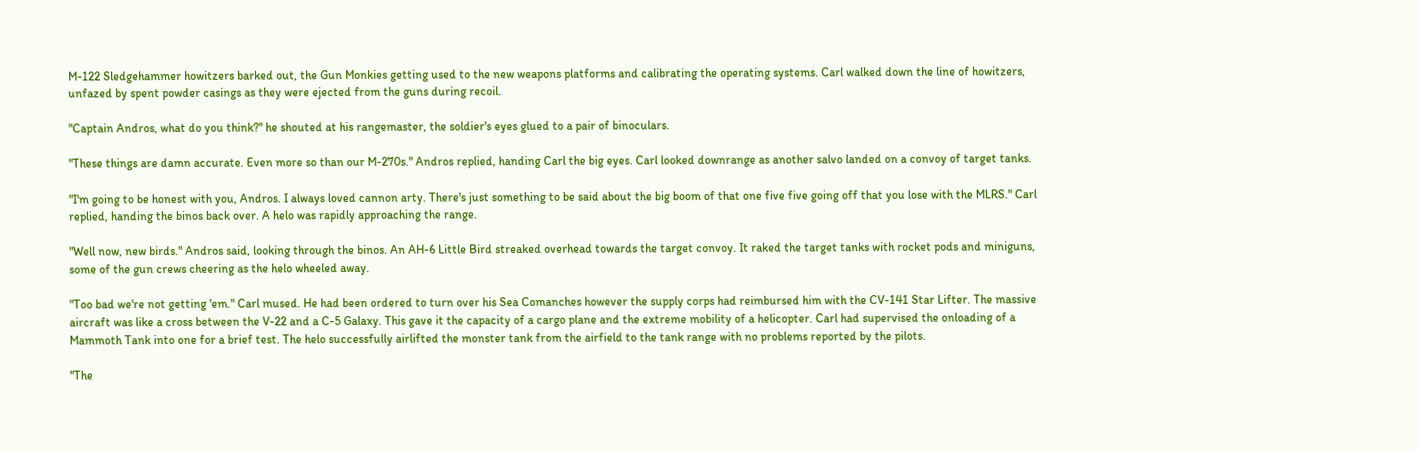M-122 Sledgehammer howitzers barked out, the Gun Monkies getting used to the new weapons platforms and calibrating the operating systems. Carl walked down the line of howitzers, unfazed by spent powder casings as they were ejected from the guns during recoil.

"Captain Andros, what do you think?" he shouted at his rangemaster, the soldier's eyes glued to a pair of binoculars.

"These things are damn accurate. Even more so than our M-270s." Andros replied, handing Carl the big eyes. Carl looked downrange as another salvo landed on a convoy of target tanks.

"I'm going to be honest with you, Andros. I always loved cannon arty. There's just something to be said about the big boom of that one five five going off that you lose with the MLRS." Carl replied, handing the binos back over. A helo was rapidly approaching the range.

"Well now, new birds." Andros said, looking through the binos. An AH-6 Little Bird streaked overhead towards the target convoy. It raked the target tanks with rocket pods and miniguns, some of the gun crews cheering as the helo wheeled away.

"Too bad we're not getting 'em." Carl mused. He had been ordered to turn over his Sea Comanches however the supply corps had reimbursed him with the CV-141 Star Lifter. The massive aircraft was like a cross between the V-22 and a C-5 Galaxy. This gave it the capacity of a cargo plane and the extreme mobility of a helicopter. Carl had supervised the onloading of a Mammoth Tank into one for a brief test. The helo successfully airlifted the monster tank from the airfield to the tank range with no problems reported by the pilots.

"The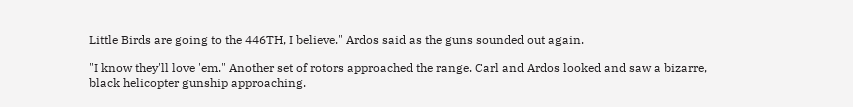Little Birds are going to the 446TH, I believe." Ardos said as the guns sounded out again.

"I know they'll love 'em." Another set of rotors approached the range. Carl and Ardos looked and saw a bizarre, black helicopter gunship approaching.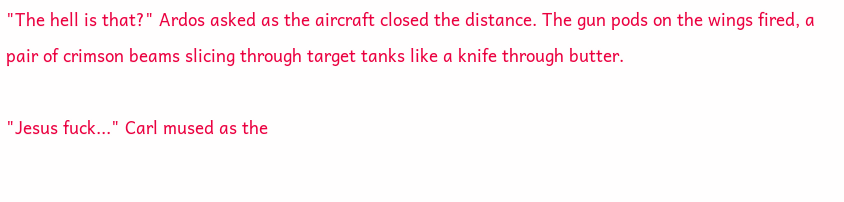"The hell is that?" Ardos asked as the aircraft closed the distance. The gun pods on the wings fired, a pair of crimson beams slicing through target tanks like a knife through butter.

"Jesus fuck..." Carl mused as the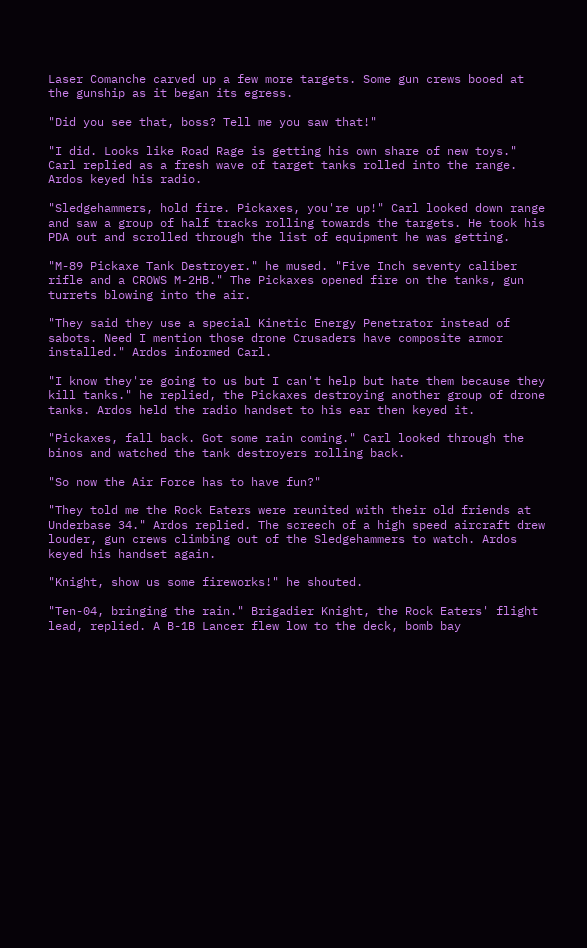Laser Comanche carved up a few more targets. Some gun crews booed at the gunship as it began its egress.

"Did you see that, boss? Tell me you saw that!"

"I did. Looks like Road Rage is getting his own share of new toys." Carl replied as a fresh wave of target tanks rolled into the range. Ardos keyed his radio.

"Sledgehammers, hold fire. Pickaxes, you're up!" Carl looked down range and saw a group of half tracks rolling towards the targets. He took his PDA out and scrolled through the list of equipment he was getting.

"M-89 Pickaxe Tank Destroyer." he mused. "Five Inch seventy caliber rifle and a CROWS M-2HB." The Pickaxes opened fire on the tanks, gun turrets blowing into the air.

"They said they use a special Kinetic Energy Penetrator instead of sabots. Need I mention those drone Crusaders have composite armor installed." Ardos informed Carl.

"I know they're going to us but I can't help but hate them because they kill tanks." he replied, the Pickaxes destroying another group of drone tanks. Ardos held the radio handset to his ear then keyed it.

"Pickaxes, fall back. Got some rain coming." Carl looked through the binos and watched the tank destroyers rolling back.

"So now the Air Force has to have fun?"

"They told me the Rock Eaters were reunited with their old friends at Underbase 34." Ardos replied. The screech of a high speed aircraft drew louder, gun crews climbing out of the Sledgehammers to watch. Ardos keyed his handset again.

"Knight, show us some fireworks!" he shouted.

"Ten-04, bringing the rain." Brigadier Knight, the Rock Eaters' flight lead, replied. A B-1B Lancer flew low to the deck, bomb bay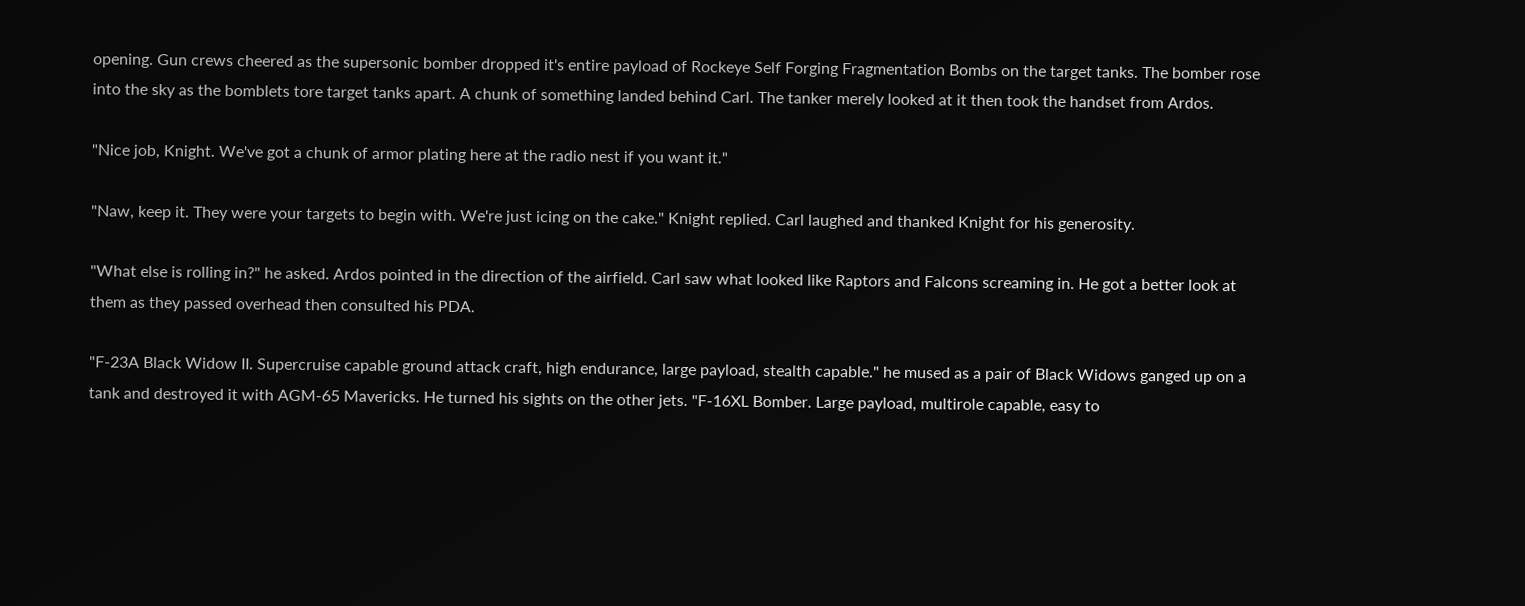opening. Gun crews cheered as the supersonic bomber dropped it's entire payload of Rockeye Self Forging Fragmentation Bombs on the target tanks. The bomber rose into the sky as the bomblets tore target tanks apart. A chunk of something landed behind Carl. The tanker merely looked at it then took the handset from Ardos.

"Nice job, Knight. We've got a chunk of armor plating here at the radio nest if you want it."

"Naw, keep it. They were your targets to begin with. We're just icing on the cake." Knight replied. Carl laughed and thanked Knight for his generosity.

"What else is rolling in?" he asked. Ardos pointed in the direction of the airfield. Carl saw what looked like Raptors and Falcons screaming in. He got a better look at them as they passed overhead then consulted his PDA.

"F-23A Black Widow II. Supercruise capable ground attack craft, high endurance, large payload, stealth capable." he mused as a pair of Black Widows ganged up on a tank and destroyed it with AGM-65 Mavericks. He turned his sights on the other jets. "F-16XL Bomber. Large payload, multirole capable, easy to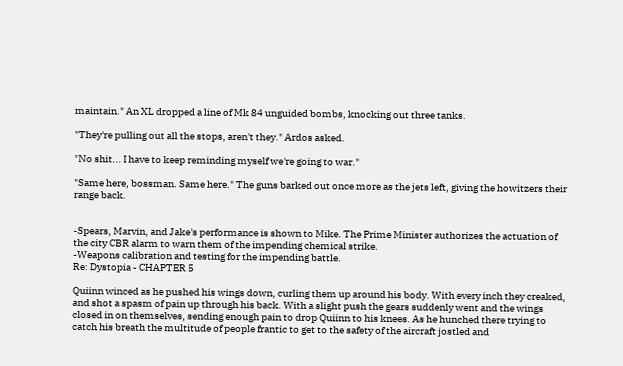maintain." An XL dropped a line of Mk 84 unguided bombs, knocking out three tanks.

"They're pulling out all the stops, aren't they." Ardos asked.

"No shit... I have to keep reminding myself we're going to war."

"Same here, bossman. Same here." The guns barked out once more as the jets left, giving the howitzers their range back.


-Spears, Marvin, and Jake's performance is shown to Mike. The Prime Minister authorizes the actuation of the city CBR alarm to warn them of the impending chemical strike.
-Weapons calibration and testing for the impending battle.
Re: Dystopia - CHAPTER 5

Quiinn winced as he pushed his wings down, curling them up around his body. With every inch they creaked, and shot a spasm of pain up through his back. With a slight push the gears suddenly went and the wings closed in on themselves, sending enough pain to drop Quiinn to his knees. As he hunched there trying to catch his breath the multitude of people frantic to get to the safety of the aircraft jostled and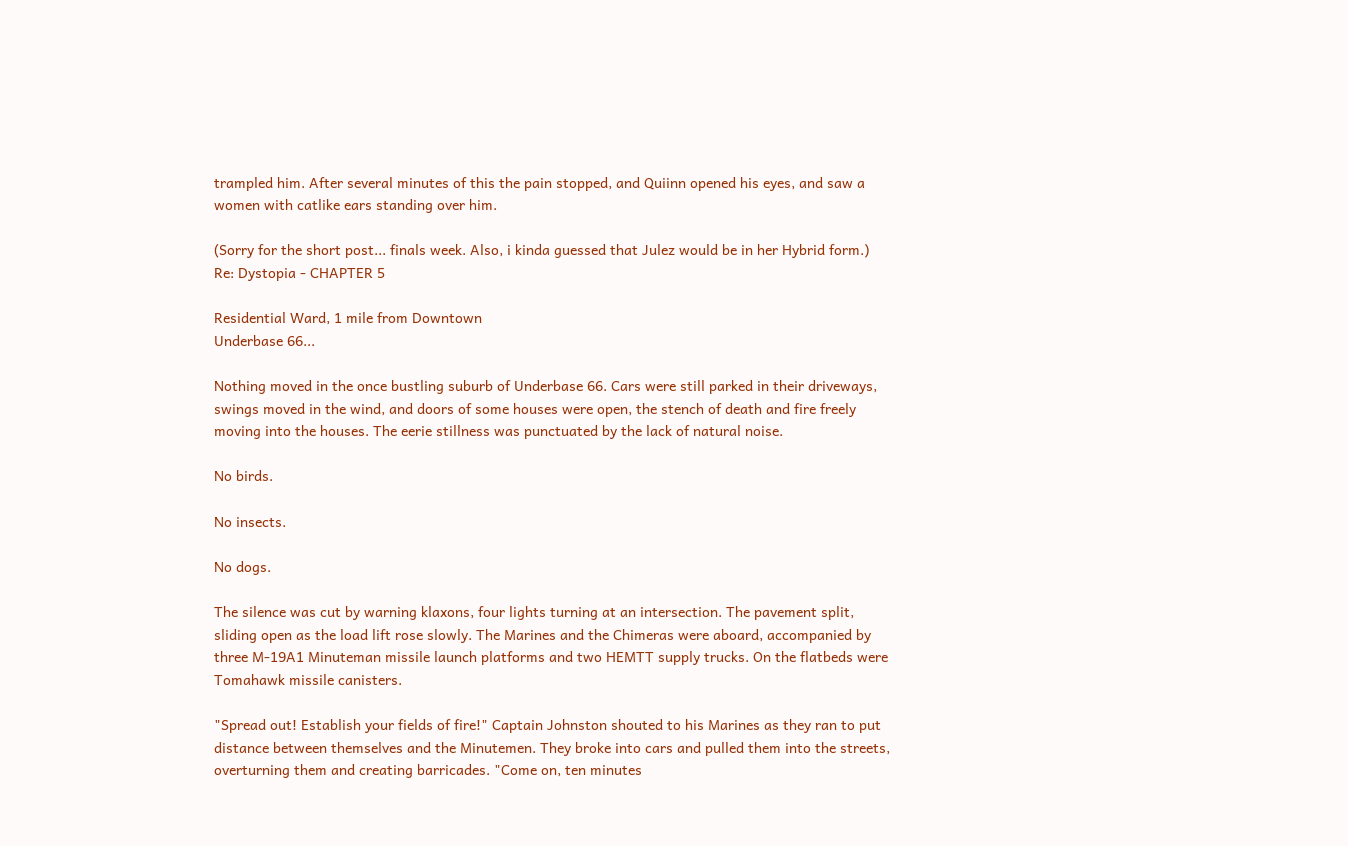trampled him. After several minutes of this the pain stopped, and Quiinn opened his eyes, and saw a women with catlike ears standing over him.

(Sorry for the short post... finals week. Also, i kinda guessed that Julez would be in her Hybrid form.)
Re: Dystopia - CHAPTER 5

Residential Ward, 1 mile from Downtown
Underbase 66...

Nothing moved in the once bustling suburb of Underbase 66. Cars were still parked in their driveways, swings moved in the wind, and doors of some houses were open, the stench of death and fire freely moving into the houses. The eerie stillness was punctuated by the lack of natural noise.

No birds.

No insects.

No dogs.

The silence was cut by warning klaxons, four lights turning at an intersection. The pavement split, sliding open as the load lift rose slowly. The Marines and the Chimeras were aboard, accompanied by three M-19A1 Minuteman missile launch platforms and two HEMTT supply trucks. On the flatbeds were Tomahawk missile canisters.

"Spread out! Establish your fields of fire!" Captain Johnston shouted to his Marines as they ran to put distance between themselves and the Minutemen. They broke into cars and pulled them into the streets, overturning them and creating barricades. "Come on, ten minutes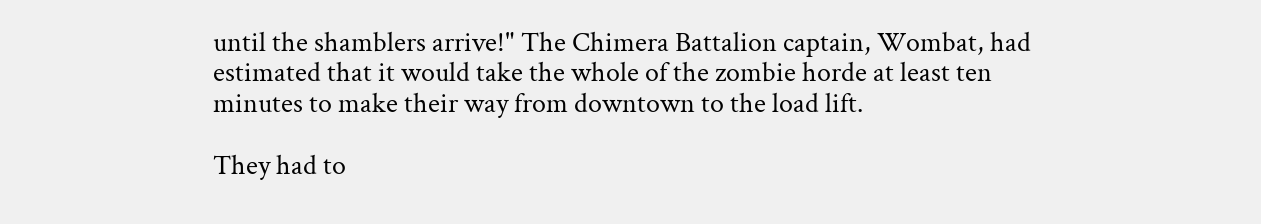until the shamblers arrive!" The Chimera Battalion captain, Wombat, had estimated that it would take the whole of the zombie horde at least ten minutes to make their way from downtown to the load lift.

They had to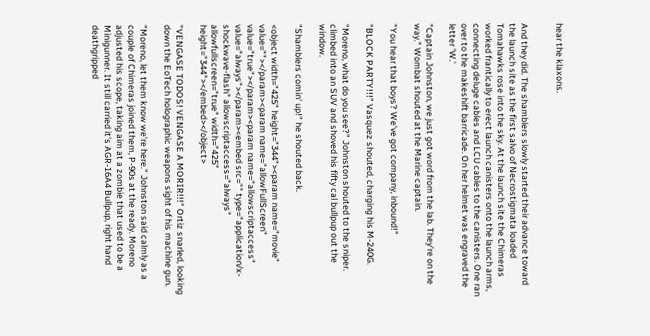hear the klaxons.


And they did. The shamblers slowly started their advance toward the launch site as the first salvo of Necrostigmata loaded Tomahawks rose into the sky. At the launch site the Chimeras worked frantically to erect launch canisters onto the launch arms, connecting deluge cables and LCU cables to the canisters. One ran over to the makeshift barricade. On her helmet was engraved the letter 'W.'

"Captain Johnston, we just got word from the lab. They're on the way." Wombat shouted at the Marine captain.

"You hear that boys? We've got company, inbound!"

"BLOCK PARTY!!!" Vasquez shouted, charging his M-240G.

"Moreno, what do you see?" Johnston shouted to the sniper. climbed into an SUV and shoved his fifty cal bullpup out the window.

"Shamblers comin' up!" he shouted back.

<object width="425" height="344"><param name="movie" value=""></param><param name="allowFullScreen" value="true"></param><param name="allowscriptaccess" value="always"></param><embed src="" type="application/x-shockwave-flash" allowscriptaccess="always" allowfullscreen="true" width="425" height="344"></embed></object>

"VENGASE TODOS! VENGASE A MORIR!!!" Ortiz snarled, looking down the EoTech holographic weapons sight of his machine gun.

"Moreno, let them know we're here." Johnston said calmly as a couple of Chimeras joined them, P-90s at the ready. Moreno adjusted his scope, taking aim at a zombie that used to be a Minigunner. It still carried it's AGR-16A4 Bullpup, right hand deathgripped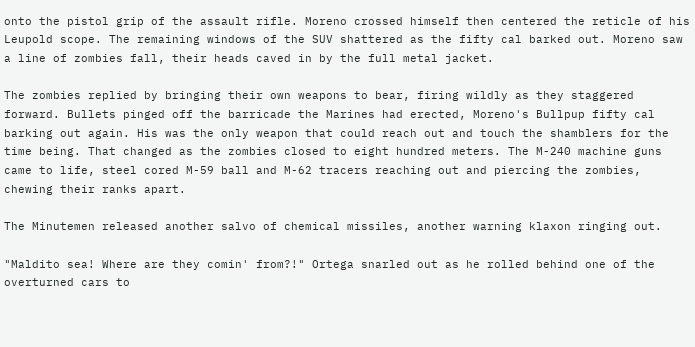onto the pistol grip of the assault rifle. Moreno crossed himself then centered the reticle of his Leupold scope. The remaining windows of the SUV shattered as the fifty cal barked out. Moreno saw a line of zombies fall, their heads caved in by the full metal jacket.

The zombies replied by bringing their own weapons to bear, firing wildly as they staggered forward. Bullets pinged off the barricade the Marines had erected, Moreno's Bullpup fifty cal barking out again. His was the only weapon that could reach out and touch the shamblers for the time being. That changed as the zombies closed to eight hundred meters. The M-240 machine guns came to life, steel cored M-59 ball and M-62 tracers reaching out and piercing the zombies, chewing their ranks apart.

The Minutemen released another salvo of chemical missiles, another warning klaxon ringing out.

"Maldito sea! Where are they comin' from?!" Ortega snarled out as he rolled behind one of the overturned cars to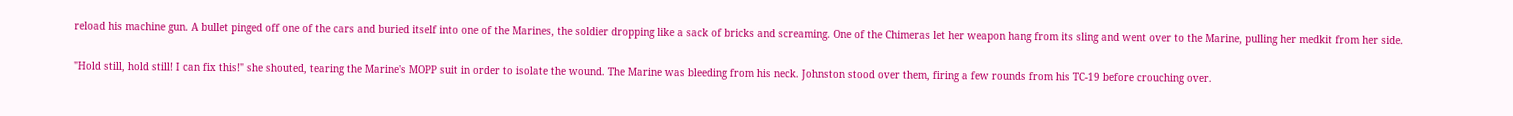reload his machine gun. A bullet pinged off one of the cars and buried itself into one of the Marines, the soldier dropping like a sack of bricks and screaming. One of the Chimeras let her weapon hang from its sling and went over to the Marine, pulling her medkit from her side.

"Hold still, hold still! I can fix this!" she shouted, tearing the Marine's MOPP suit in order to isolate the wound. The Marine was bleeding from his neck. Johnston stood over them, firing a few rounds from his TC-19 before crouching over.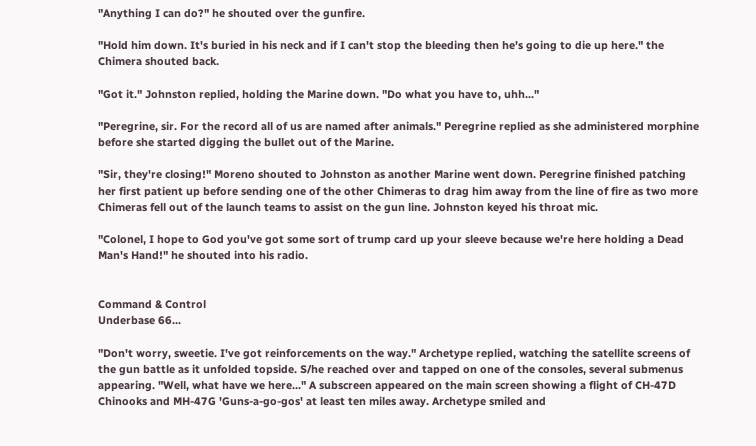"Anything I can do?" he shouted over the gunfire.

"Hold him down. It's buried in his neck and if I can't stop the bleeding then he's going to die up here." the Chimera shouted back.

"Got it." Johnston replied, holding the Marine down. "Do what you have to, uhh..."

"Peregrine, sir. For the record all of us are named after animals." Peregrine replied as she administered morphine before she started digging the bullet out of the Marine.

"Sir, they're closing!" Moreno shouted to Johnston as another Marine went down. Peregrine finished patching her first patient up before sending one of the other Chimeras to drag him away from the line of fire as two more Chimeras fell out of the launch teams to assist on the gun line. Johnston keyed his throat mic.

"Colonel, I hope to God you've got some sort of trump card up your sleeve because we're here holding a Dead Man's Hand!" he shouted into his radio.


Command & Control
Underbase 66...

"Don't worry, sweetie. I've got reinforcements on the way." Archetype replied, watching the satellite screens of the gun battle as it unfolded topside. S/he reached over and tapped on one of the consoles, several submenus appearing. "Well, what have we here..." A subscreen appeared on the main screen showing a flight of CH-47D Chinooks and MH-47G 'Guns-a-go-gos' at least ten miles away. Archetype smiled and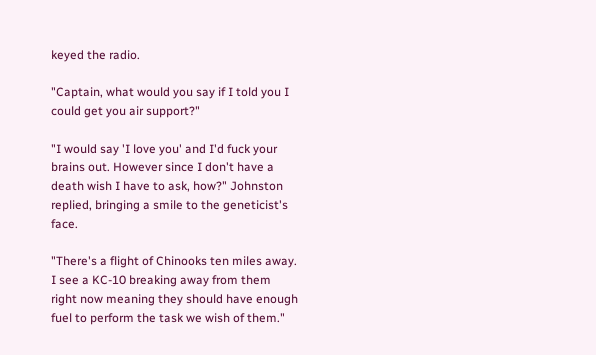keyed the radio.

"Captain, what would you say if I told you I could get you air support?"

"I would say 'I love you' and I'd fuck your brains out. However since I don't have a death wish I have to ask, how?" Johnston replied, bringing a smile to the geneticist's face.

"There's a flight of Chinooks ten miles away. I see a KC-10 breaking away from them right now meaning they should have enough fuel to perform the task we wish of them."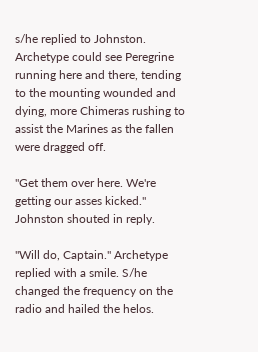s/he replied to Johnston. Archetype could see Peregrine running here and there, tending to the mounting wounded and dying, more Chimeras rushing to assist the Marines as the fallen were dragged off.

"Get them over here. We're getting our asses kicked." Johnston shouted in reply.

"Will do, Captain." Archetype replied with a smile. S/he changed the frequency on the radio and hailed the helos.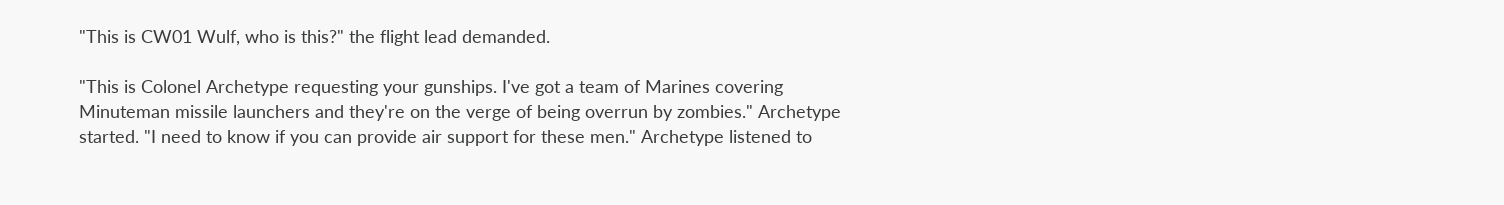"This is CW01 Wulf, who is this?" the flight lead demanded.

"This is Colonel Archetype requesting your gunships. I've got a team of Marines covering Minuteman missile launchers and they're on the verge of being overrun by zombies." Archetype started. "I need to know if you can provide air support for these men." Archetype listened to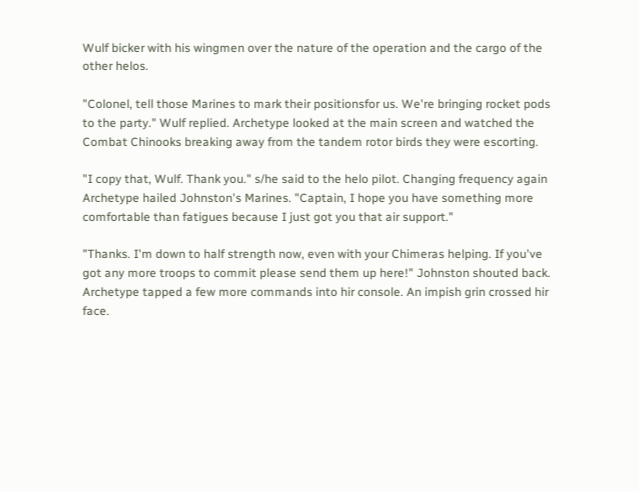Wulf bicker with his wingmen over the nature of the operation and the cargo of the other helos.

"Colonel, tell those Marines to mark their positionsfor us. We're bringing rocket pods to the party." Wulf replied. Archetype looked at the main screen and watched the Combat Chinooks breaking away from the tandem rotor birds they were escorting.

"I copy that, Wulf. Thank you." s/he said to the helo pilot. Changing frequency again Archetype hailed Johnston's Marines. "Captain, I hope you have something more comfortable than fatigues because I just got you that air support."

"Thanks. I'm down to half strength now, even with your Chimeras helping. If you've got any more troops to commit please send them up here!" Johnston shouted back. Archetype tapped a few more commands into hir console. An impish grin crossed hir face.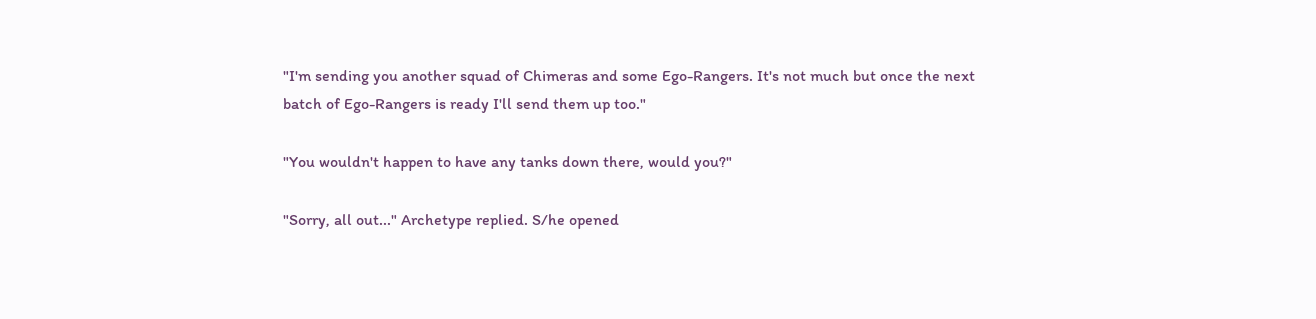"I'm sending you another squad of Chimeras and some Ego-Rangers. It's not much but once the next batch of Ego-Rangers is ready I'll send them up too."

"You wouldn't happen to have any tanks down there, would you?"

"Sorry, all out..." Archetype replied. S/he opened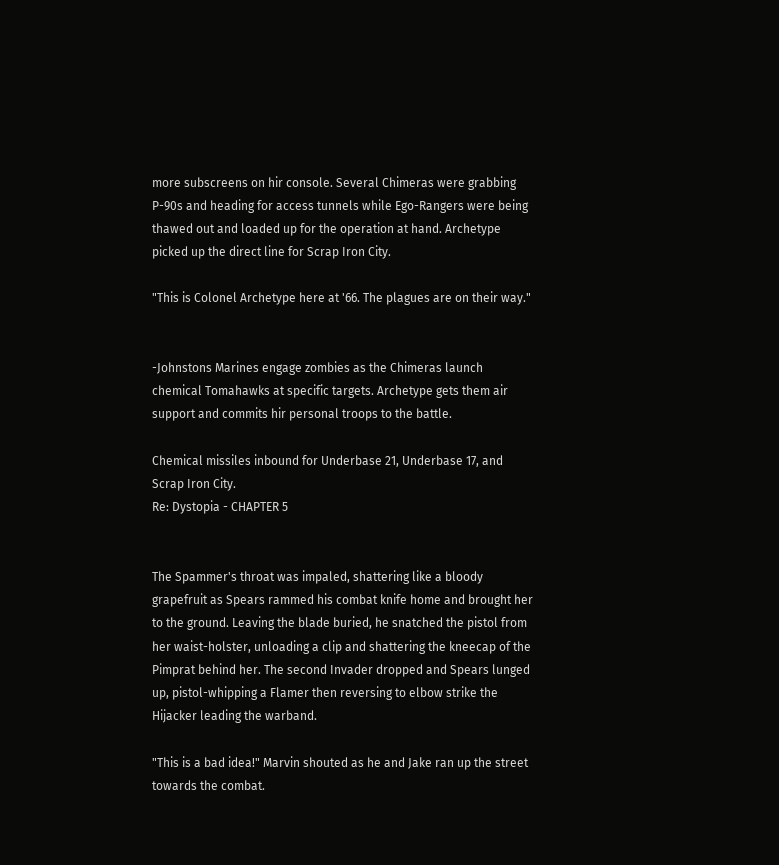more subscreens on hir console. Several Chimeras were grabbing P-90s and heading for access tunnels while Ego-Rangers were being thawed out and loaded up for the operation at hand. Archetype picked up the direct line for Scrap Iron City.

"This is Colonel Archetype here at '66. The plagues are on their way."


-Johnstons Marines engage zombies as the Chimeras launch chemical Tomahawks at specific targets. Archetype gets them air support and commits hir personal troops to the battle.

Chemical missiles inbound for Underbase 21, Underbase 17, and Scrap Iron City.
Re: Dystopia - CHAPTER 5


The Spammer's throat was impaled, shattering like a bloody grapefruit as Spears rammed his combat knife home and brought her to the ground. Leaving the blade buried, he snatched the pistol from her waist-holster, unloading a clip and shattering the kneecap of the Pimprat behind her. The second Invader dropped and Spears lunged up, pistol-whipping a Flamer then reversing to elbow strike the Hijacker leading the warband.

"This is a bad idea!" Marvin shouted as he and Jake ran up the street towards the combat.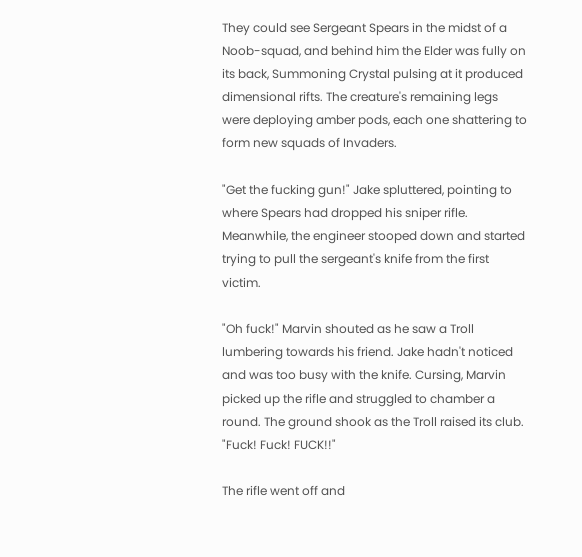They could see Sergeant Spears in the midst of a Noob-squad, and behind him the Elder was fully on its back, Summoning Crystal pulsing at it produced dimensional rifts. The creature's remaining legs were deploying amber pods, each one shattering to form new squads of Invaders.

"Get the fucking gun!" Jake spluttered, pointing to where Spears had dropped his sniper rifle. Meanwhile, the engineer stooped down and started trying to pull the sergeant's knife from the first victim.

"Oh fuck!" Marvin shouted as he saw a Troll lumbering towards his friend. Jake hadn't noticed and was too busy with the knife. Cursing, Marvin picked up the rifle and struggled to chamber a round. The ground shook as the Troll raised its club. "Fuck! Fuck! FUCK!!"

The rifle went off and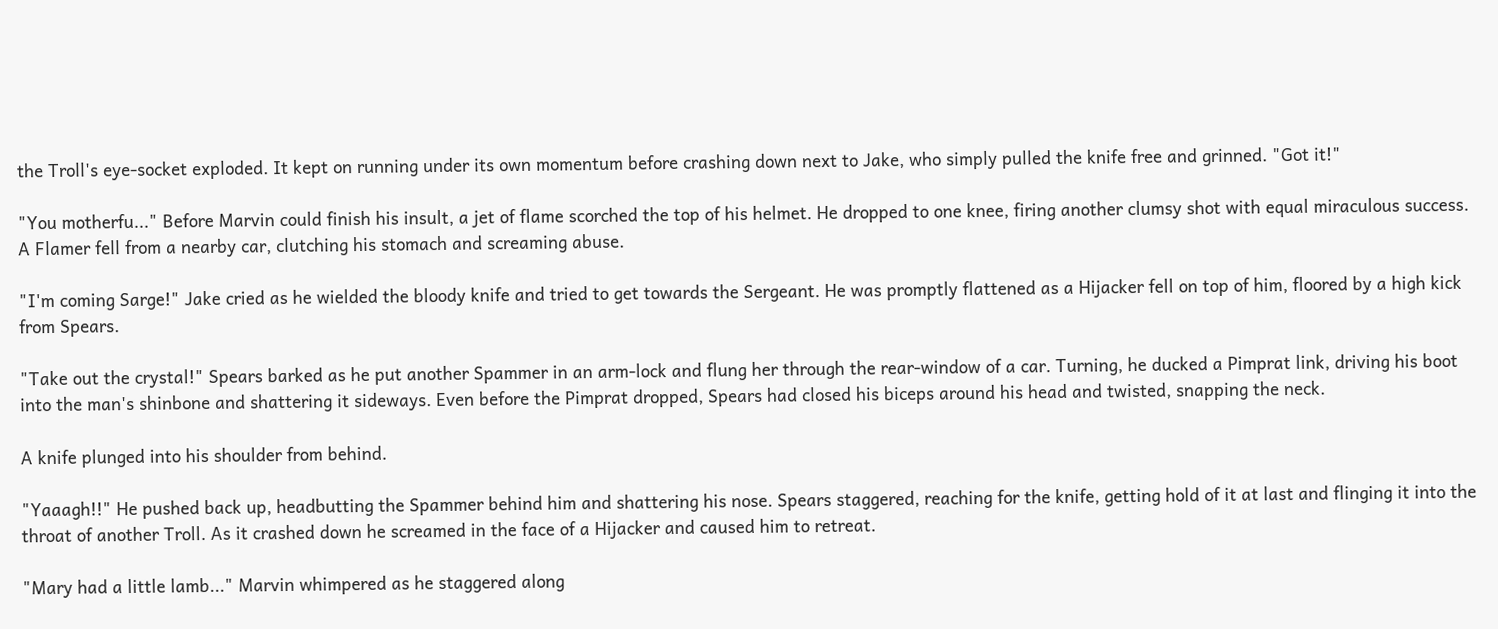the Troll's eye-socket exploded. It kept on running under its own momentum before crashing down next to Jake, who simply pulled the knife free and grinned. "Got it!"

"You motherfu..." Before Marvin could finish his insult, a jet of flame scorched the top of his helmet. He dropped to one knee, firing another clumsy shot with equal miraculous success. A Flamer fell from a nearby car, clutching his stomach and screaming abuse.

"I'm coming Sarge!" Jake cried as he wielded the bloody knife and tried to get towards the Sergeant. He was promptly flattened as a Hijacker fell on top of him, floored by a high kick from Spears.

"Take out the crystal!" Spears barked as he put another Spammer in an arm-lock and flung her through the rear-window of a car. Turning, he ducked a Pimprat link, driving his boot into the man's shinbone and shattering it sideways. Even before the Pimprat dropped, Spears had closed his biceps around his head and twisted, snapping the neck.

A knife plunged into his shoulder from behind.

"Yaaagh!!" He pushed back up, headbutting the Spammer behind him and shattering his nose. Spears staggered, reaching for the knife, getting hold of it at last and flinging it into the throat of another Troll. As it crashed down he screamed in the face of a Hijacker and caused him to retreat.

"Mary had a little lamb..." Marvin whimpered as he staggered along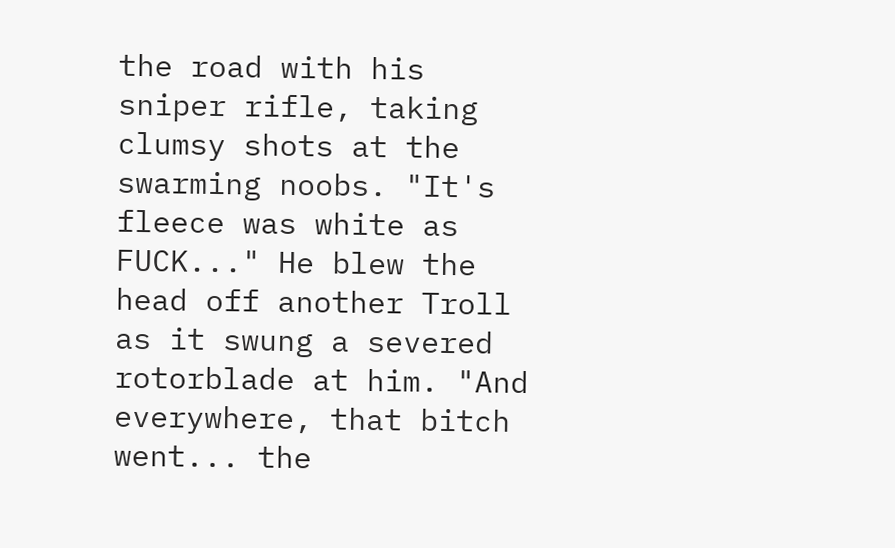the road with his sniper rifle, taking clumsy shots at the swarming noobs. "It's fleece was white as FUCK..." He blew the head off another Troll as it swung a severed rotorblade at him. "And everywhere, that bitch went... the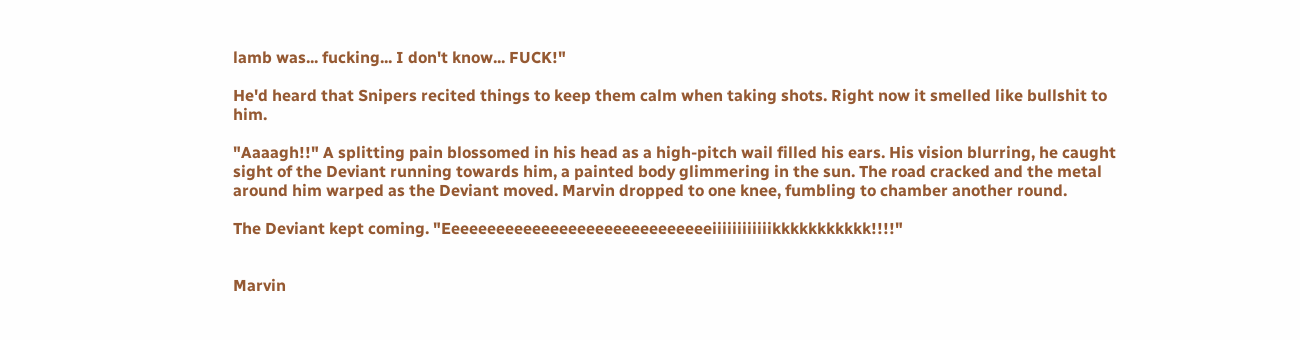lamb was... fucking... I don't know... FUCK!"

He'd heard that Snipers recited things to keep them calm when taking shots. Right now it smelled like bullshit to him.

"Aaaagh!!" A splitting pain blossomed in his head as a high-pitch wail filled his ears. His vision blurring, he caught sight of the Deviant running towards him, a painted body glimmering in the sun. The road cracked and the metal around him warped as the Deviant moved. Marvin dropped to one knee, fumbling to chamber another round.

The Deviant kept coming. "Eeeeeeeeeeeeeeeeeeeeeeeeeeeeeeiiiiiiiiiiiikkkkkkkkkkk!!!!"


Marvin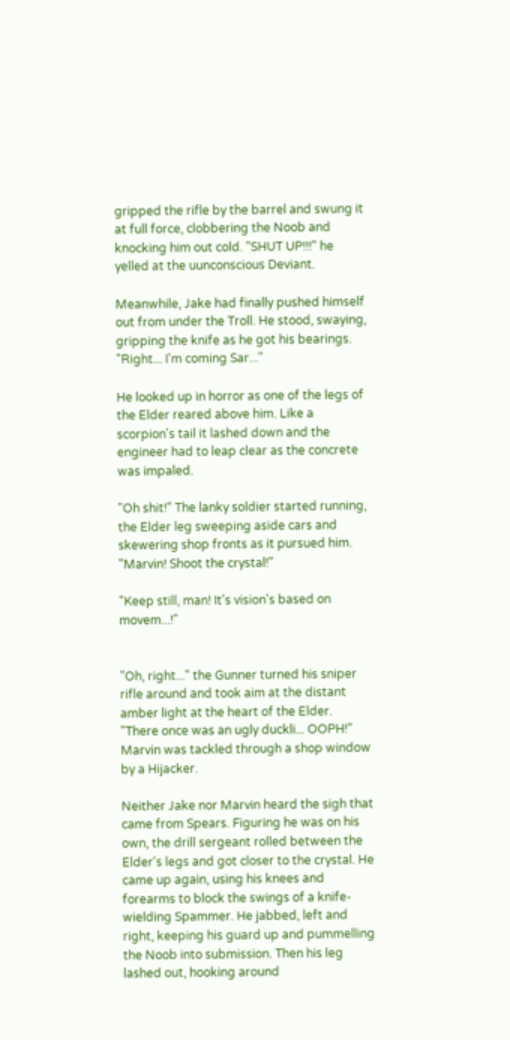gripped the rifle by the barrel and swung it at full force, clobbering the Noob and knocking him out cold. "SHUT UP!!!" he yelled at the uunconscious Deviant.

Meanwhile, Jake had finally pushed himself out from under the Troll. He stood, swaying, gripping the knife as he got his bearings. "Right... I'm coming Sar..."

He looked up in horror as one of the legs of the Elder reared above him. Like a scorpion's tail it lashed down and the engineer had to leap clear as the concrete was impaled.

"Oh shit!" The lanky soldier started running, the Elder leg sweeping aside cars and skewering shop fronts as it pursued him. "Marvin! Shoot the crystal!"

"Keep still, man! It's vision's based on movem...!"


"Oh, right..." the Gunner turned his sniper rifle around and took aim at the distant amber light at the heart of the Elder. "There once was an ugly duckli... OOPH!" Marvin was tackled through a shop window by a Hijacker.

Neither Jake nor Marvin heard the sigh that came from Spears. Figuring he was on his own, the drill sergeant rolled between the Elder's legs and got closer to the crystal. He came up again, using his knees and forearms to block the swings of a knife-wielding Spammer. He jabbed, left and right, keeping his guard up and pummelling the Noob into submission. Then his leg lashed out, hooking around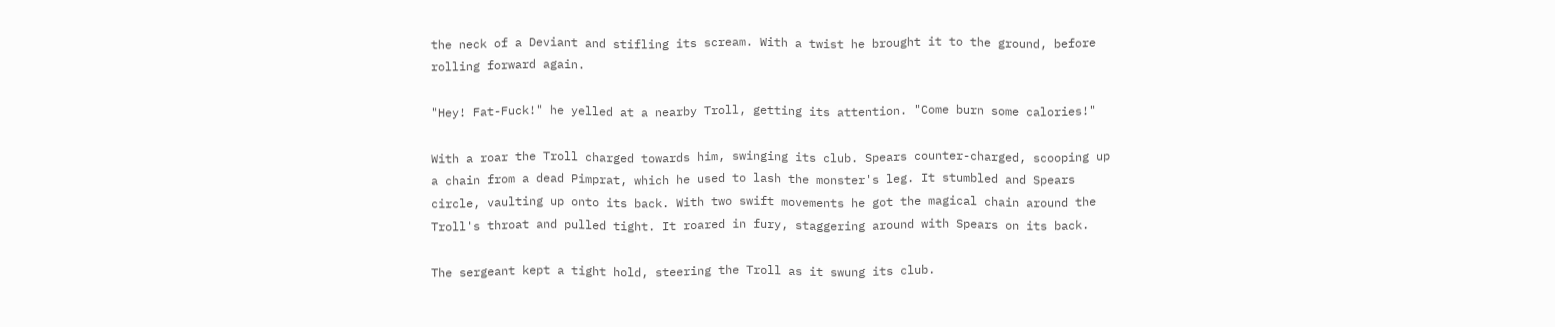the neck of a Deviant and stifling its scream. With a twist he brought it to the ground, before rolling forward again.

"Hey! Fat-Fuck!" he yelled at a nearby Troll, getting its attention. "Come burn some calories!"

With a roar the Troll charged towards him, swinging its club. Spears counter-charged, scooping up a chain from a dead Pimprat, which he used to lash the monster's leg. It stumbled and Spears circle, vaulting up onto its back. With two swift movements he got the magical chain around the Troll's throat and pulled tight. It roared in fury, staggering around with Spears on its back.

The sergeant kept a tight hold, steering the Troll as it swung its club.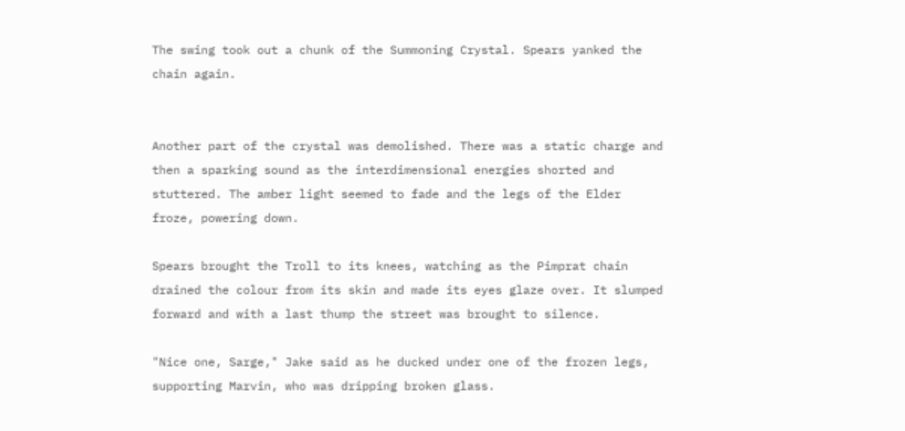The swing took out a chunk of the Summoning Crystal. Spears yanked the chain again.


Another part of the crystal was demolished. There was a static charge and then a sparking sound as the interdimensional energies shorted and stuttered. The amber light seemed to fade and the legs of the Elder froze, powering down.

Spears brought the Troll to its knees, watching as the Pimprat chain drained the colour from its skin and made its eyes glaze over. It slumped forward and with a last thump the street was brought to silence.

"Nice one, Sarge," Jake said as he ducked under one of the frozen legs, supporting Marvin, who was dripping broken glass.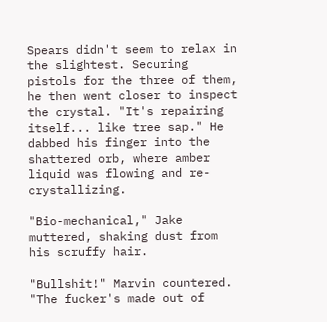Spears didn't seem to relax in the slightest. Securing pistols for the three of them, he then went closer to inspect the crystal. "It's repairing itself... like tree sap." He dabbed his finger into the shattered orb, where amber liquid was flowing and re-crystallizing.

"Bio-mechanical," Jake muttered, shaking dust from his scruffy hair.

"Bullshit!" Marvin countered. "The fucker's made out of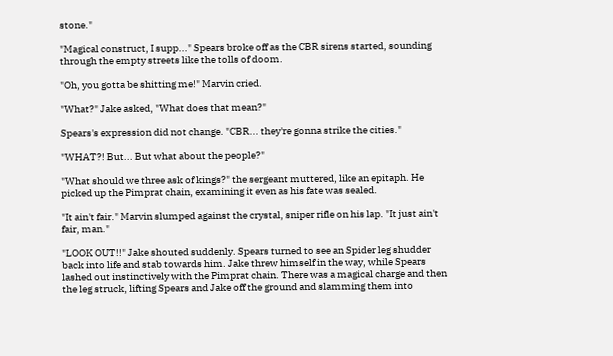stone."

"Magical construct, I supp..." Spears broke off as the CBR sirens started, sounding through the empty streets like the tolls of doom.

"Oh, you gotta be shitting me!" Marvin cried.

"What?" Jake asked, "What does that mean?"

Spears's expression did not change. "CBR... they're gonna strike the cities."

"WHAT?! But... But what about the people?"

"What should we three ask of kings?" the sergeant muttered, like an epitaph. He picked up the Pimprat chain, examining it even as his fate was sealed.

"It ain't fair." Marvin slumped against the crystal, sniper rifle on his lap. "It just ain't fair, man."

"LOOK OUT!!" Jake shouted suddenly. Spears turned to see an Spider leg shudder back into life and stab towards him. Jake threw himself in the way, while Spears lashed out instinctively with the Pimprat chain. There was a magical charge and then the leg struck, lifting Spears and Jake off the ground and slamming them into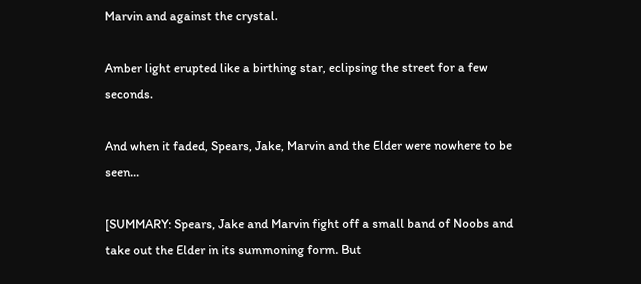Marvin and against the crystal.

Amber light erupted like a birthing star, eclipsing the street for a few seconds.

And when it faded, Spears, Jake, Marvin and the Elder were nowhere to be seen...

[SUMMARY: Spears, Jake and Marvin fight off a small band of Noobs and take out the Elder in its summoning form. But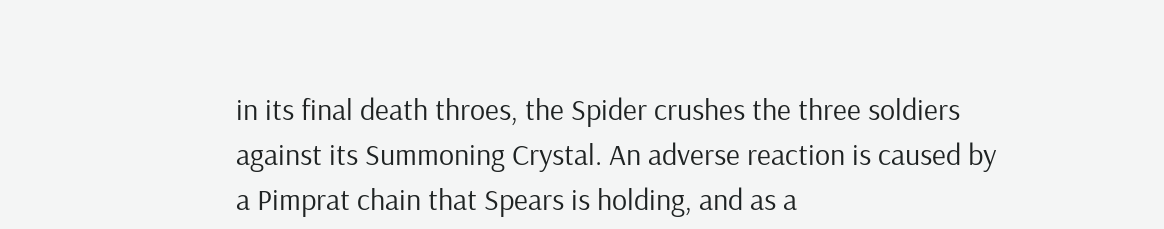in its final death throes, the Spider crushes the three soldiers against its Summoning Crystal. An adverse reaction is caused by a Pimprat chain that Spears is holding, and as a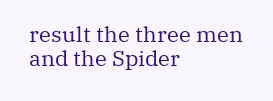result the three men and the Spider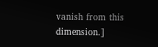vanish from this dimension.]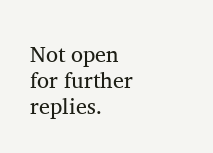Not open for further replies.